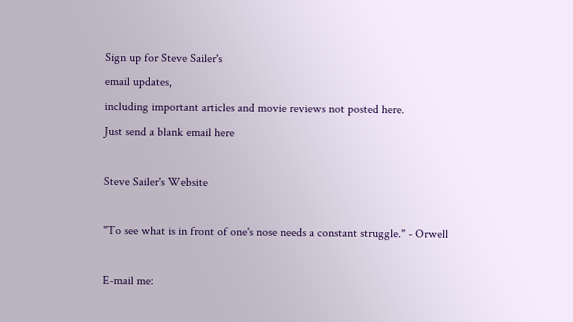Sign up for Steve Sailer's
email updates,
including important articles and movie reviews not posted here.
Just send a blank email here

Steve Sailer's Website

"To see what is in front of one's nose needs a constant struggle." - Orwell

E-mail me: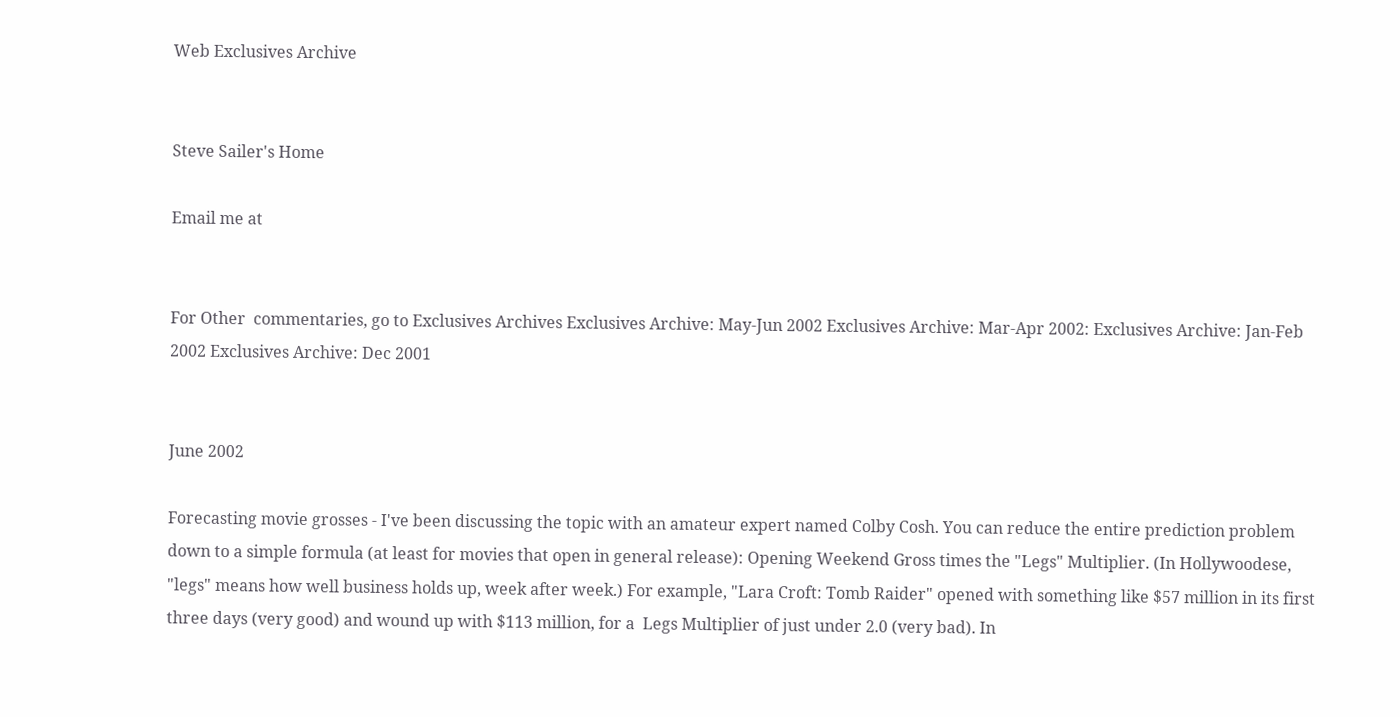Web Exclusives Archive


Steve Sailer's Home

Email me at


For Other  commentaries, go to Exclusives Archives Exclusives Archive: May-Jun 2002 Exclusives Archive: Mar-Apr 2002: Exclusives Archive: Jan-Feb 2002 Exclusives Archive: Dec 2001


June 2002

Forecasting movie grosses - I've been discussing the topic with an amateur expert named Colby Cosh. You can reduce the entire prediction problem down to a simple formula (at least for movies that open in general release): Opening Weekend Gross times the "Legs" Multiplier. (In Hollywoodese, "legs" means how well business holds up, week after week.) For example, "Lara Croft: Tomb Raider" opened with something like $57 million in its first three days (very good) and wound up with $113 million, for a  Legs Multiplier of just under 2.0 (very bad). In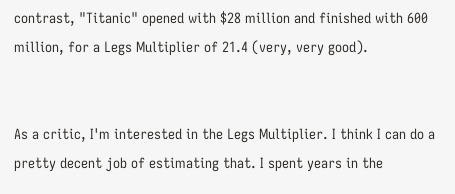contrast, "Titanic" opened with $28 million and finished with 600 million, for a Legs Multiplier of 21.4 (very, very good).


As a critic, I'm interested in the Legs Multiplier. I think I can do a pretty decent job of estimating that. I spent years in the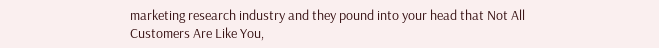marketing research industry and they pound into your head that Not All Customers Are Like You,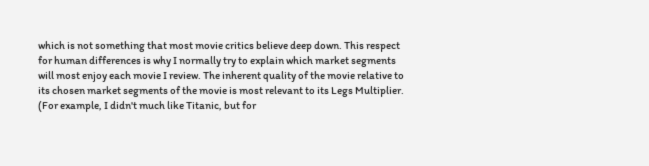which is not something that most movie critics believe deep down. This respect for human differences is why I normally try to explain which market segments will most enjoy each movie I review. The inherent quality of the movie relative to its chosen market segments of the movie is most relevant to its Legs Multiplier. (For example, I didn't much like Titanic, but for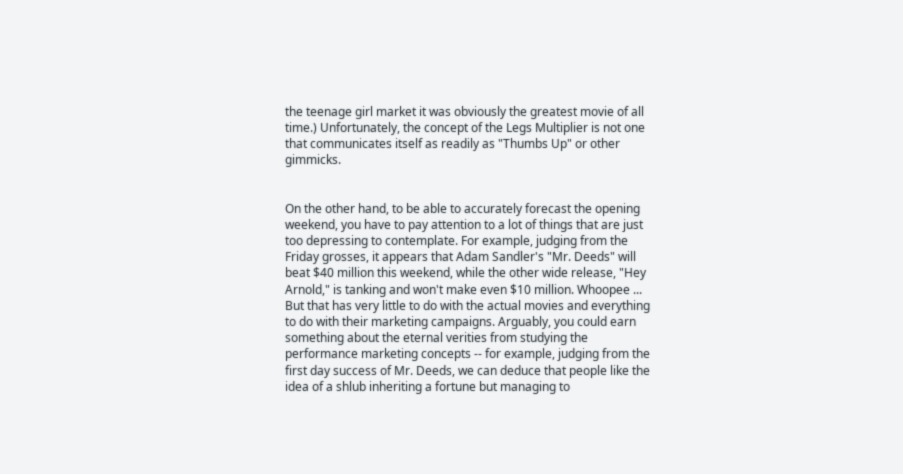the teenage girl market it was obviously the greatest movie of all time.) Unfortunately, the concept of the Legs Multiplier is not one that communicates itself as readily as "Thumbs Up" or other gimmicks.


On the other hand, to be able to accurately forecast the opening weekend, you have to pay attention to a lot of things that are just too depressing to contemplate. For example, judging from the Friday grosses, it appears that Adam Sandler's "Mr. Deeds" will beat $40 million this weekend, while the other wide release, "Hey Arnold," is tanking and won't make even $10 million. Whoopee ... But that has very little to do with the actual movies and everything to do with their marketing campaigns. Arguably, you could earn something about the eternal verities from studying the performance marketing concepts -- for example, judging from the first day success of Mr. Deeds, we can deduce that people like the idea of a shlub inheriting a fortune but managing to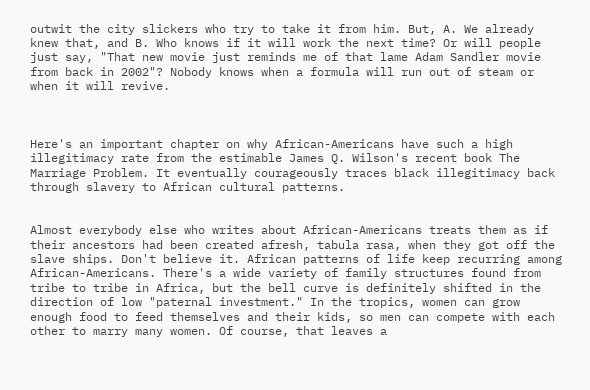outwit the city slickers who try to take it from him. But, A. We already knew that, and B. Who knows if it will work the next time? Or will people just say, "That new movie just reminds me of that lame Adam Sandler movie from back in 2002"? Nobody knows when a formula will run out of steam or when it will revive.



Here's an important chapter on why African-Americans have such a high illegitimacy rate from the estimable James Q. Wilson's recent book The Marriage Problem. It eventually courageously traces black illegitimacy back through slavery to African cultural patterns.


Almost everybody else who writes about African-Americans treats them as if their ancestors had been created afresh, tabula rasa, when they got off the slave ships. Don't believe it. African patterns of life keep recurring among African-Americans. There's a wide variety of family structures found from tribe to tribe in Africa, but the bell curve is definitely shifted in the direction of low "paternal investment." In the tropics, women can grow enough food to feed themselves and their kids, so men can compete with each other to marry many women. Of course, that leaves a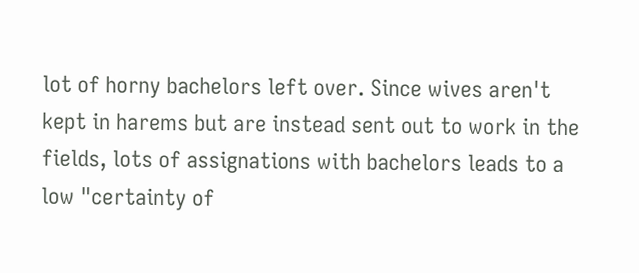lot of horny bachelors left over. Since wives aren't kept in harems but are instead sent out to work in the fields, lots of assignations with bachelors leads to a low "certainty of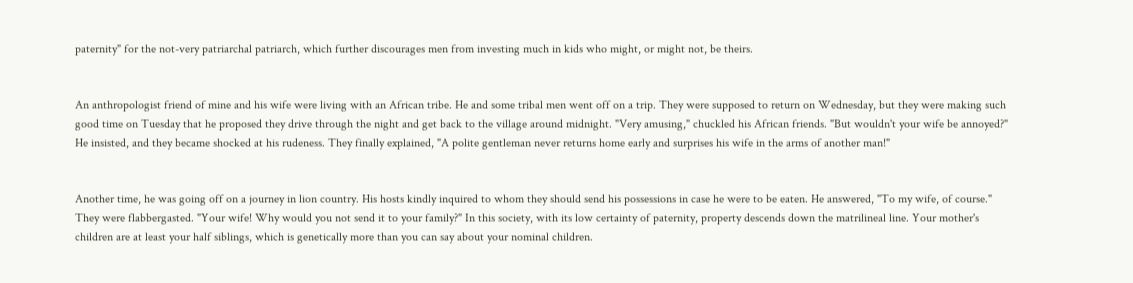paternity" for the not-very patriarchal patriarch, which further discourages men from investing much in kids who might, or might not, be theirs.


An anthropologist friend of mine and his wife were living with an African tribe. He and some tribal men went off on a trip. They were supposed to return on Wednesday, but they were making such good time on Tuesday that he proposed they drive through the night and get back to the village around midnight. "Very amusing," chuckled his African friends. "But wouldn't your wife be annoyed?" He insisted, and they became shocked at his rudeness. They finally explained, "A polite gentleman never returns home early and surprises his wife in the arms of another man!"


Another time, he was going off on a journey in lion country. His hosts kindly inquired to whom they should send his possessions in case he were to be eaten. He answered, "To my wife, of course." They were flabbergasted. "Your wife! Why would you not send it to your family?" In this society, with its low certainty of paternity, property descends down the matrilineal line. Your mother's children are at least your half siblings, which is genetically more than you can say about your nominal children.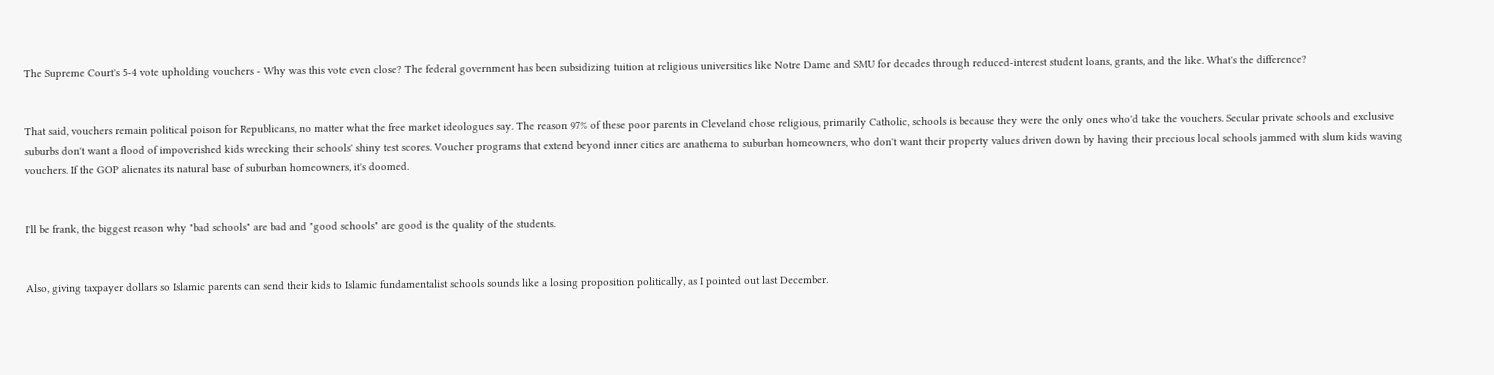The Supreme Court's 5-4 vote upholding vouchers - Why was this vote even close? The federal government has been subsidizing tuition at religious universities like Notre Dame and SMU for decades through reduced-interest student loans, grants, and the like. What's the difference?


That said, vouchers remain political poison for Republicans, no matter what the free market ideologues say. The reason 97% of these poor parents in Cleveland chose religious, primarily Catholic, schools is because they were the only ones who'd take the vouchers. Secular private schools and exclusive suburbs don't want a flood of impoverished kids wrecking their schools' shiny test scores. Voucher programs that extend beyond inner cities are anathema to suburban homeowners, who don't want their property values driven down by having their precious local schools jammed with slum kids waving vouchers. If the GOP alienates its natural base of suburban homeowners, it's doomed.


I'll be frank, the biggest reason why "bad schools" are bad and "good schools" are good is the quality of the students.


Also, giving taxpayer dollars so Islamic parents can send their kids to Islamic fundamentalist schools sounds like a losing proposition politically, as I pointed out last December.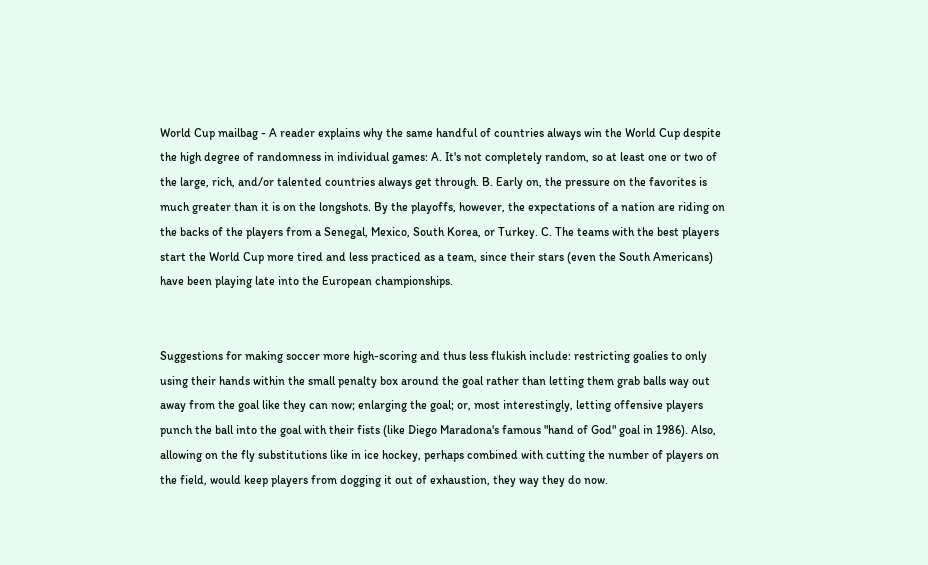World Cup mailbag - A reader explains why the same handful of countries always win the World Cup despite the high degree of randomness in individual games: A. It's not completely random, so at least one or two of the large, rich, and/or talented countries always get through. B. Early on, the pressure on the favorites is much greater than it is on the longshots. By the playoffs, however, the expectations of a nation are riding on the backs of the players from a Senegal, Mexico, South Korea, or Turkey. C. The teams with the best players start the World Cup more tired and less practiced as a team, since their stars (even the South Americans) have been playing late into the European championships.


Suggestions for making soccer more high-scoring and thus less flukish include: restricting goalies to only using their hands within the small penalty box around the goal rather than letting them grab balls way out away from the goal like they can now; enlarging the goal; or, most interestingly, letting offensive players punch the ball into the goal with their fists (like Diego Maradona's famous "hand of God" goal in 1986). Also, allowing on the fly substitutions like in ice hockey, perhaps combined with cutting the number of players on the field, would keep players from dogging it out of exhaustion, they way they do now.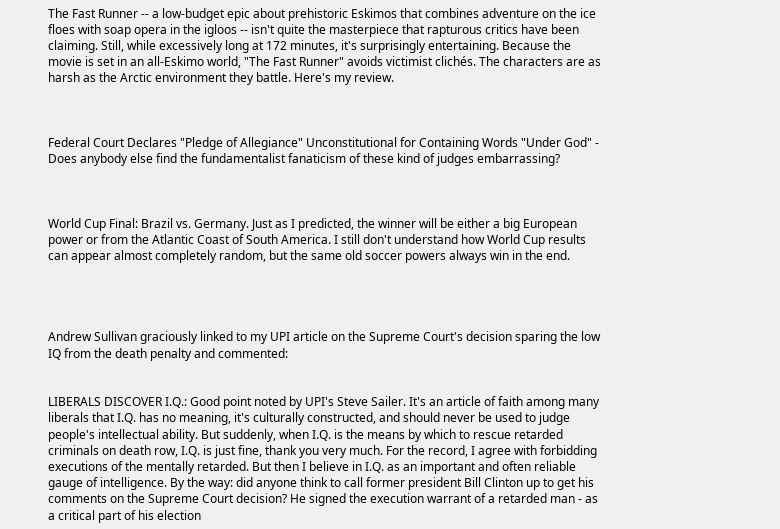The Fast Runner -- a low-budget epic about prehistoric Eskimos that combines adventure on the ice floes with soap opera in the igloos -- isn't quite the masterpiece that rapturous critics have been claiming. Still, while excessively long at 172 minutes, it's surprisingly entertaining. Because the movie is set in an all-Eskimo world, "The Fast Runner" avoids victimist clichés. The characters are as harsh as the Arctic environment they battle. Here's my review.



Federal Court Declares "Pledge of Allegiance" Unconstitutional for Containing Words "Under God" - Does anybody else find the fundamentalist fanaticism of these kind of judges embarrassing?



World Cup Final: Brazil vs. Germany. Just as I predicted, the winner will be either a big European power or from the Atlantic Coast of South America. I still don't understand how World Cup results can appear almost completely random, but the same old soccer powers always win in the end.




Andrew Sullivan graciously linked to my UPI article on the Supreme Court's decision sparing the low IQ from the death penalty and commented:


LIBERALS DISCOVER I.Q.: Good point noted by UPI's Steve Sailer. It's an article of faith among many liberals that I.Q. has no meaning, it's culturally constructed, and should never be used to judge people's intellectual ability. But suddenly, when I.Q. is the means by which to rescue retarded criminals on death row, I.Q. is just fine, thank you very much. For the record, I agree with forbidding executions of the mentally retarded. But then I believe in I.Q. as an important and often reliable gauge of intelligence. By the way: did anyone think to call former president Bill Clinton up to get his comments on the Supreme Court decision? He signed the execution warrant of a retarded man - as a critical part of his election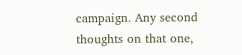campaign. Any second thoughts on that one,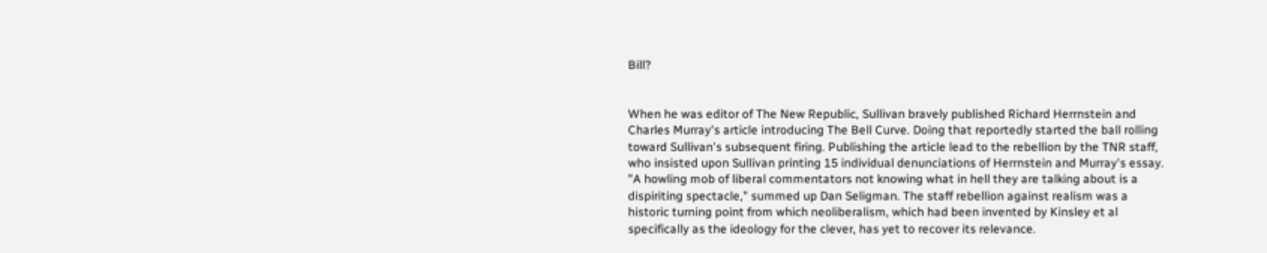Bill?


When he was editor of The New Republic, Sullivan bravely published Richard Herrnstein and Charles Murray's article introducing The Bell Curve. Doing that reportedly started the ball rolling toward Sullivan's subsequent firing. Publishing the article lead to the rebellion by the TNR staff, who insisted upon Sullivan printing 15 individual denunciations of Herrnstein and Murray's essay. "A howling mob of liberal commentators not knowing what in hell they are talking about is a dispiriting spectacle," summed up Dan Seligman. The staff rebellion against realism was a historic turning point from which neoliberalism, which had been invented by Kinsley et al specifically as the ideology for the clever, has yet to recover its relevance.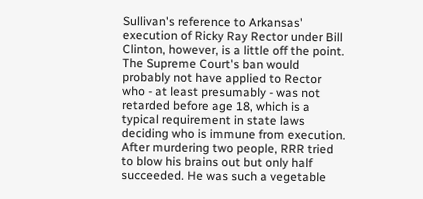Sullivan's reference to Arkansas' execution of Ricky Ray Rector under Bill Clinton, however, is a little off the point. The Supreme Court's ban would probably not have applied to Rector who - at least presumably - was not retarded before age 18, which is a typical requirement in state laws deciding who is immune from execution. After murdering two people, RRR tried to blow his brains out but only half succeeded. He was such a vegetable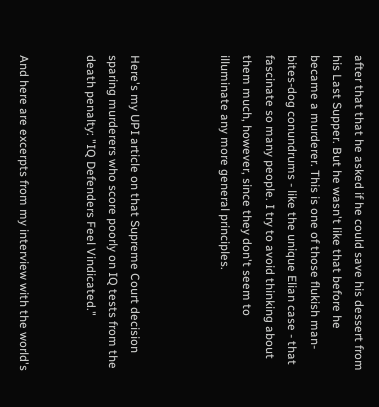after that that he asked if he could save his dessert from his Last Supper. But he wasn't like that before he became a murderer. This is one of those flukish man-bites-dog conundrums - like the unique Elian case - that fascinate so many people. I try to avoid thinking about them much, however, since they don't seem to illuminate any more general principles.



Here's my UPI article on that Supreme Court decision sparing murderers who score poorly on IQ tests from the death penalty: "IQ Defenders Feel Vindicated."


And here are excerpts from my interview with the world's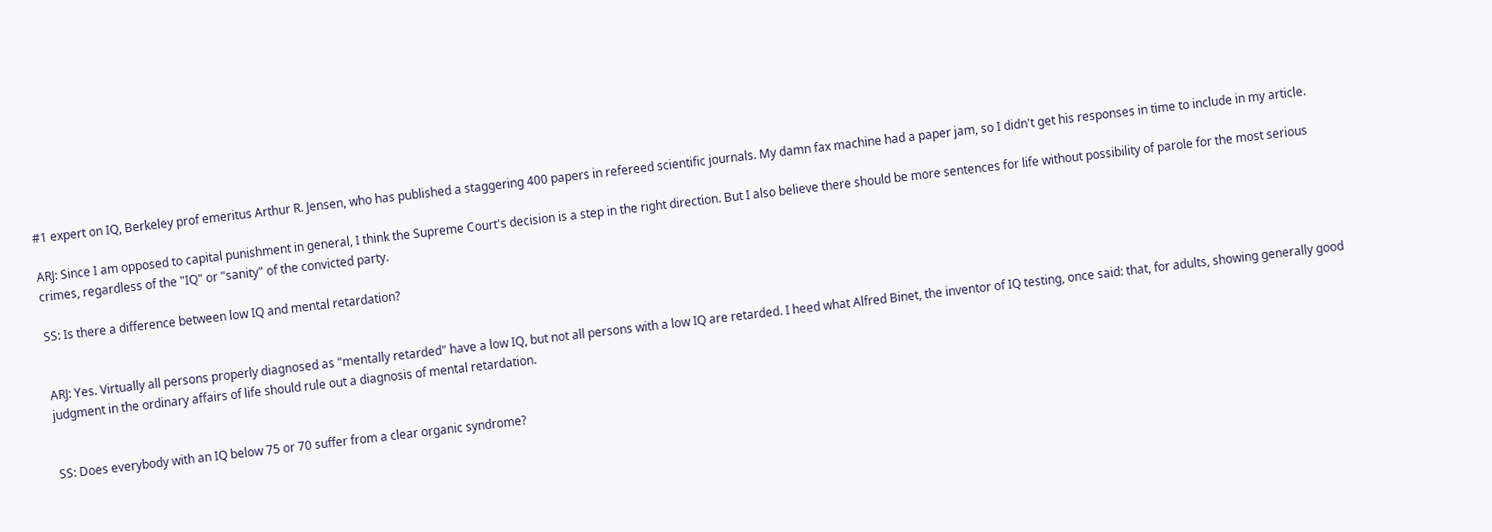#1 expert on IQ, Berkeley prof emeritus Arthur R. Jensen, who has published a staggering 400 papers in refereed scientific journals. My damn fax machine had a paper jam, so I didn't get his responses in time to include in my article.

ARJ: Since I am opposed to capital punishment in general, I think the Supreme Court's decision is a step in the right direction. But I also believe there should be more sentences for life without possibility of parole for the most serious crimes, regardless of the "IQ" or "sanity" of the convicted party.

SS: Is there a difference between low IQ and mental retardation?


ARJ: Yes. Virtually all persons properly diagnosed as "mentally retarded" have a low IQ, but not all persons with a low IQ are retarded. I heed what Alfred Binet, the inventor of IQ testing, once said: that, for adults, showing generally good judgment in the ordinary affairs of life should rule out a diagnosis of mental retardation.


SS: Does everybody with an IQ below 75 or 70 suffer from a clear organic syndrome?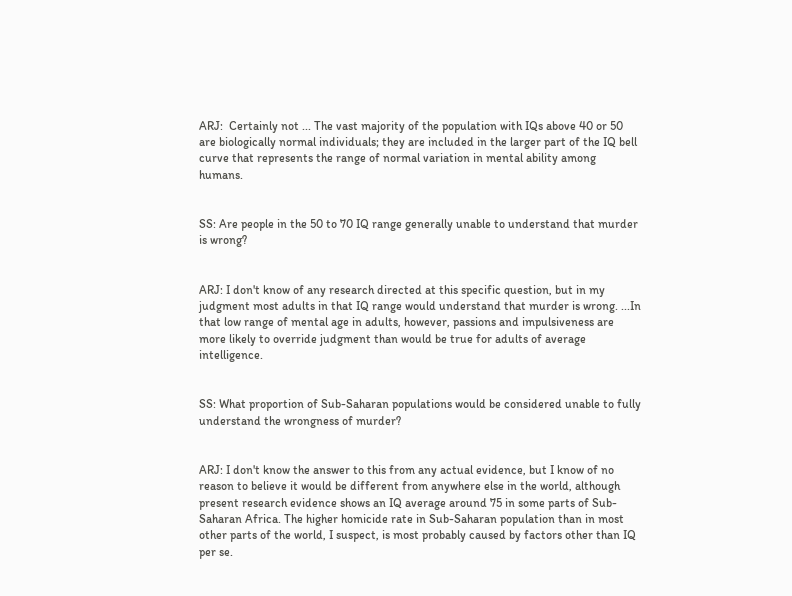ARJ:  Certainly not ... The vast majority of the population with IQs above 40 or 50 are biologically normal individuals; they are included in the larger part of the IQ bell curve that represents the range of normal variation in mental ability among humans.


SS: Are people in the 50 to 70 IQ range generally unable to understand that murder is wrong?


ARJ: I don't know of any research directed at this specific question, but in my judgment most adults in that IQ range would understand that murder is wrong. ...In that low range of mental age in adults, however, passions and impulsiveness are more likely to override judgment than would be true for adults of average intelligence.


SS: What proportion of Sub-Saharan populations would be considered unable to fully understand the wrongness of murder?


ARJ: I don't know the answer to this from any actual evidence, but I know of no reason to believe it would be different from anywhere else in the world, although present research evidence shows an IQ average around 75 in some parts of Sub-Saharan Africa. The higher homicide rate in Sub-Saharan population than in most other parts of the world, I suspect, is most probably caused by factors other than IQ per se.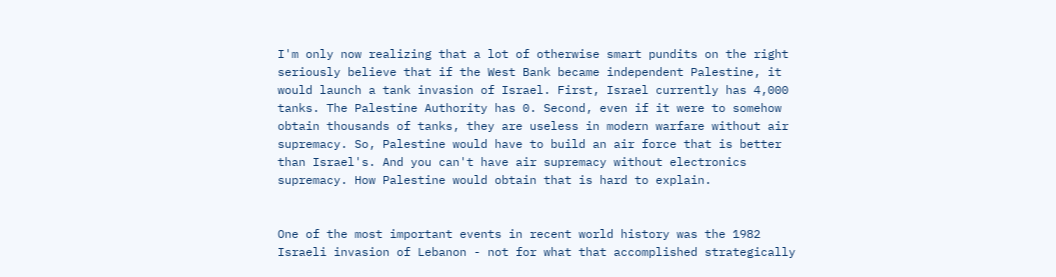I'm only now realizing that a lot of otherwise smart pundits on the right seriously believe that if the West Bank became independent Palestine, it would launch a tank invasion of Israel. First, Israel currently has 4,000 tanks. The Palestine Authority has 0. Second, even if it were to somehow obtain thousands of tanks, they are useless in modern warfare without air supremacy. So, Palestine would have to build an air force that is better than Israel's. And you can't have air supremacy without electronics supremacy. How Palestine would obtain that is hard to explain.


One of the most important events in recent world history was the 1982 Israeli invasion of Lebanon - not for what that accomplished strategically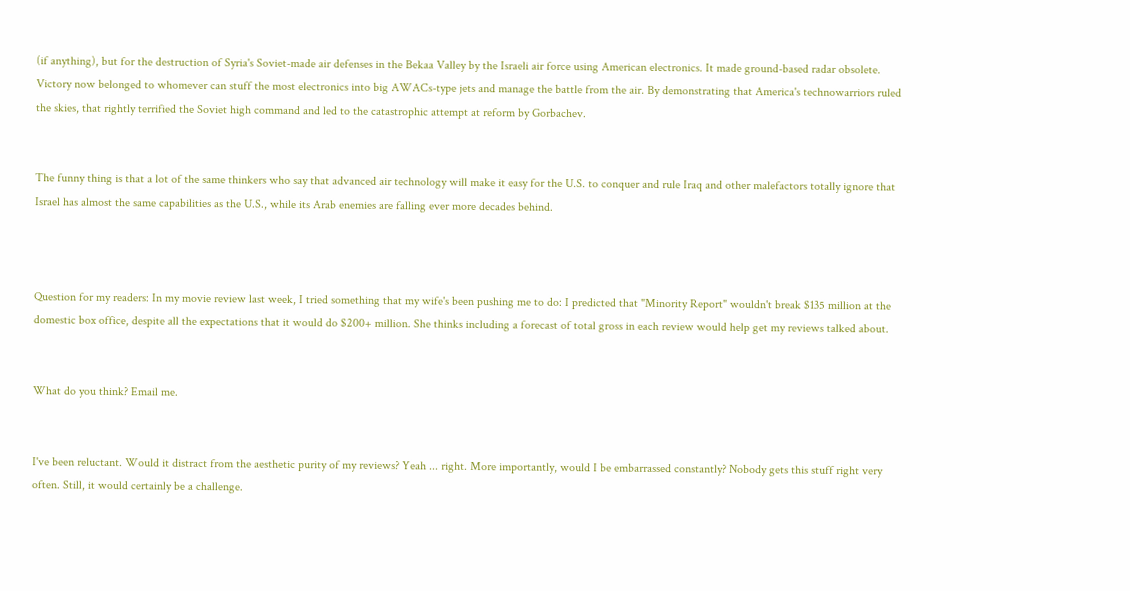(if anything), but for the destruction of Syria's Soviet-made air defenses in the Bekaa Valley by the Israeli air force using American electronics. It made ground-based radar obsolete. Victory now belonged to whomever can stuff the most electronics into big AWACs-type jets and manage the battle from the air. By demonstrating that America's technowarriors ruled the skies, that rightly terrified the Soviet high command and led to the catastrophic attempt at reform by Gorbachev.


The funny thing is that a lot of the same thinkers who say that advanced air technology will make it easy for the U.S. to conquer and rule Iraq and other malefactors totally ignore that Israel has almost the same capabilities as the U.S., while its Arab enemies are falling ever more decades behind.



Question for my readers: In my movie review last week, I tried something that my wife's been pushing me to do: I predicted that "Minority Report" wouldn't break $135 million at the domestic box office, despite all the expectations that it would do $200+ million. She thinks including a forecast of total gross in each review would help get my reviews talked about.


What do you think? Email me.


I've been reluctant. Would it distract from the aesthetic purity of my reviews? Yeah ... right. More importantly, would I be embarrassed constantly? Nobody gets this stuff right very often. Still, it would certainly be a challenge.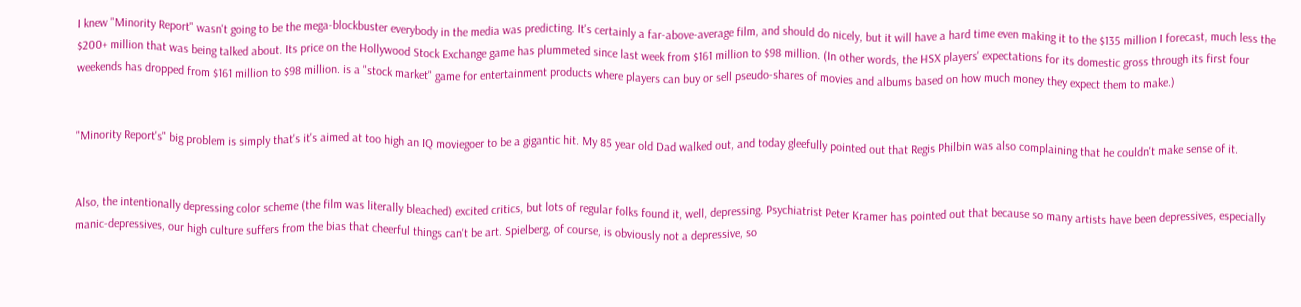I knew "Minority Report" wasn't going to be the mega-blockbuster everybody in the media was predicting. It's certainly a far-above-average film, and should do nicely, but it will have a hard time even making it to the $135 million I forecast, much less the $200+ million that was being talked about. Its price on the Hollywood Stock Exchange game has plummeted since last week from $161 million to $98 million. (In other words, the HSX players' expectations for its domestic gross through its first four weekends has dropped from $161 million to $98 million. is a "stock market" game for entertainment products where players can buy or sell pseudo-shares of movies and albums based on how much money they expect them to make.)


"Minority Report's" big problem is simply that's it's aimed at too high an IQ moviegoer to be a gigantic hit. My 85 year old Dad walked out, and today gleefully pointed out that Regis Philbin was also complaining that he couldn't make sense of it.


Also, the intentionally depressing color scheme (the film was literally bleached) excited critics, but lots of regular folks found it, well, depressing. Psychiatrist Peter Kramer has pointed out that because so many artists have been depressives, especially manic-depressives, our high culture suffers from the bias that cheerful things can't be art. Spielberg, of course, is obviously not a depressive, so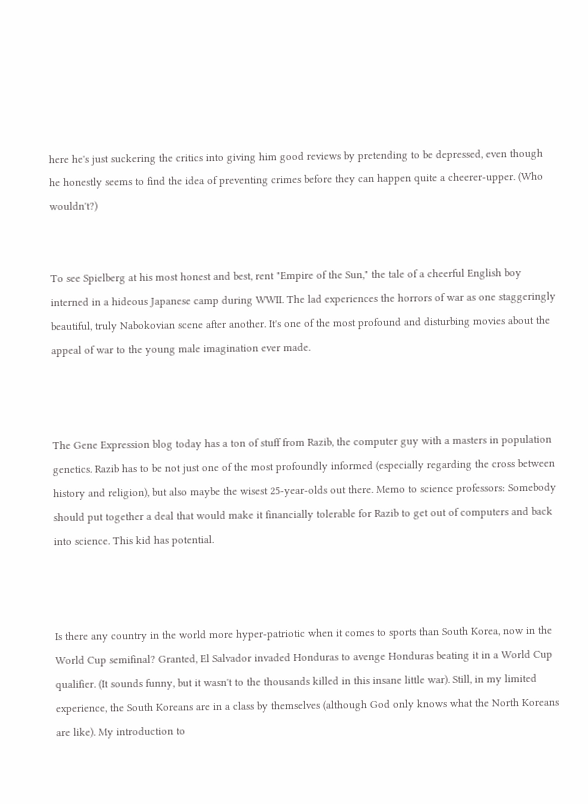here he's just suckering the critics into giving him good reviews by pretending to be depressed, even though he honestly seems to find the idea of preventing crimes before they can happen quite a cheerer-upper. (Who wouldn't?)


To see Spielberg at his most honest and best, rent "Empire of the Sun," the tale of a cheerful English boy interned in a hideous Japanese camp during WWII. The lad experiences the horrors of war as one staggeringly beautiful, truly Nabokovian scene after another. It's one of the most profound and disturbing movies about the appeal of war to the young male imagination ever made.



The Gene Expression blog today has a ton of stuff from Razib, the computer guy with a masters in population genetics. Razib has to be not just one of the most profoundly informed (especially regarding the cross between history and religion), but also maybe the wisest 25-year-olds out there. Memo to science professors: Somebody should put together a deal that would make it financially tolerable for Razib to get out of computers and back into science. This kid has potential.



Is there any country in the world more hyper-patriotic when it comes to sports than South Korea, now in the World Cup semifinal? Granted, El Salvador invaded Honduras to avenge Honduras beating it in a World Cup qualifier. (It sounds funny, but it wasn't to the thousands killed in this insane little war). Still, in my limited experience, the South Koreans are in a class by themselves (although God only knows what the North Koreans are like). My introduction to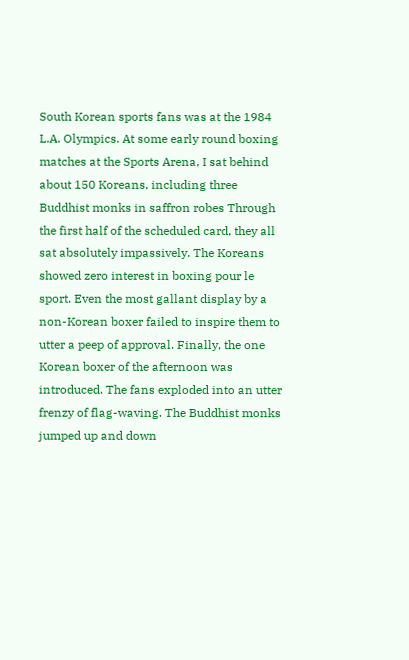South Korean sports fans was at the 1984 L.A. Olympics. At some early round boxing matches at the Sports Arena, I sat behind about 150 Koreans, including three Buddhist monks in saffron robes Through the first half of the scheduled card, they all sat absolutely impassively. The Koreans showed zero interest in boxing pour le sport. Even the most gallant display by a non-Korean boxer failed to inspire them to utter a peep of approval. Finally, the one Korean boxer of the afternoon was introduced. The fans exploded into an utter frenzy of flag-waving. The Buddhist monks jumped up and down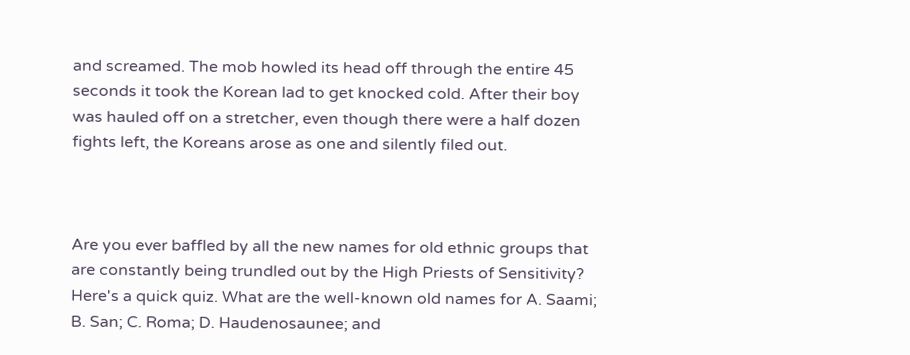and screamed. The mob howled its head off through the entire 45 seconds it took the Korean lad to get knocked cold. After their boy was hauled off on a stretcher, even though there were a half dozen fights left, the Koreans arose as one and silently filed out.



Are you ever baffled by all the new names for old ethnic groups that are constantly being trundled out by the High Priests of Sensitivity? Here's a quick quiz. What are the well-known old names for A. Saami; B. San; C. Roma; D. Haudenosaunee; and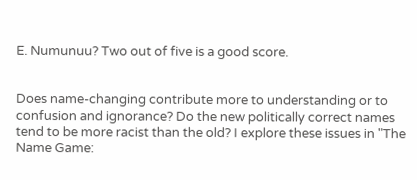E. Numunuu? Two out of five is a good score.


Does name-changing contribute more to understanding or to confusion and ignorance? Do the new politically correct names tend to be more racist than the old? I explore these issues in "The Name Game: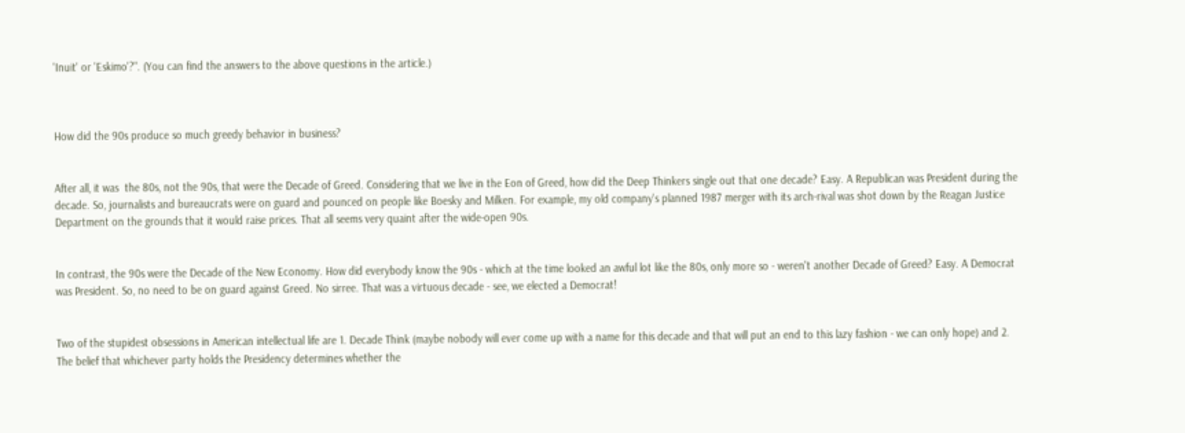'Inuit' or 'Eskimo'?". (You can find the answers to the above questions in the article.)



How did the 90s produce so much greedy behavior in business?


After all, it was  the 80s, not the 90s, that were the Decade of Greed. Considering that we live in the Eon of Greed, how did the Deep Thinkers single out that one decade? Easy. A Republican was President during the decade. So, journalists and bureaucrats were on guard and pounced on people like Boesky and Milken. For example, my old company's planned 1987 merger with its arch-rival was shot down by the Reagan Justice Department on the grounds that it would raise prices. That all seems very quaint after the wide-open 90s.


In contrast, the 90s were the Decade of the New Economy. How did everybody know the 90s - which at the time looked an awful lot like the 80s, only more so - weren't another Decade of Greed? Easy. A Democrat was President. So, no need to be on guard against Greed. No sirree. That was a virtuous decade - see, we elected a Democrat!


Two of the stupidest obsessions in American intellectual life are 1. Decade Think (maybe nobody will ever come up with a name for this decade and that will put an end to this lazy fashion - we can only hope) and 2. The belief that whichever party holds the Presidency determines whether the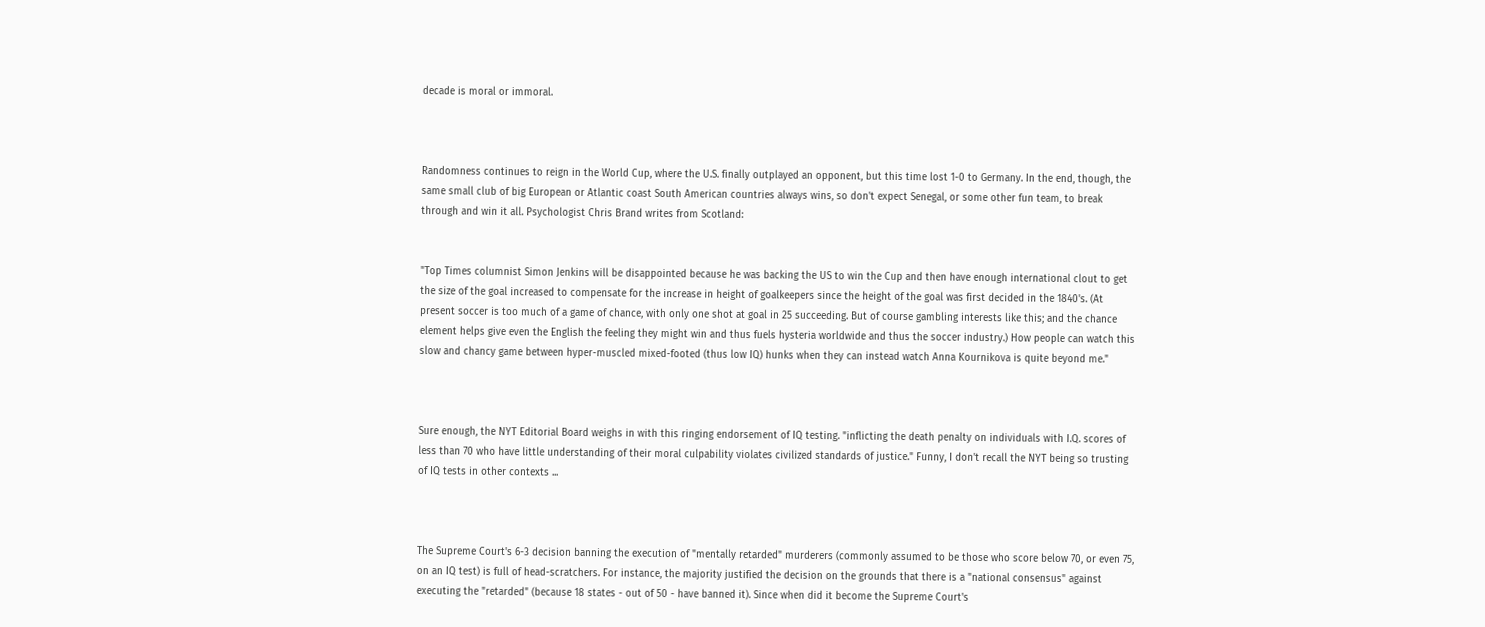decade is moral or immoral.



Randomness continues to reign in the World Cup, where the U.S. finally outplayed an opponent, but this time lost 1-0 to Germany. In the end, though, the same small club of big European or Atlantic coast South American countries always wins, so don't expect Senegal, or some other fun team, to break through and win it all. Psychologist Chris Brand writes from Scotland:


"Top Times columnist Simon Jenkins will be disappointed because he was backing the US to win the Cup and then have enough international clout to get the size of the goal increased to compensate for the increase in height of goalkeepers since the height of the goal was first decided in the 1840's. (At present soccer is too much of a game of chance, with only one shot at goal in 25 succeeding. But of course gambling interests like this; and the chance element helps give even the English the feeling they might win and thus fuels hysteria worldwide and thus the soccer industry.) How people can watch this slow and chancy game between hyper-muscled mixed-footed (thus low IQ) hunks when they can instead watch Anna Kournikova is quite beyond me."



Sure enough, the NYT Editorial Board weighs in with this ringing endorsement of IQ testing. "inflicting the death penalty on individuals with I.Q. scores of less than 70 who have little understanding of their moral culpability violates civilized standards of justice." Funny, I don't recall the NYT being so trusting of IQ tests in other contexts ...



The Supreme Court's 6-3 decision banning the execution of "mentally retarded" murderers (commonly assumed to be those who score below 70, or even 75, on an IQ test) is full of head-scratchers. For instance, the majority justified the decision on the grounds that there is a "national consensus" against executing the "retarded" (because 18 states - out of 50 - have banned it). Since when did it become the Supreme Court's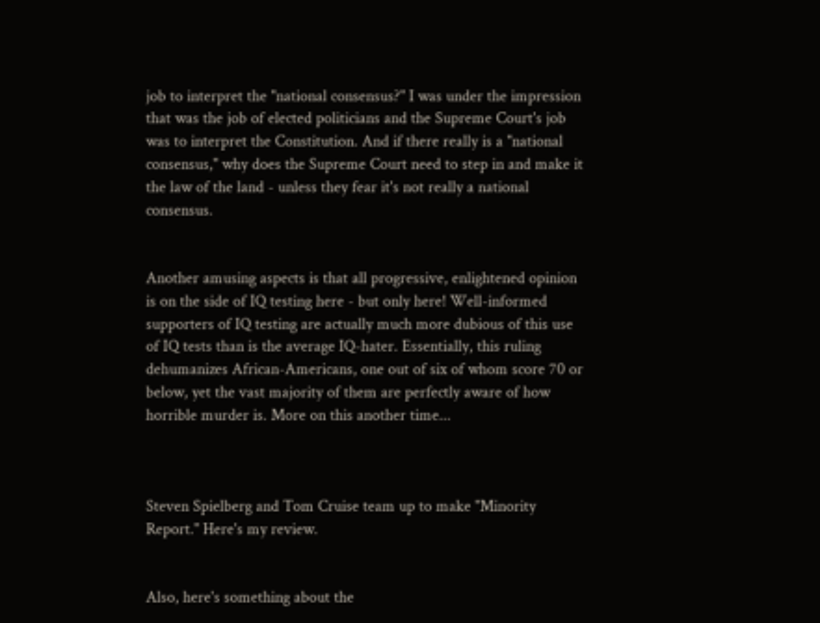job to interpret the "national consensus?" I was under the impression that was the job of elected politicians and the Supreme Court's job was to interpret the Constitution. And if there really is a "national consensus," why does the Supreme Court need to step in and make it the law of the land - unless they fear it's not really a national consensus.


Another amusing aspects is that all progressive, enlightened opinion is on the side of IQ testing here - but only here! Well-informed supporters of IQ testing are actually much more dubious of this use of IQ tests than is the average IQ-hater. Essentially, this ruling dehumanizes African-Americans, one out of six of whom score 70 or below, yet the vast majority of them are perfectly aware of how horrible murder is. More on this another time...



Steven Spielberg and Tom Cruise team up to make "Minority Report." Here's my review.


Also, here's something about the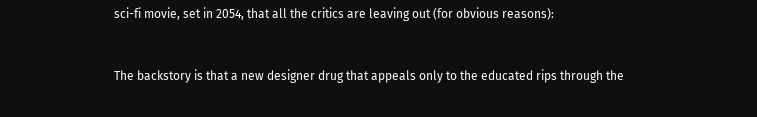sci-fi movie, set in 2054, that all the critics are leaving out (for obvious reasons):


The backstory is that a new designer drug that appeals only to the educated rips through the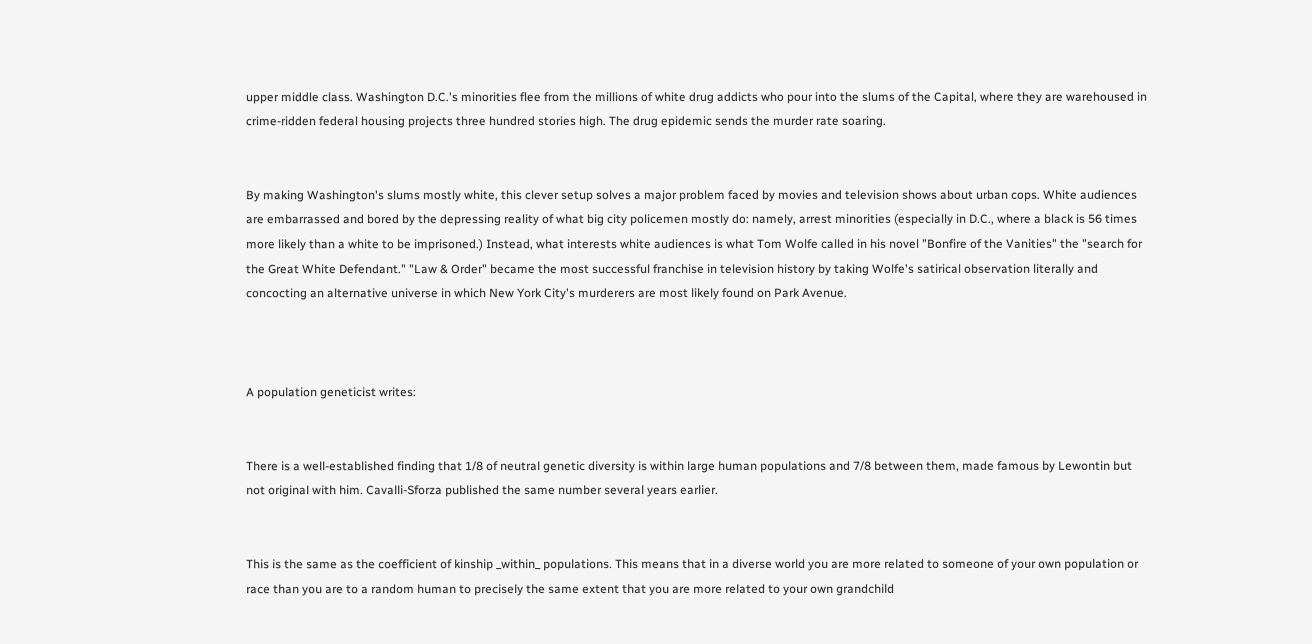upper middle class. Washington D.C.'s minorities flee from the millions of white drug addicts who pour into the slums of the Capital, where they are warehoused in crime-ridden federal housing projects three hundred stories high. The drug epidemic sends the murder rate soaring.


By making Washington's slums mostly white, this clever setup solves a major problem faced by movies and television shows about urban cops. White audiences are embarrassed and bored by the depressing reality of what big city policemen mostly do: namely, arrest minorities (especially in D.C., where a black is 56 times more likely than a white to be imprisoned.) Instead, what interests white audiences is what Tom Wolfe called in his novel "Bonfire of the Vanities" the "search for the Great White Defendant." "Law & Order" became the most successful franchise in television history by taking Wolfe's satirical observation literally and concocting an alternative universe in which New York City's murderers are most likely found on Park Avenue.



A population geneticist writes:


There is a well-established finding that 1/8 of neutral genetic diversity is within large human populations and 7/8 between them, made famous by Lewontin but not original with him. Cavalli-Sforza published the same number several years earlier.


This is the same as the coefficient of kinship _within_ populations. This means that in a diverse world you are more related to someone of your own population or race than you are to a random human to precisely the same extent that you are more related to your own grandchild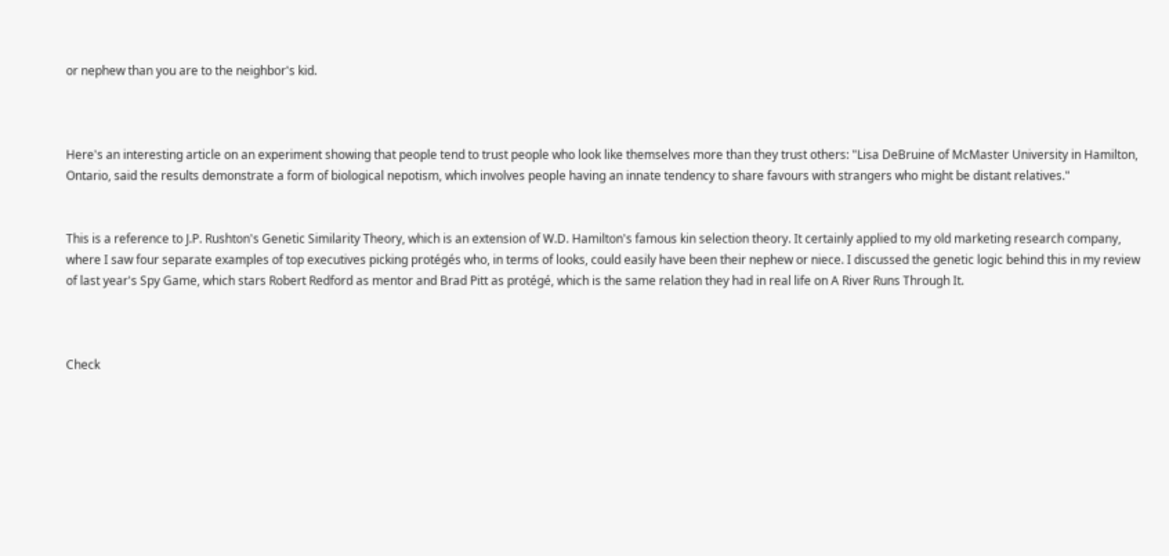or nephew than you are to the neighbor's kid.



Here's an interesting article on an experiment showing that people tend to trust people who look like themselves more than they trust others: "Lisa DeBruine of McMaster University in Hamilton, Ontario, said the results demonstrate a form of biological nepotism, which involves people having an innate tendency to share favours with strangers who might be distant relatives."


This is a reference to J.P. Rushton's Genetic Similarity Theory, which is an extension of W.D. Hamilton's famous kin selection theory. It certainly applied to my old marketing research company, where I saw four separate examples of top executives picking protégés who, in terms of looks, could easily have been their nephew or niece. I discussed the genetic logic behind this in my review of last year's Spy Game, which stars Robert Redford as mentor and Brad Pitt as protégé, which is the same relation they had in real life on A River Runs Through It.



Check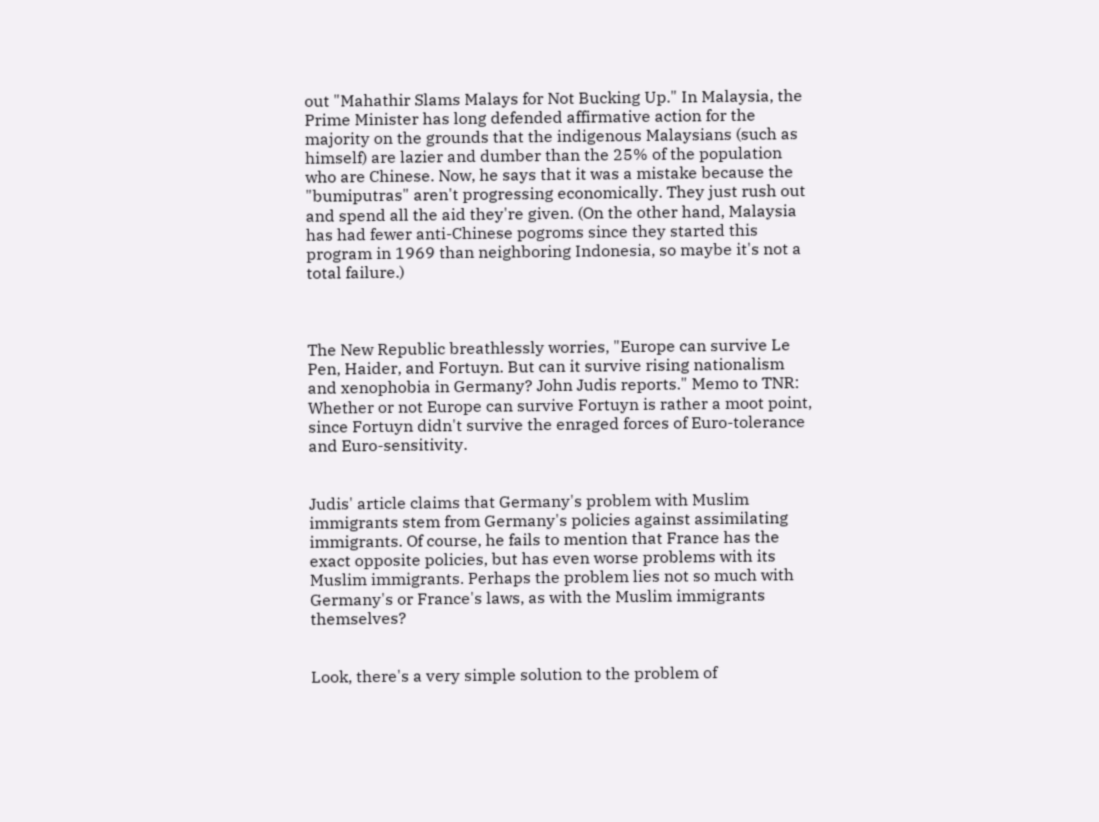out "Mahathir Slams Malays for Not Bucking Up." In Malaysia, the Prime Minister has long defended affirmative action for the majority on the grounds that the indigenous Malaysians (such as himself) are lazier and dumber than the 25% of the population who are Chinese. Now, he says that it was a mistake because the "bumiputras" aren't progressing economically. They just rush out and spend all the aid they're given. (On the other hand, Malaysia has had fewer anti-Chinese pogroms since they started this program in 1969 than neighboring Indonesia, so maybe it's not a total failure.)



The New Republic breathlessly worries, "Europe can survive Le Pen, Haider, and Fortuyn. But can it survive rising nationalism and xenophobia in Germany? John Judis reports." Memo to TNR: Whether or not Europe can survive Fortuyn is rather a moot point, since Fortuyn didn't survive the enraged forces of Euro-tolerance and Euro-sensitivity.


Judis' article claims that Germany's problem with Muslim immigrants stem from Germany's policies against assimilating immigrants. Of course, he fails to mention that France has the exact opposite policies, but has even worse problems with its Muslim immigrants. Perhaps the problem lies not so much with Germany's or France's laws, as with the Muslim immigrants themselves?


Look, there's a very simple solution to the problem of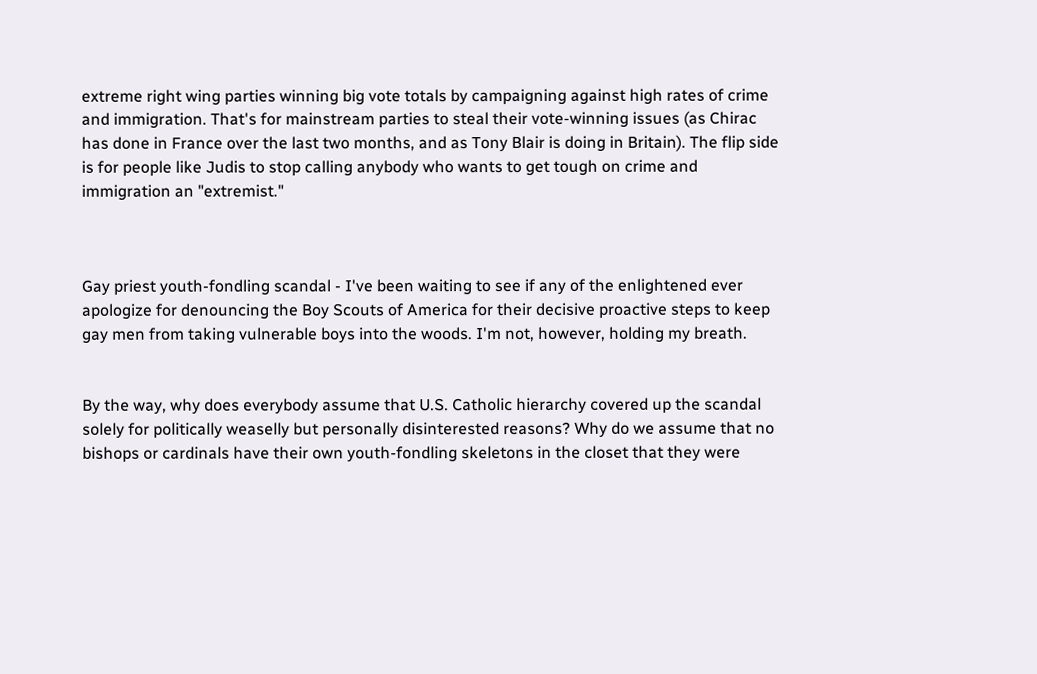extreme right wing parties winning big vote totals by campaigning against high rates of crime and immigration. That's for mainstream parties to steal their vote-winning issues (as Chirac has done in France over the last two months, and as Tony Blair is doing in Britain). The flip side is for people like Judis to stop calling anybody who wants to get tough on crime and immigration an "extremist."



Gay priest youth-fondling scandal - I've been waiting to see if any of the enlightened ever apologize for denouncing the Boy Scouts of America for their decisive proactive steps to keep gay men from taking vulnerable boys into the woods. I'm not, however, holding my breath.


By the way, why does everybody assume that U.S. Catholic hierarchy covered up the scandal solely for politically weaselly but personally disinterested reasons? Why do we assume that no bishops or cardinals have their own youth-fondling skeletons in the closet that they were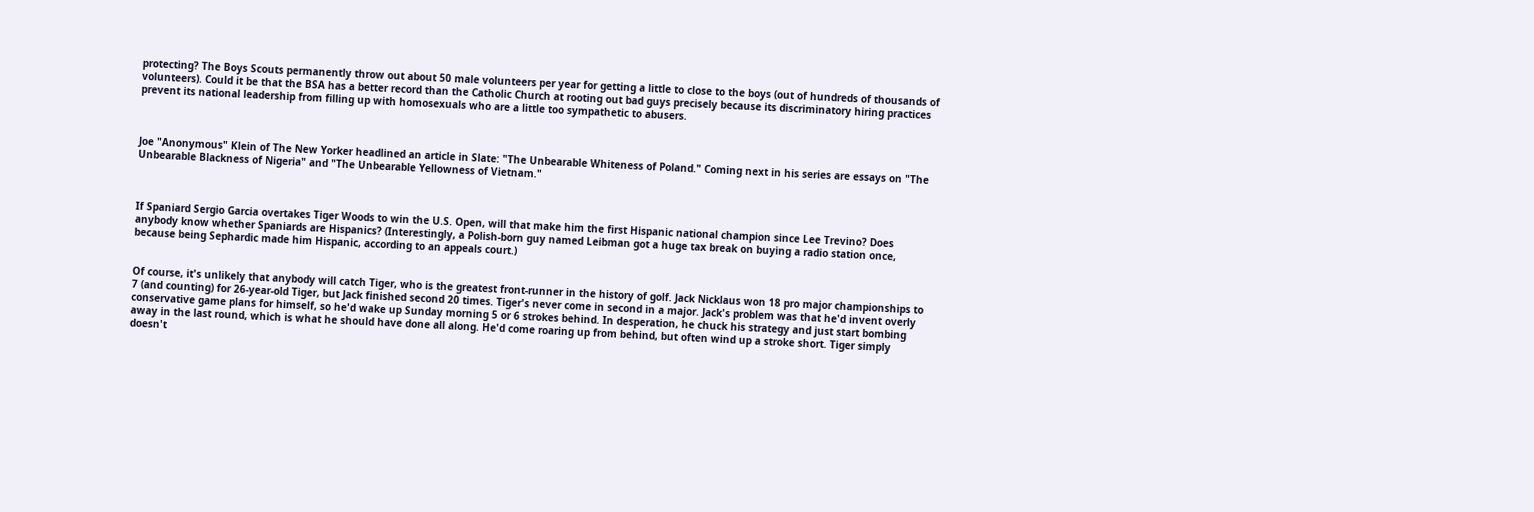protecting? The Boys Scouts permanently throw out about 50 male volunteers per year for getting a little to close to the boys (out of hundreds of thousands of volunteers). Could it be that the BSA has a better record than the Catholic Church at rooting out bad guys precisely because its discriminatory hiring practices prevent its national leadership from filling up with homosexuals who are a little too sympathetic to abusers.



Joe "Anonymous" Klein of The New Yorker headlined an article in Slate: "The Unbearable Whiteness of Poland." Coming next in his series are essays on "The Unbearable Blackness of Nigeria" and "The Unbearable Yellowness of Vietnam."



If Spaniard Sergio Garcia overtakes Tiger Woods to win the U.S. Open, will that make him the first Hispanic national champion since Lee Trevino? Does anybody know whether Spaniards are Hispanics? (Interestingly, a Polish-born guy named Leibman got a huge tax break on buying a radio station once, because being Sephardic made him Hispanic, according to an appeals court.)


Of course, it's unlikely that anybody will catch Tiger, who is the greatest front-runner in the history of golf. Jack Nicklaus won 18 pro major championships to 7 (and counting) for 26-year-old Tiger, but Jack finished second 20 times. Tiger's never come in second in a major. Jack's problem was that he'd invent overly conservative game plans for himself, so he'd wake up Sunday morning 5 or 6 strokes behind. In desperation, he chuck his strategy and just start bombing away in the last round, which is what he should have done all along. He'd come roaring up from behind, but often wind up a stroke short. Tiger simply doesn't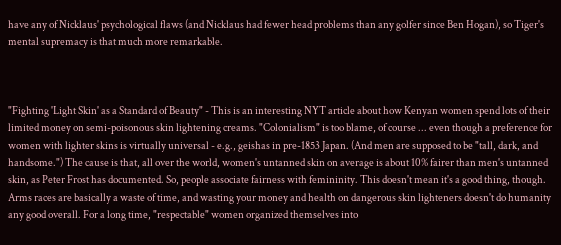have any of Nicklaus' psychological flaws (and Nicklaus had fewer head problems than any golfer since Ben Hogan), so Tiger's mental supremacy is that much more remarkable.



"Fighting 'Light Skin' as a Standard of Beauty" - This is an interesting NYT article about how Kenyan women spend lots of their limited money on semi-poisonous skin lightening creams. "Colonialism" is too blame, of course ... even though a preference for women with lighter skins is virtually universal - e.g., geishas in pre-1853 Japan. (And men are supposed to be "tall, dark, and handsome.") The cause is that, all over the world, women's untanned skin on average is about 10% fairer than men's untanned skin, as Peter Frost has documented. So, people associate fairness with femininity. This doesn't mean it's a good thing, though. Arms races are basically a waste of time, and wasting your money and health on dangerous skin lighteners doesn't do humanity any good overall. For a long time, "respectable" women organized themselves into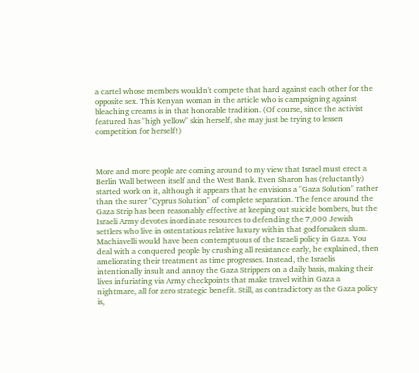a cartel whose members wouldn't compete that hard against each other for the opposite sex. This Kenyan woman in the article who is campaigning against bleaching creams is in that honorable tradition. (Of course, since the activist featured has "high yellow" skin herself, she may just be trying to lessen competition for herself!)



More and more people are coming around to my view that Israel must erect a Berlin Wall between itself and the West Bank. Even Sharon has (reluctantly) started work on it, although it appears that he envisions a "Gaza Solution" rather than the surer "Cyprus Solution" of complete separation. The fence around the Gaza Strip has been reasonably effective at keeping out suicide bombers, but the Israeli Army devotes inordinate resources to defending the 7,000 Jewish settlers who live in ostentatious relative luxury within that godforsaken slum. Machiavelli would have been contemptuous of the Israeli policy in Gaza. You deal with a conquered people by crushing all resistance early, he explained, then ameliorating their treatment as time progresses. Instead, the Israelis intentionally insult and annoy the Gaza Strippers on a daily basis, making their lives infuriating via Army checkpoints that make travel within Gaza a nightmare, all for zero strategic benefit. Still, as contradictory as the Gaza policy is,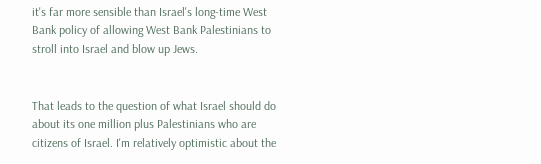it's far more sensible than Israel's long-time West Bank policy of allowing West Bank Palestinians to stroll into Israel and blow up Jews.


That leads to the question of what Israel should do about its one million plus Palestinians who are citizens of Israel. I'm relatively optimistic about the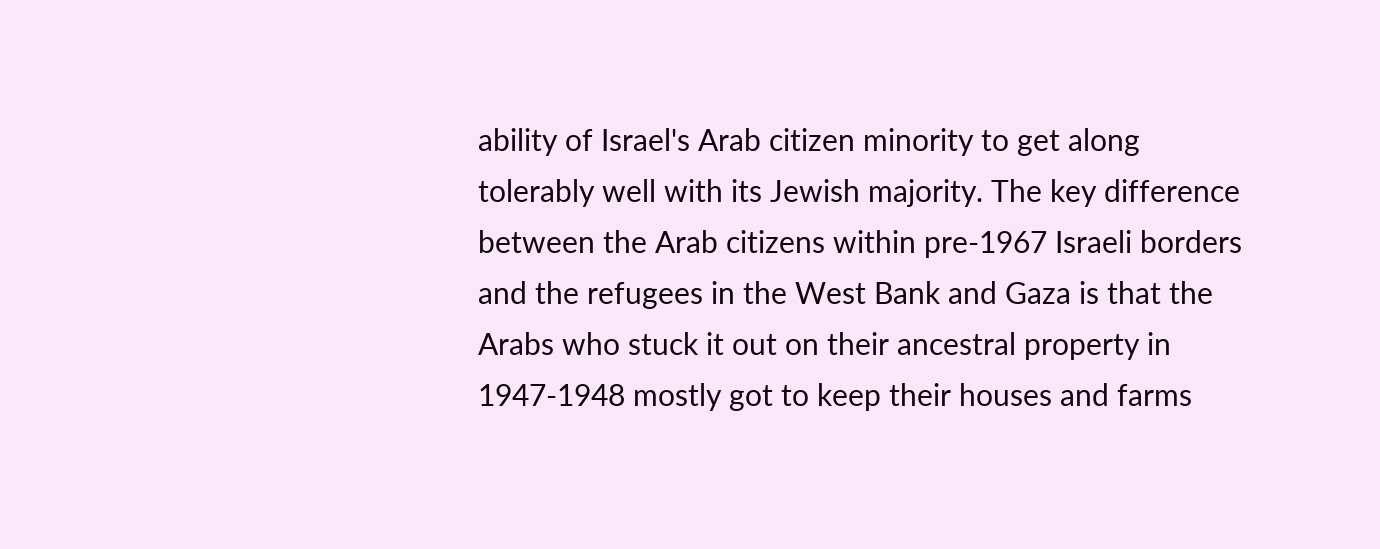ability of Israel's Arab citizen minority to get along tolerably well with its Jewish majority. The key difference between the Arab citizens within pre-1967 Israeli borders and the refugees in the West Bank and Gaza is that the Arabs who stuck it out on their ancestral property in 1947-1948 mostly got to keep their houses and farms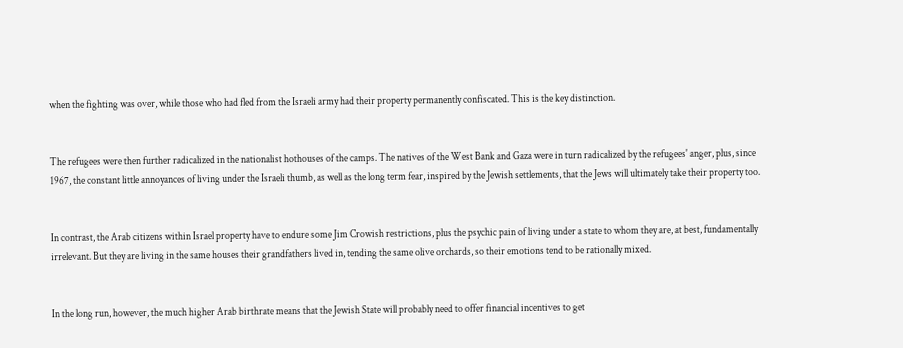when the fighting was over, while those who had fled from the Israeli army had their property permanently confiscated. This is the key distinction.


The refugees were then further radicalized in the nationalist hothouses of the camps. The natives of the West Bank and Gaza were in turn radicalized by the refugees' anger, plus, since 1967, the constant little annoyances of living under the Israeli thumb, as well as the long term fear, inspired by the Jewish settlements, that the Jews will ultimately take their property too.


In contrast, the Arab citizens within Israel property have to endure some Jim Crowish restrictions, plus the psychic pain of living under a state to whom they are, at best, fundamentally irrelevant. But they are living in the same houses their grandfathers lived in, tending the same olive orchards, so their emotions tend to be rationally mixed.


In the long run, however, the much higher Arab birthrate means that the Jewish State will probably need to offer financial incentives to get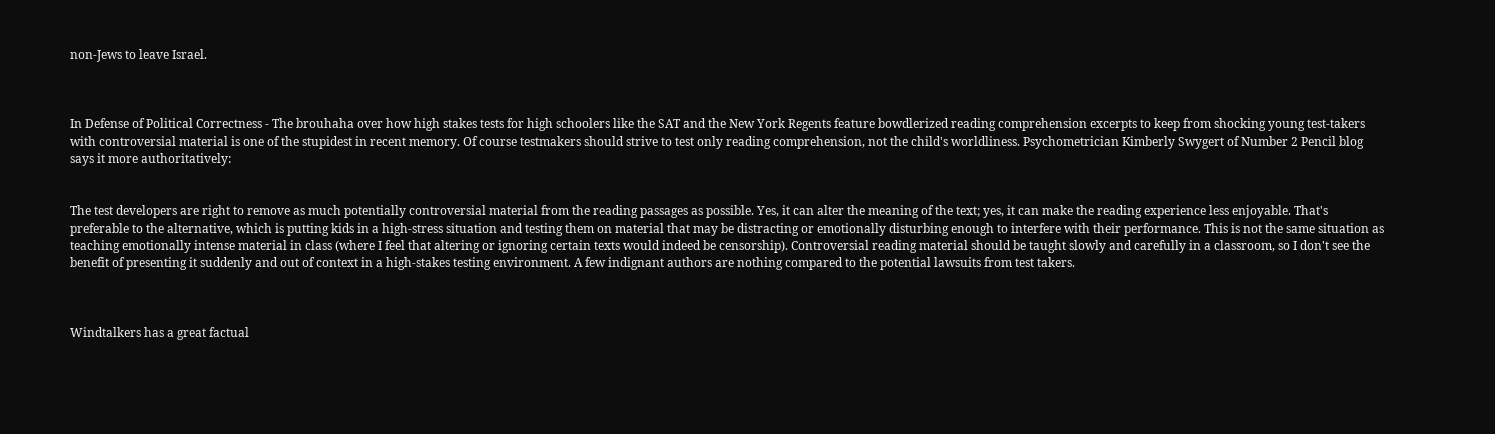non-Jews to leave Israel.



In Defense of Political Correctness - The brouhaha over how high stakes tests for high schoolers like the SAT and the New York Regents feature bowdlerized reading comprehension excerpts to keep from shocking young test-takers with controversial material is one of the stupidest in recent memory. Of course testmakers should strive to test only reading comprehension, not the child's worldliness. Psychometrician Kimberly Swygert of Number 2 Pencil blog says it more authoritatively:


The test developers are right to remove as much potentially controversial material from the reading passages as possible. Yes, it can alter the meaning of the text; yes, it can make the reading experience less enjoyable. That's preferable to the alternative, which is putting kids in a high-stress situation and testing them on material that may be distracting or emotionally disturbing enough to interfere with their performance. This is not the same situation as teaching emotionally intense material in class (where I feel that altering or ignoring certain texts would indeed be censorship). Controversial reading material should be taught slowly and carefully in a classroom, so I don't see the benefit of presenting it suddenly and out of context in a high-stakes testing environment. A few indignant authors are nothing compared to the potential lawsuits from test takers.



Windtalkers has a great factual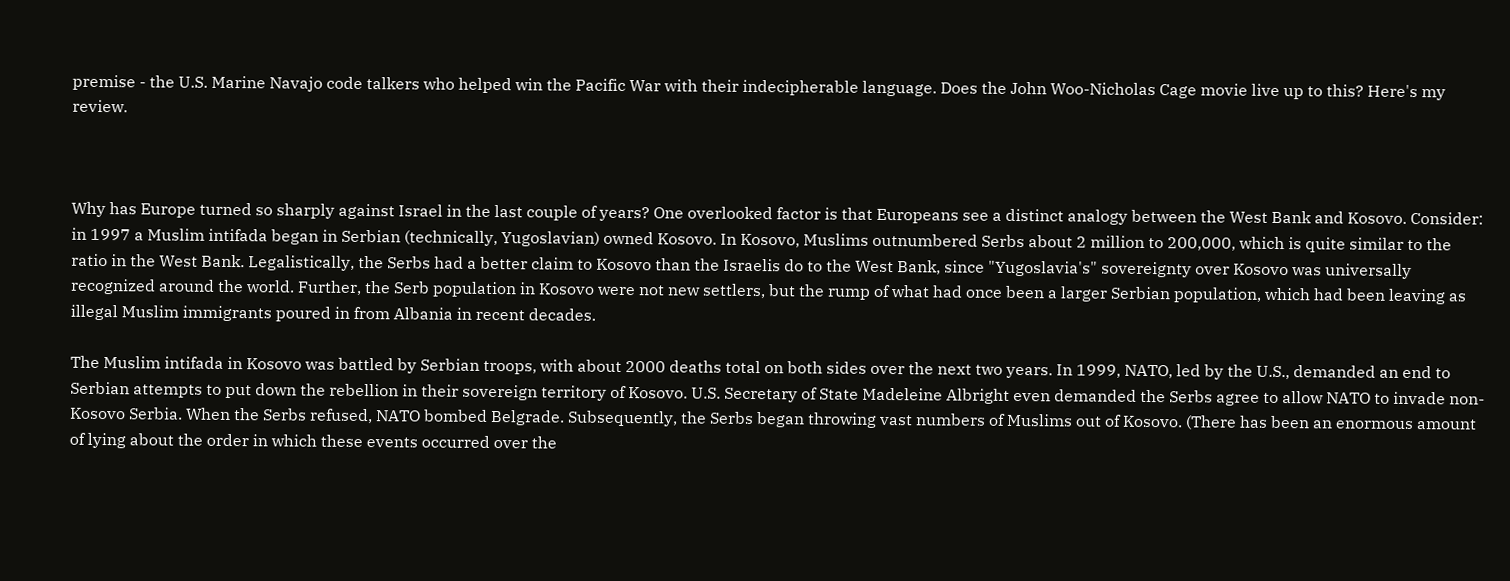premise - the U.S. Marine Navajo code talkers who helped win the Pacific War with their indecipherable language. Does the John Woo-Nicholas Cage movie live up to this? Here's my review.



Why has Europe turned so sharply against Israel in the last couple of years? One overlooked factor is that Europeans see a distinct analogy between the West Bank and Kosovo. Consider: in 1997 a Muslim intifada began in Serbian (technically, Yugoslavian) owned Kosovo. In Kosovo, Muslims outnumbered Serbs about 2 million to 200,000, which is quite similar to the ratio in the West Bank. Legalistically, the Serbs had a better claim to Kosovo than the Israelis do to the West Bank, since "Yugoslavia's" sovereignty over Kosovo was universally recognized around the world. Further, the Serb population in Kosovo were not new settlers, but the rump of what had once been a larger Serbian population, which had been leaving as illegal Muslim immigrants poured in from Albania in recent decades.

The Muslim intifada in Kosovo was battled by Serbian troops, with about 2000 deaths total on both sides over the next two years. In 1999, NATO, led by the U.S., demanded an end to Serbian attempts to put down the rebellion in their sovereign territory of Kosovo. U.S. Secretary of State Madeleine Albright even demanded the Serbs agree to allow NATO to invade non-Kosovo Serbia. When the Serbs refused, NATO bombed Belgrade. Subsequently, the Serbs began throwing vast numbers of Muslims out of Kosovo. (There has been an enormous amount of lying about the order in which these events occurred over the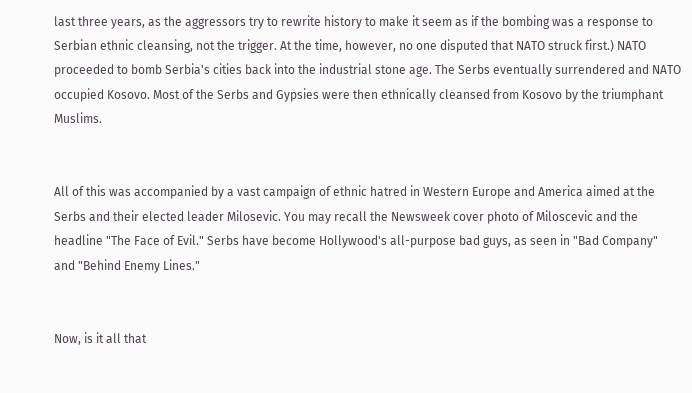last three years, as the aggressors try to rewrite history to make it seem as if the bombing was a response to Serbian ethnic cleansing, not the trigger. At the time, however, no one disputed that NATO struck first.) NATO proceeded to bomb Serbia's cities back into the industrial stone age. The Serbs eventually surrendered and NATO occupied Kosovo. Most of the Serbs and Gypsies were then ethnically cleansed from Kosovo by the triumphant Muslims.


All of this was accompanied by a vast campaign of ethnic hatred in Western Europe and America aimed at the Serbs and their elected leader Milosevic. You may recall the Newsweek cover photo of Miloscevic and the headline "The Face of Evil." Serbs have become Hollywood's all-purpose bad guys, as seen in "Bad Company" and "Behind Enemy Lines."


Now, is it all that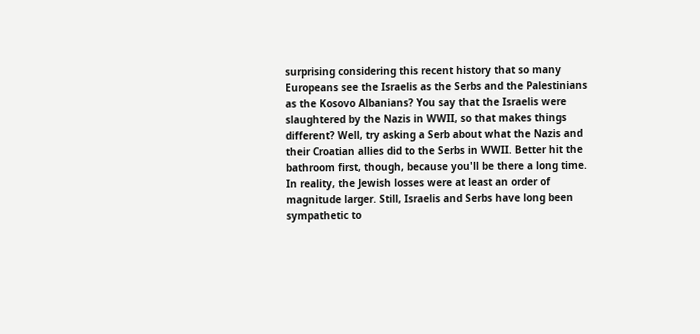surprising considering this recent history that so many Europeans see the Israelis as the Serbs and the Palestinians as the Kosovo Albanians? You say that the Israelis were slaughtered by the Nazis in WWII, so that makes things different? Well, try asking a Serb about what the Nazis and their Croatian allies did to the Serbs in WWII. Better hit the bathroom first, though, because you'll be there a long time. In reality, the Jewish losses were at least an order of magnitude larger. Still, Israelis and Serbs have long been sympathetic to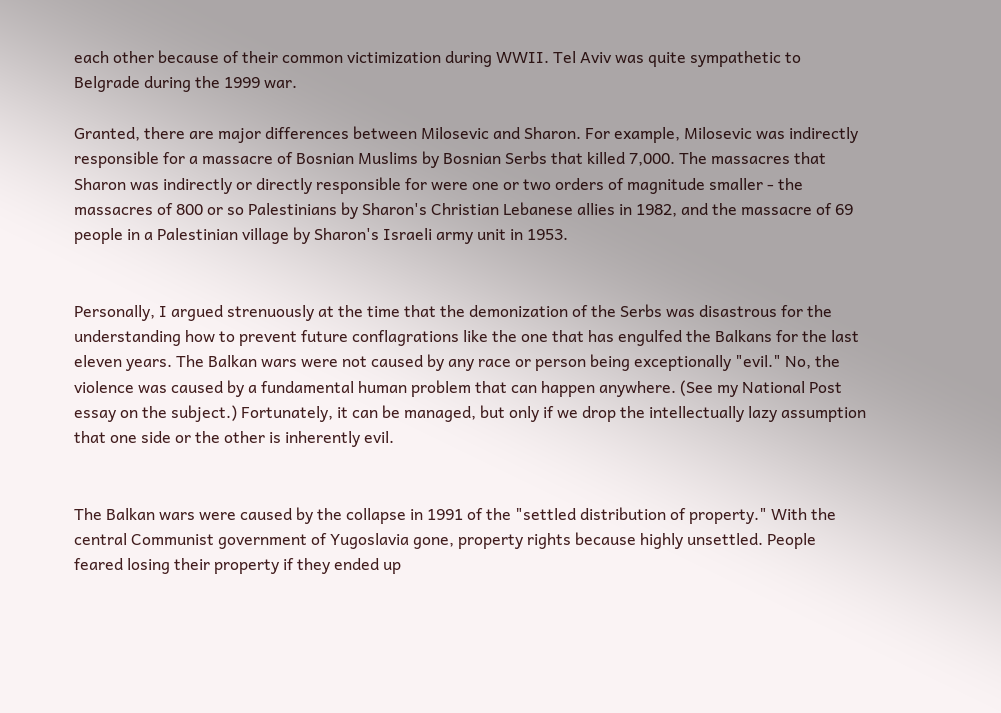each other because of their common victimization during WWII. Tel Aviv was quite sympathetic to Belgrade during the 1999 war.

Granted, there are major differences between Milosevic and Sharon. For example, Milosevic was indirectly responsible for a massacre of Bosnian Muslims by Bosnian Serbs that killed 7,000. The massacres that Sharon was indirectly or directly responsible for were one or two orders of magnitude smaller - the massacres of 800 or so Palestinians by Sharon's Christian Lebanese allies in 1982, and the massacre of 69 people in a Palestinian village by Sharon's Israeli army unit in 1953.


Personally, I argued strenuously at the time that the demonization of the Serbs was disastrous for the understanding how to prevent future conflagrations like the one that has engulfed the Balkans for the last eleven years. The Balkan wars were not caused by any race or person being exceptionally "evil." No, the violence was caused by a fundamental human problem that can happen anywhere. (See my National Post essay on the subject.) Fortunately, it can be managed, but only if we drop the intellectually lazy assumption that one side or the other is inherently evil.


The Balkan wars were caused by the collapse in 1991 of the "settled distribution of property." With the central Communist government of Yugoslavia gone, property rights because highly unsettled. People feared losing their property if they ended up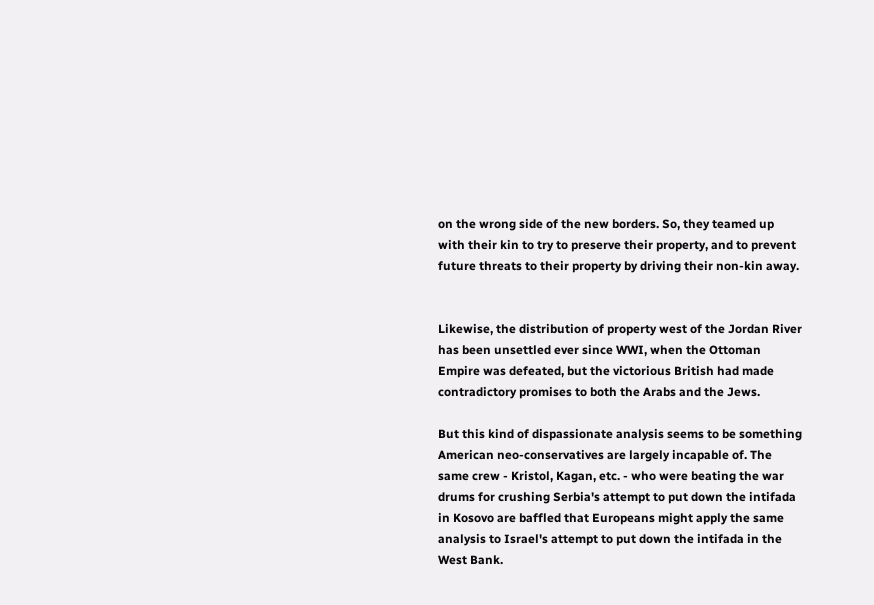on the wrong side of the new borders. So, they teamed up with their kin to try to preserve their property, and to prevent future threats to their property by driving their non-kin away.


Likewise, the distribution of property west of the Jordan River has been unsettled ever since WWI, when the Ottoman Empire was defeated, but the victorious British had made contradictory promises to both the Arabs and the Jews.

But this kind of dispassionate analysis seems to be something American neo-conservatives are largely incapable of. The same crew - Kristol, Kagan, etc. - who were beating the war drums for crushing Serbia's attempt to put down the intifada in Kosovo are baffled that Europeans might apply the same analysis to Israel's attempt to put down the intifada in the West Bank.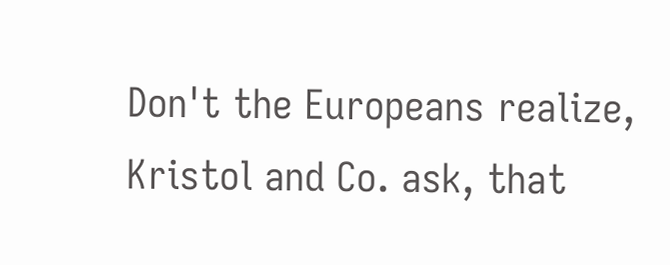Don't the Europeans realize, Kristol and Co. ask, that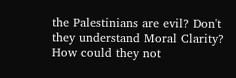the Palestinians are evil? Don't they understand Moral Clarity? How could they not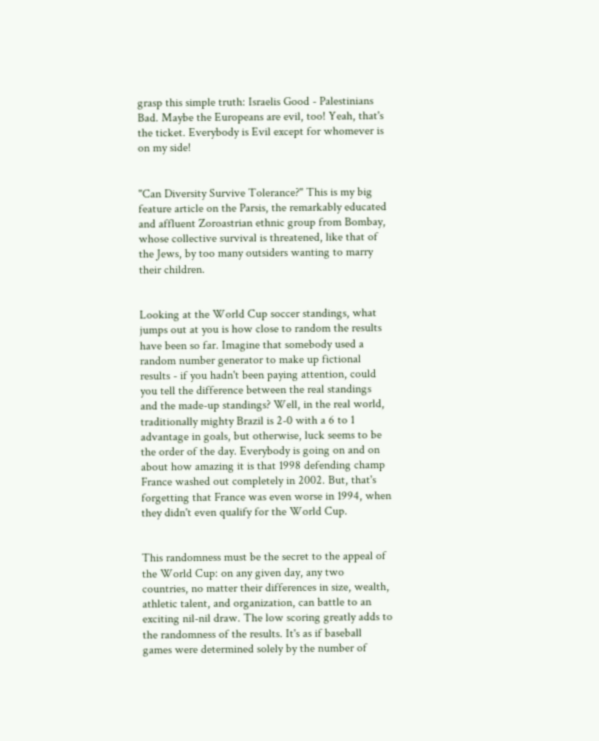grasp this simple truth: Israelis Good - Palestinians Bad. Maybe the Europeans are evil, too! Yeah, that's the ticket. Everybody is Evil except for whomever is on my side!


"Can Diversity Survive Tolerance?" This is my big feature article on the Parsis, the remarkably educated and affluent Zoroastrian ethnic group from Bombay, whose collective survival is threatened, like that of the Jews, by too many outsiders wanting to marry their children.


Looking at the World Cup soccer standings, what jumps out at you is how close to random the results have been so far. Imagine that somebody used a random number generator to make up fictional results - if you hadn't been paying attention, could you tell the difference between the real standings and the made-up standings? Well, in the real world, traditionally mighty Brazil is 2-0 with a 6 to 1 advantage in goals, but otherwise, luck seems to be the order of the day. Everybody is going on and on about how amazing it is that 1998 defending champ France washed out completely in 2002. But, that's forgetting that France was even worse in 1994, when they didn't even qualify for the World Cup.


This randomness must be the secret to the appeal of the World Cup: on any given day, any two countries, no matter their differences in size, wealth, athletic talent, and organization, can battle to an exciting nil-nil draw. The low scoring greatly adds to the randomness of the results. It's as if baseball games were determined solely by the number of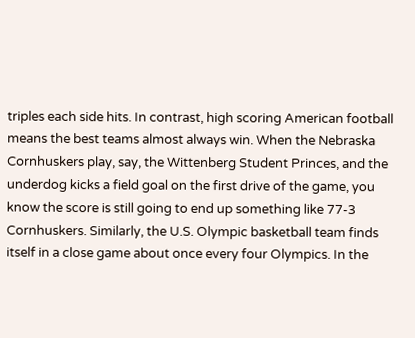triples each side hits. In contrast, high scoring American football means the best teams almost always win. When the Nebraska Cornhuskers play, say, the Wittenberg Student Princes, and the underdog kicks a field goal on the first drive of the game, you know the score is still going to end up something like 77-3 Cornhuskers. Similarly, the U.S. Olympic basketball team finds itself in a close game about once every four Olympics. In the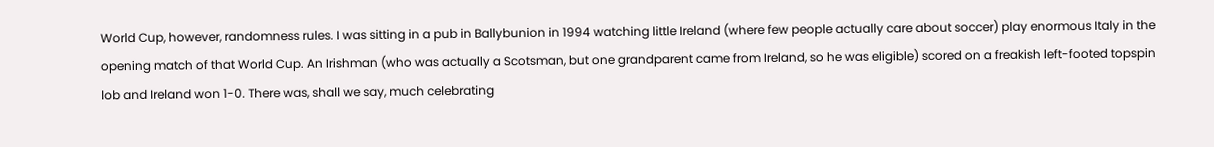World Cup, however, randomness rules. I was sitting in a pub in Ballybunion in 1994 watching little Ireland (where few people actually care about soccer) play enormous Italy in the opening match of that World Cup. An Irishman (who was actually a Scotsman, but one grandparent came from Ireland, so he was eligible) scored on a freakish left-footed topspin lob and Ireland won 1-0. There was, shall we say, much celebrating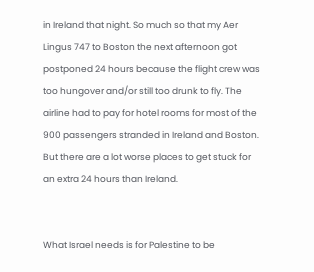in Ireland that night. So much so that my Aer Lingus 747 to Boston the next afternoon got postponed 24 hours because the flight crew was too hungover and/or still too drunk to fly. The airline had to pay for hotel rooms for most of the 900 passengers stranded in Ireland and Boston. But there are a lot worse places to get stuck for an extra 24 hours than Ireland.


What Israel needs is for Palestine to be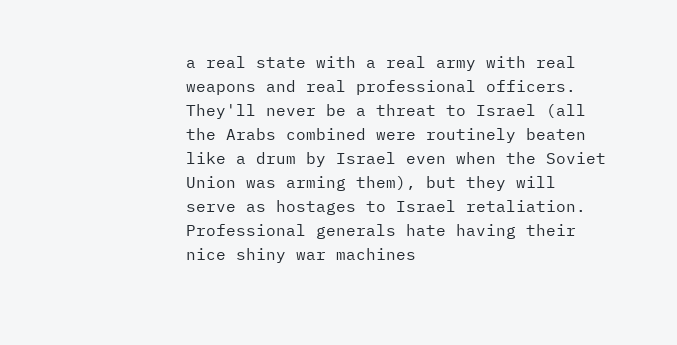a real state with a real army with real weapons and real professional officers. They'll never be a threat to Israel (all the Arabs combined were routinely beaten like a drum by Israel even when the Soviet Union was arming them), but they will serve as hostages to Israel retaliation. Professional generals hate having their nice shiny war machines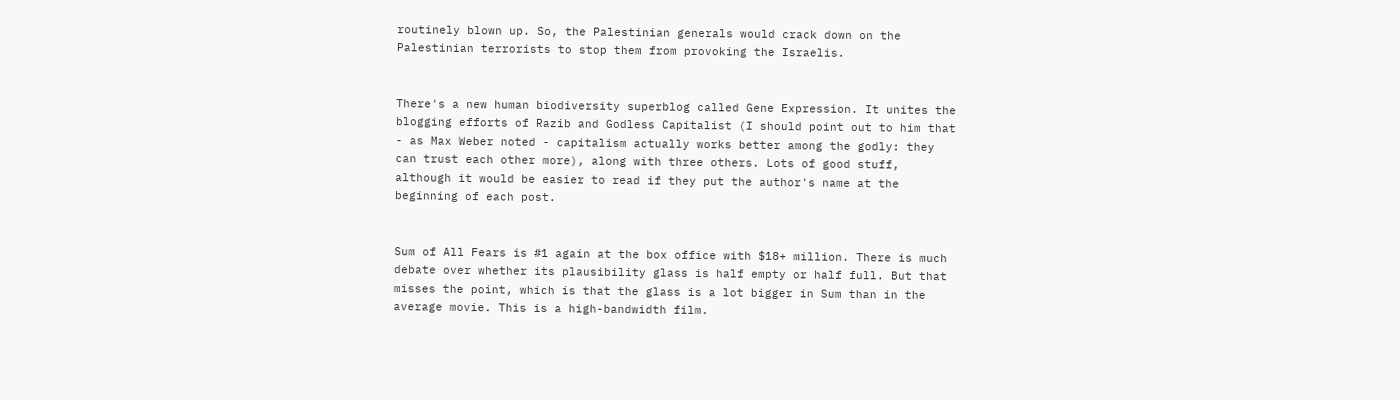routinely blown up. So, the Palestinian generals would crack down on the Palestinian terrorists to stop them from provoking the Israelis.


There's a new human biodiversity superblog called Gene Expression. It unites the blogging efforts of Razib and Godless Capitalist (I should point out to him that - as Max Weber noted - capitalism actually works better among the godly: they can trust each other more), along with three others. Lots of good stuff, although it would be easier to read if they put the author's name at the beginning of each post.


Sum of All Fears is #1 again at the box office with $18+ million. There is much debate over whether its plausibility glass is half empty or half full. But that misses the point, which is that the glass is a lot bigger in Sum than in the average movie. This is a high-bandwidth film.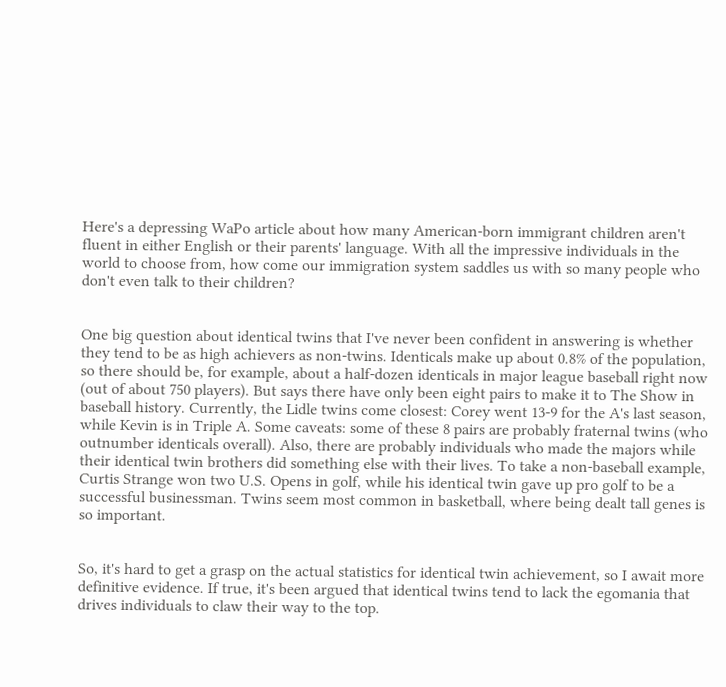Here's a depressing WaPo article about how many American-born immigrant children aren't fluent in either English or their parents' language. With all the impressive individuals in the world to choose from, how come our immigration system saddles us with so many people who don't even talk to their children?


One big question about identical twins that I've never been confident in answering is whether they tend to be as high achievers as non-twins. Identicals make up about 0.8% of the population, so there should be, for example, about a half-dozen identicals in major league baseball right now (out of about 750 players). But says there have only been eight pairs to make it to The Show in baseball history. Currently, the Lidle twins come closest: Corey went 13-9 for the A's last season, while Kevin is in Triple A. Some caveats: some of these 8 pairs are probably fraternal twins (who outnumber identicals overall). Also, there are probably individuals who made the majors while their identical twin brothers did something else with their lives. To take a non-baseball example, Curtis Strange won two U.S. Opens in golf, while his identical twin gave up pro golf to be a successful businessman. Twins seem most common in basketball, where being dealt tall genes is so important.


So, it's hard to get a grasp on the actual statistics for identical twin achievement, so I await more definitive evidence. If true, it's been argued that identical twins tend to lack the egomania that drives individuals to claw their way to the top.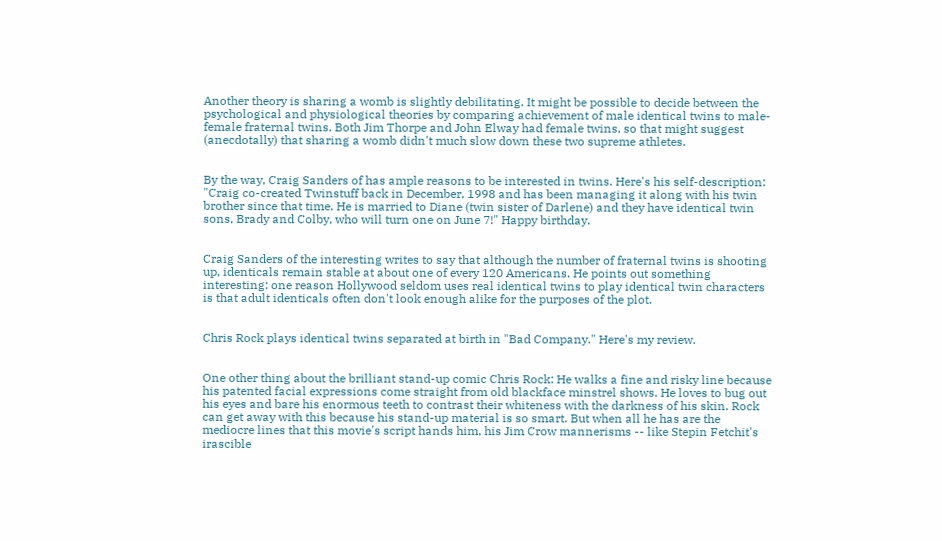Another theory is sharing a womb is slightly debilitating. It might be possible to decide between the  psychological and physiological theories by comparing achievement of male identical twins to male-female fraternal twins. Both Jim Thorpe and John Elway had female twins, so that might suggest (anecdotally) that sharing a womb didn't much slow down these two supreme athletes.


By the way, Craig Sanders of has ample reasons to be interested in twins. Here's his self-description: "Craig co-created Twinstuff back in December, 1998 and has been managing it along with his twin brother since that time. He is married to Diane (twin sister of Darlene) and they have identical twin sons, Brady and Colby, who will turn one on June 7!" Happy birthday.


Craig Sanders of the interesting writes to say that although the number of fraternal twins is shooting up, identicals remain stable at about one of every 120 Americans. He points out something interesting: one reason Hollywood seldom uses real identical twins to play identical twin characters is that adult identicals often don't look enough alike for the purposes of the plot.


Chris Rock plays identical twins separated at birth in "Bad Company." Here's my review.


One other thing about the brilliant stand-up comic Chris Rock: He walks a fine and risky line because his patented facial expressions come straight from old blackface minstrel shows. He loves to bug out his eyes and bare his enormous teeth to contrast their whiteness with the darkness of his skin. Rock can get away with this because his stand-up material is so smart. But when all he has are the mediocre lines that this movie's script hands him, his Jim Crow mannerisms -- like Stepin Fetchit's irascible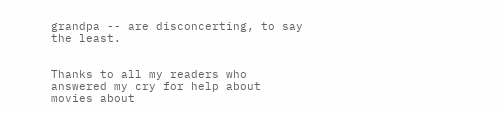grandpa -- are disconcerting, to say the least.


Thanks to all my readers who answered my cry for help about movies about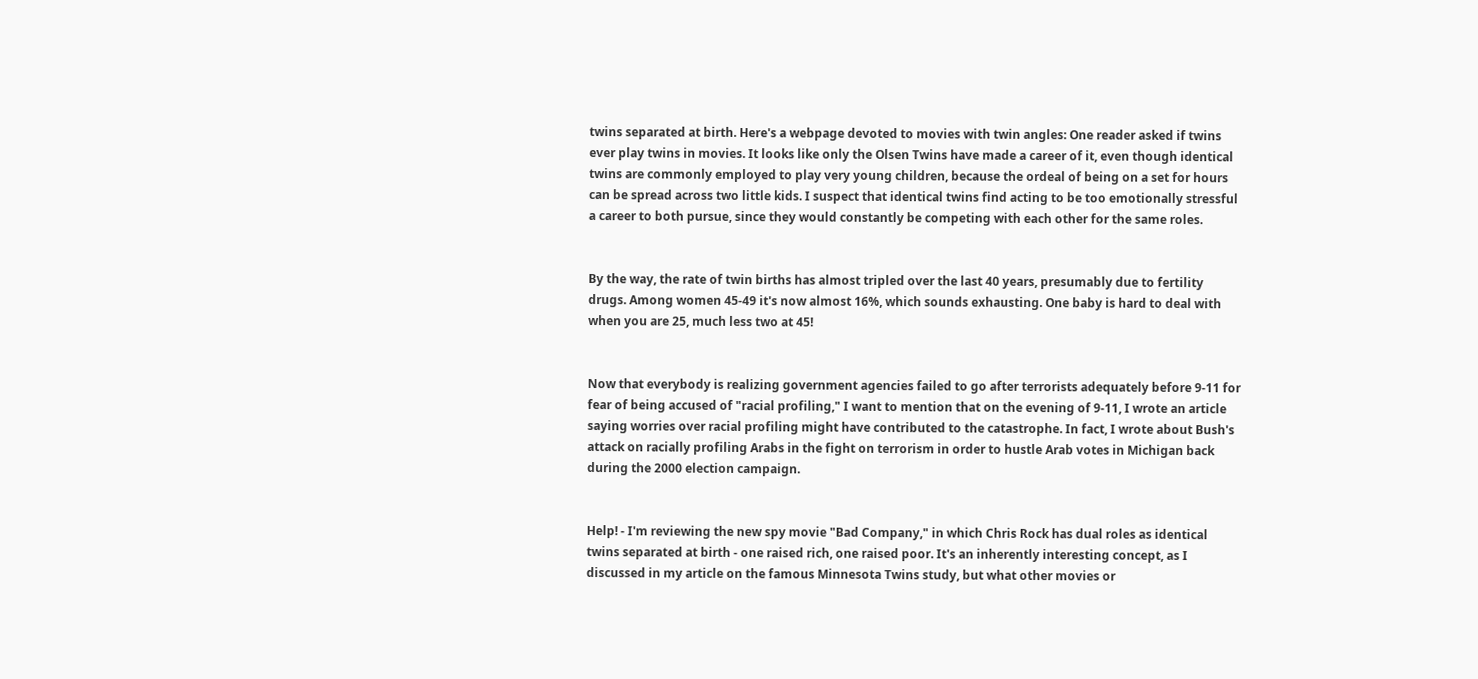twins separated at birth. Here's a webpage devoted to movies with twin angles: One reader asked if twins ever play twins in movies. It looks like only the Olsen Twins have made a career of it, even though identical twins are commonly employed to play very young children, because the ordeal of being on a set for hours can be spread across two little kids. I suspect that identical twins find acting to be too emotionally stressful a career to both pursue, since they would constantly be competing with each other for the same roles.


By the way, the rate of twin births has almost tripled over the last 40 years, presumably due to fertility drugs. Among women 45-49 it's now almost 16%, which sounds exhausting. One baby is hard to deal with when you are 25, much less two at 45!


Now that everybody is realizing government agencies failed to go after terrorists adequately before 9-11 for fear of being accused of "racial profiling," I want to mention that on the evening of 9-11, I wrote an article saying worries over racial profiling might have contributed to the catastrophe. In fact, I wrote about Bush's attack on racially profiling Arabs in the fight on terrorism in order to hustle Arab votes in Michigan back during the 2000 election campaign.


Help! - I'm reviewing the new spy movie "Bad Company," in which Chris Rock has dual roles as identical twins separated at birth - one raised rich, one raised poor. It's an inherently interesting concept, as I discussed in my article on the famous Minnesota Twins study, but what other movies or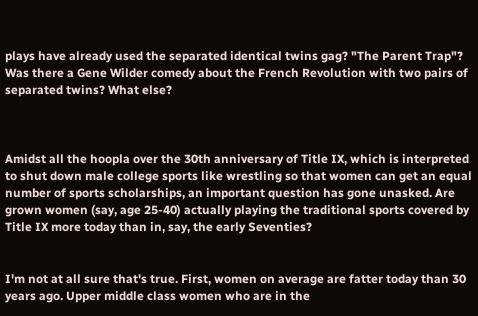plays have already used the separated identical twins gag? "The Parent Trap"? Was there a Gene Wilder comedy about the French Revolution with two pairs of separated twins? What else?



Amidst all the hoopla over the 30th anniversary of Title IX, which is interpreted to shut down male college sports like wrestling so that women can get an equal number of sports scholarships, an important question has gone unasked. Are grown women (say, age 25-40) actually playing the traditional sports covered by Title IX more today than in, say, the early Seventies?


I'm not at all sure that's true. First, women on average are fatter today than 30 years ago. Upper middle class women who are in the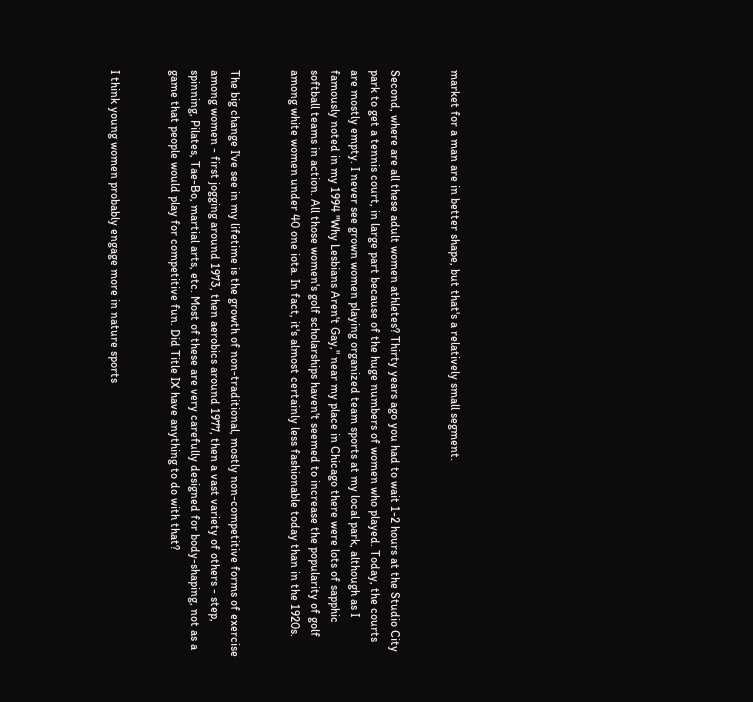market for a man are in better shape, but that's a relatively small segment.


Second, where are all these adult women athletes? Thirty years ago you had to wait 1-2 hours at the Studio City park to get a tennis court, in large part because of the huge numbers of women who played. Today, the courts are mostly empty. I never see grown women playing organized team sports at my local park, although as I famously noted in my 1994 "Why Lesbians Aren't Gay," near my place in Chicago there were lots of sapphic softball teams in action. All those women's golf scholarships haven't seemed to increase the popularity of golf among white women under 40 one iota. In fact, it's almost certainly less fashionable today than in the 1920s.


The big change I've see in my lifetime is the growth of non-traditional, mostly non-competitive forms of exercise among women - first jogging around 1973, then aerobics around 1977, then a vast variety of others - step, spinning, Pilates, Tae-Bo, martial arts, etc. Most of these are very carefully designed for body-shaping, not as a game that people would play for competitive fun. Did Title IX have anything to do with that?


I think young women probably engage more in nature sports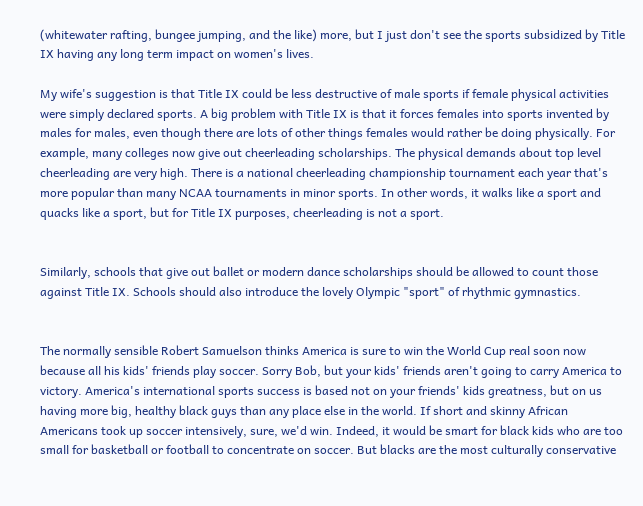(whitewater rafting, bungee jumping, and the like) more, but I just don't see the sports subsidized by Title IX having any long term impact on women's lives.

My wife's suggestion is that Title IX could be less destructive of male sports if female physical activities were simply declared sports. A big problem with Title IX is that it forces females into sports invented by males for males, even though there are lots of other things females would rather be doing physically. For example, many colleges now give out cheerleading scholarships. The physical demands about top level cheerleading are very high. There is a national cheerleading championship tournament each year that's more popular than many NCAA tournaments in minor sports. In other words, it walks like a sport and quacks like a sport, but for Title IX purposes, cheerleading is not a sport.


Similarly, schools that give out ballet or modern dance scholarships should be allowed to count those against Title IX. Schools should also introduce the lovely Olympic "sport" of rhythmic gymnastics.


The normally sensible Robert Samuelson thinks America is sure to win the World Cup real soon now because all his kids' friends play soccer. Sorry Bob, but your kids' friends aren't going to carry America to victory. America's international sports success is based not on your friends' kids greatness, but on us having more big, healthy black guys than any place else in the world. If short and skinny African Americans took up soccer intensively, sure, we'd win. Indeed, it would be smart for black kids who are too small for basketball or football to concentrate on soccer. But blacks are the most culturally conservative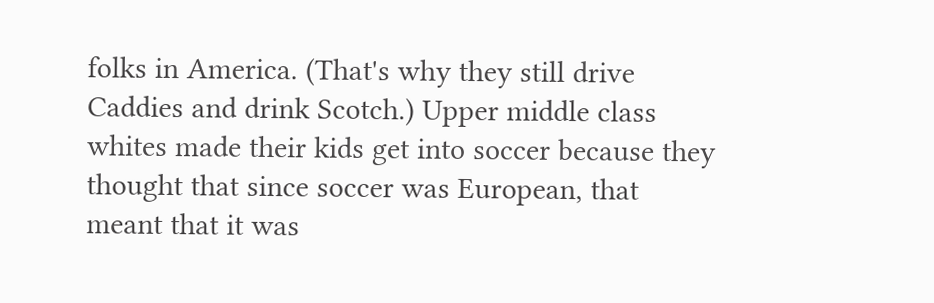folks in America. (That's why they still drive Caddies and drink Scotch.) Upper middle class whites made their kids get into soccer because they thought that since soccer was European, that meant that it was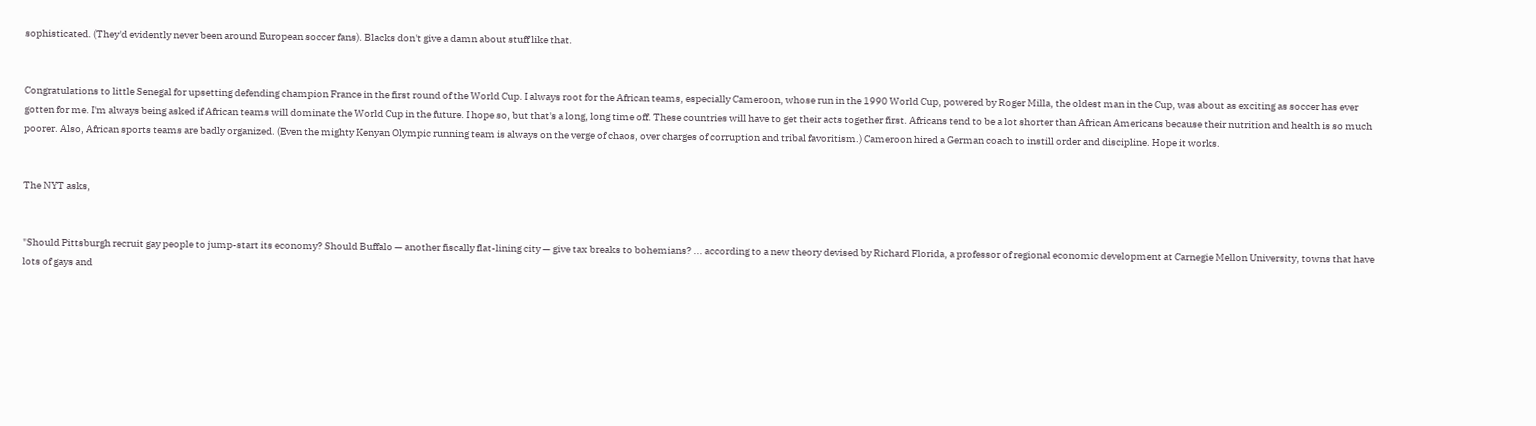sophisticated. (They'd evidently never been around European soccer fans). Blacks don't give a damn about stuff like that.


Congratulations to little Senegal for upsetting defending champion France in the first round of the World Cup. I always root for the African teams, especially Cameroon, whose run in the 1990 World Cup, powered by Roger Milla, the oldest man in the Cup, was about as exciting as soccer has ever gotten for me. I'm always being asked if African teams will dominate the World Cup in the future. I hope so, but that's a long, long time off. These countries will have to get their acts together first. Africans tend to be a lot shorter than African Americans because their nutrition and health is so much poorer. Also, African sports teams are badly organized. (Even the mighty Kenyan Olympic running team is always on the verge of chaos, over charges of corruption and tribal favoritism.) Cameroon hired a German coach to instill order and discipline. Hope it works.


The NYT asks,


"Should Pittsburgh recruit gay people to jump-start its economy? Should Buffalo — another fiscally flat-lining city — give tax breaks to bohemians? ... according to a new theory devised by Richard Florida, a professor of regional economic development at Carnegie Mellon University, towns that have lots of gays and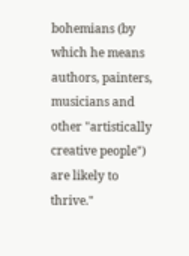bohemians (by which he means authors, painters, musicians and other "artistically creative people") are likely to thrive."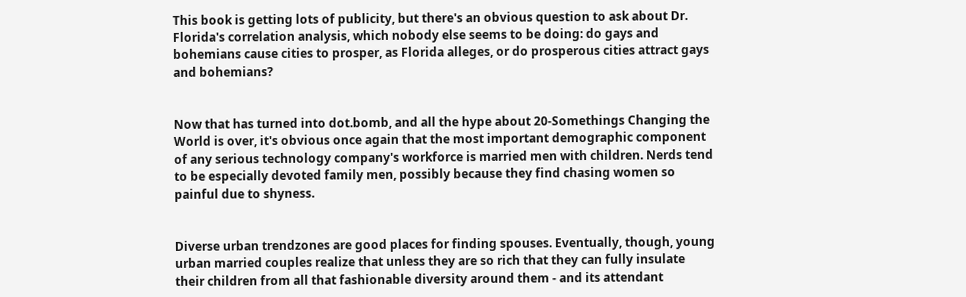This book is getting lots of publicity, but there's an obvious question to ask about Dr. Florida's correlation analysis, which nobody else seems to be doing: do gays and bohemians cause cities to prosper, as Florida alleges, or do prosperous cities attract gays and bohemians?


Now that has turned into dot.bomb, and all the hype about 20-Somethings Changing the World is over, it's obvious once again that the most important demographic component of any serious technology company's workforce is married men with children. Nerds tend to be especially devoted family men, possibly because they find chasing women so painful due to shyness.


Diverse urban trendzones are good places for finding spouses. Eventually, though, young urban married couples realize that unless they are so rich that they can fully insulate their children from all that fashionable diversity around them - and its attendant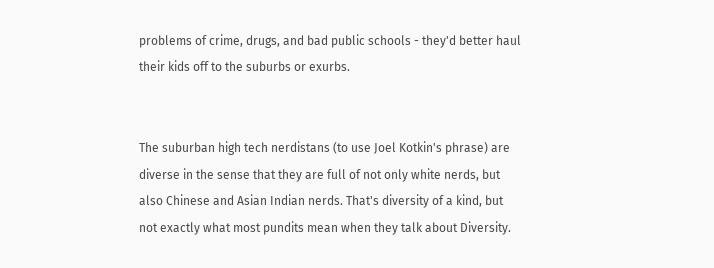problems of crime, drugs, and bad public schools - they'd better haul their kids off to the suburbs or exurbs.


The suburban high tech nerdistans (to use Joel Kotkin's phrase) are diverse in the sense that they are full of not only white nerds, but also Chinese and Asian Indian nerds. That's diversity of a kind, but not exactly what most pundits mean when they talk about Diversity.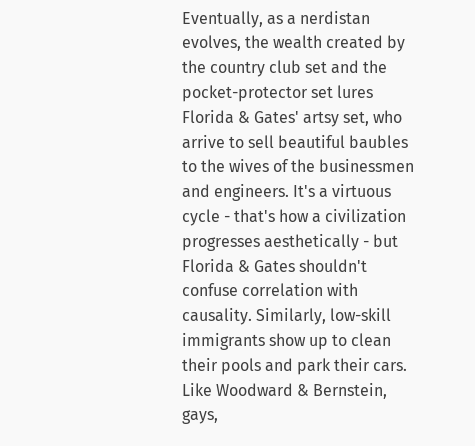Eventually, as a nerdistan evolves, the wealth created by the country club set and the pocket-protector set lures Florida & Gates' artsy set, who arrive to sell beautiful baubles to the wives of the businessmen and engineers. It's a virtuous cycle - that's how a civilization progresses aesthetically - but Florida & Gates shouldn't confuse correlation with causality. Similarly, low-skill immigrants show up to clean their pools and park their cars. Like Woodward & Bernstein, gays,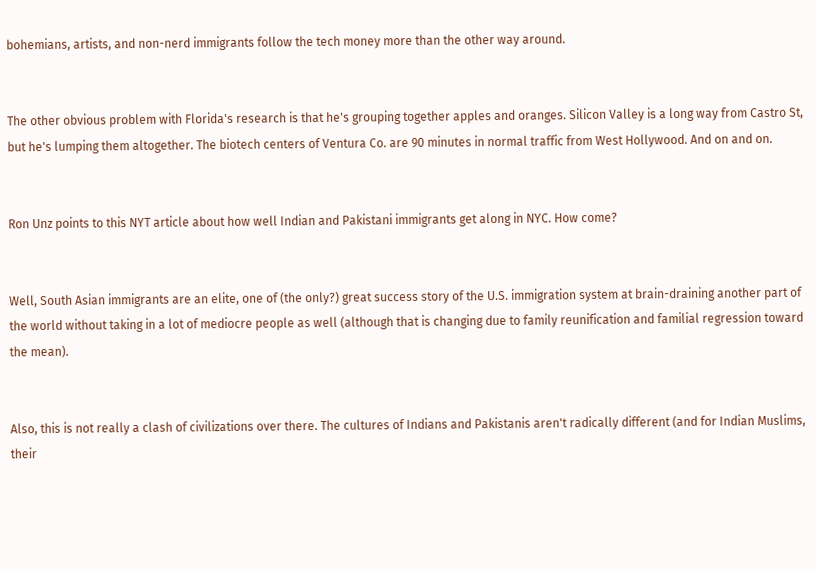bohemians, artists, and non-nerd immigrants follow the tech money more than the other way around.


The other obvious problem with Florida's research is that he's grouping together apples and oranges. Silicon Valley is a long way from Castro St, but he's lumping them altogether. The biotech centers of Ventura Co. are 90 minutes in normal traffic from West Hollywood. And on and on.


Ron Unz points to this NYT article about how well Indian and Pakistani immigrants get along in NYC. How come?


Well, South Asian immigrants are an elite, one of (the only?) great success story of the U.S. immigration system at brain-draining another part of the world without taking in a lot of mediocre people as well (although that is changing due to family reunification and familial regression toward the mean).


Also, this is not really a clash of civilizations over there. The cultures of Indians and Pakistanis aren't radically different (and for Indian Muslims, their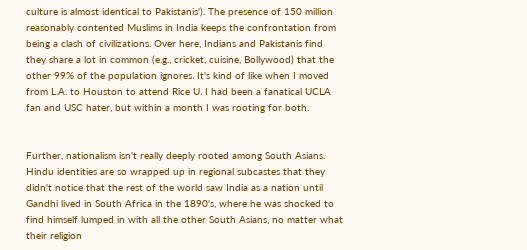culture is almost identical to Pakistanis'). The presence of 150 million reasonably contented Muslims in India keeps the confrontation from being a clash of civilizations. Over here, Indians and Pakistanis find they share a lot in common (e.g., cricket, cuisine, Bollywood) that the other 99% of the population ignores. It's kind of like when I moved from L.A. to Houston to attend Rice U. I had been a fanatical UCLA fan and USC hater, but within a month I was rooting for both.


Further, nationalism isn't really deeply rooted among South Asians. Hindu identities are so wrapped up in regional subcastes that they didn't notice that the rest of the world saw India as a nation until Gandhi lived in South Africa in the 1890's, where he was shocked to find himself lumped in with all the other South Asians, no matter what their religion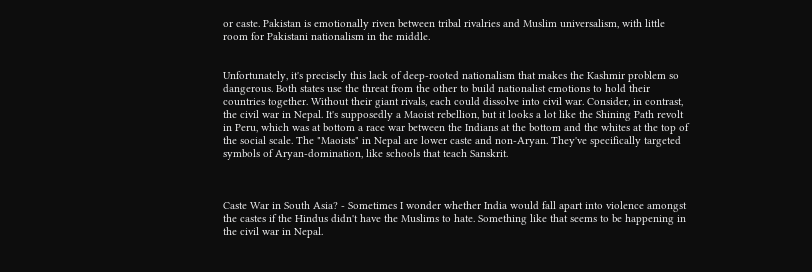or caste. Pakistan is emotionally riven between tribal rivalries and Muslim universalism, with little room for Pakistani nationalism in the middle.


Unfortunately, it's precisely this lack of deep-rooted nationalism that makes the Kashmir problem so dangerous. Both states use the threat from the other to build nationalist emotions to hold their countries together. Without their giant rivals, each could dissolve into civil war. Consider, in contrast, the civil war in Nepal. It's supposedly a Maoist rebellion, but it looks a lot like the Shining Path revolt in Peru, which was at bottom a race war between the Indians at the bottom and the whites at the top of the social scale. The "Maoists" in Nepal are lower caste and non-Aryan. They've specifically targeted symbols of Aryan-domination, like schools that teach Sanskrit.



Caste War in South Asia? - Sometimes I wonder whether India would fall apart into violence amongst the castes if the Hindus didn't have the Muslims to hate. Something like that seems to be happening in the civil war in Nepal.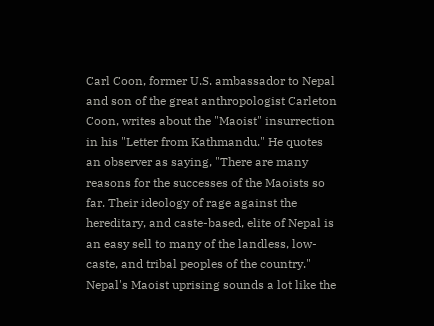Carl Coon, former U.S. ambassador to Nepal and son of the great anthropologist Carleton Coon, writes about the "Maoist" insurrection in his "Letter from Kathmandu." He quotes an observer as saying, "There are many reasons for the successes of the Maoists so far. Their ideology of rage against the hereditary, and caste-based, elite of Nepal is an easy sell to many of the landless, low-caste, and tribal peoples of the country." Nepal's Maoist uprising sounds a lot like the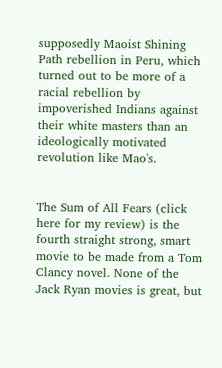supposedly Maoist Shining Path rebellion in Peru, which turned out to be more of a racial rebellion by impoverished Indians against their white masters than an ideologically motivated revolution like Mao's.


The Sum of All Fears (click here for my review) is the fourth straight strong, smart movie to be made from a Tom Clancy novel. None of the Jack Ryan movies is great, but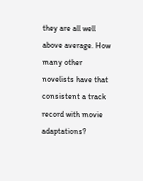they are all well above average. How many other novelists have that consistent a track record with movie adaptations?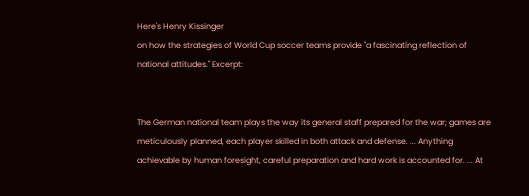Here's Henry Kissinger
on how the strategies of World Cup soccer teams provide "a fascinating reflection of national attitudes." Excerpt:


The German national team plays the way its general staff prepared for the war; games are meticulously planned, each player skilled in both attack and defense. ... Anything achievable by human foresight, careful preparation and hard work is accounted for. ... At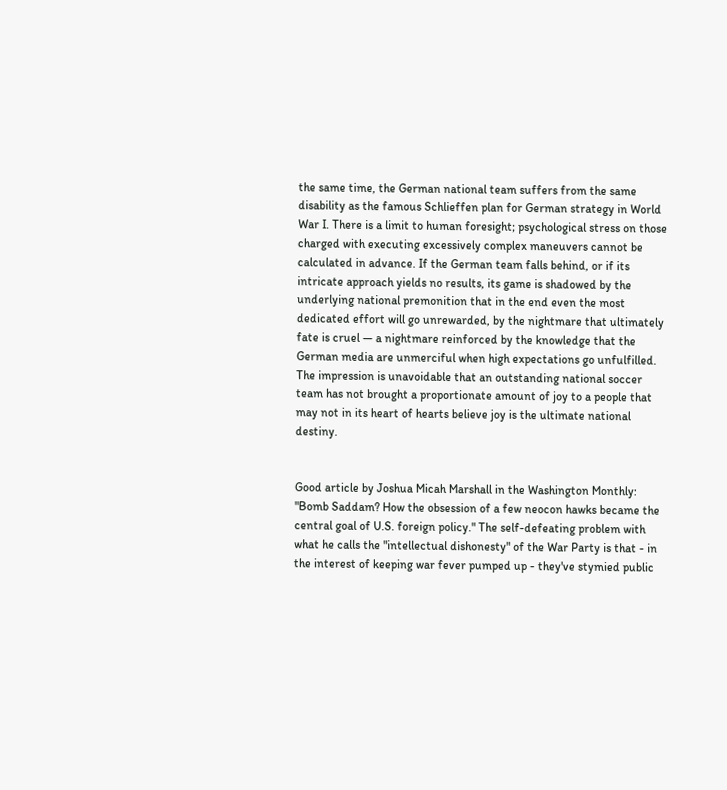the same time, the German national team suffers from the same disability as the famous Schlieffen plan for German strategy in World War I. There is a limit to human foresight; psychological stress on those charged with executing excessively complex maneuvers cannot be calculated in advance. If the German team falls behind, or if its intricate approach yields no results, its game is shadowed by the underlying national premonition that in the end even the most dedicated effort will go unrewarded, by the nightmare that ultimately fate is cruel — a nightmare reinforced by the knowledge that the German media are unmerciful when high expectations go unfulfilled. The impression is unavoidable that an outstanding national soccer team has not brought a proportionate amount of joy to a people that may not in its heart of hearts believe joy is the ultimate national destiny.


Good article by Joshua Micah Marshall in the Washington Monthly: "Bomb Saddam? How the obsession of a few neocon hawks became the central goal of U.S. foreign policy." The self-defeating problem with what he calls the "intellectual dishonesty" of the War Party is that - in the interest of keeping war fever pumped up - they've stymied public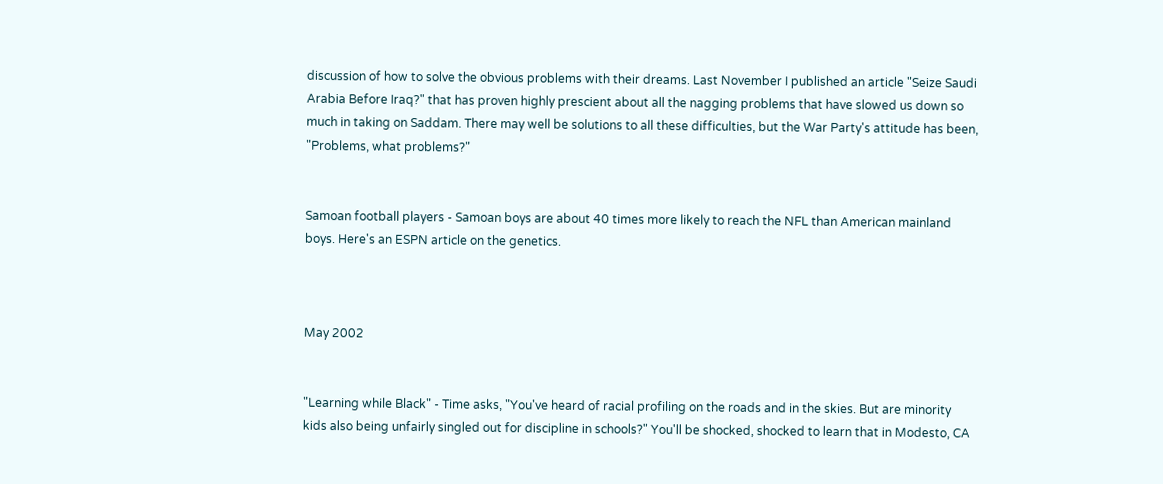discussion of how to solve the obvious problems with their dreams. Last November I published an article "Seize Saudi Arabia Before Iraq?" that has proven highly prescient about all the nagging problems that have slowed us down so much in taking on Saddam. There may well be solutions to all these difficulties, but the War Party's attitude has been, "Problems, what problems?"


Samoan football players - Samoan boys are about 40 times more likely to reach the NFL than American mainland boys. Here's an ESPN article on the genetics.



May 2002


"Learning while Black" - Time asks, "You've heard of racial profiling on the roads and in the skies. But are minority kids also being unfairly singled out for discipline in schools?" You'll be shocked, shocked to learn that in Modesto, CA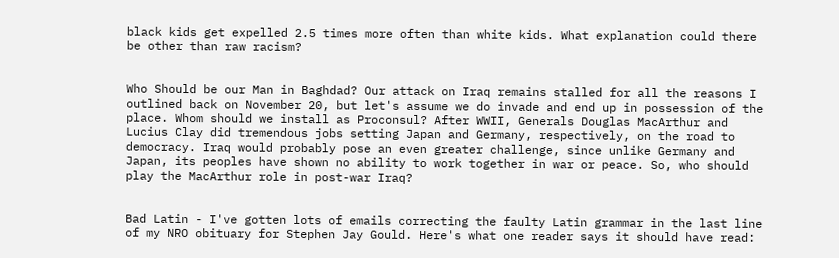black kids get expelled 2.5 times more often than white kids. What explanation could there be other than raw racism?


Who Should be our Man in Baghdad? Our attack on Iraq remains stalled for all the reasons I outlined back on November 20, but let's assume we do invade and end up in possession of the place. Whom should we install as Proconsul? After WWII, Generals Douglas MacArthur and Lucius Clay did tremendous jobs setting Japan and Germany, respectively, on the road to democracy. Iraq would probably pose an even greater challenge, since unlike Germany and Japan, its peoples have shown no ability to work together in war or peace. So, who should play the MacArthur role in post-war Iraq?


Bad Latin - I've gotten lots of emails correcting the faulty Latin grammar in the last line of my NRO obituary for Stephen Jay Gould. Here's what one reader says it should have read: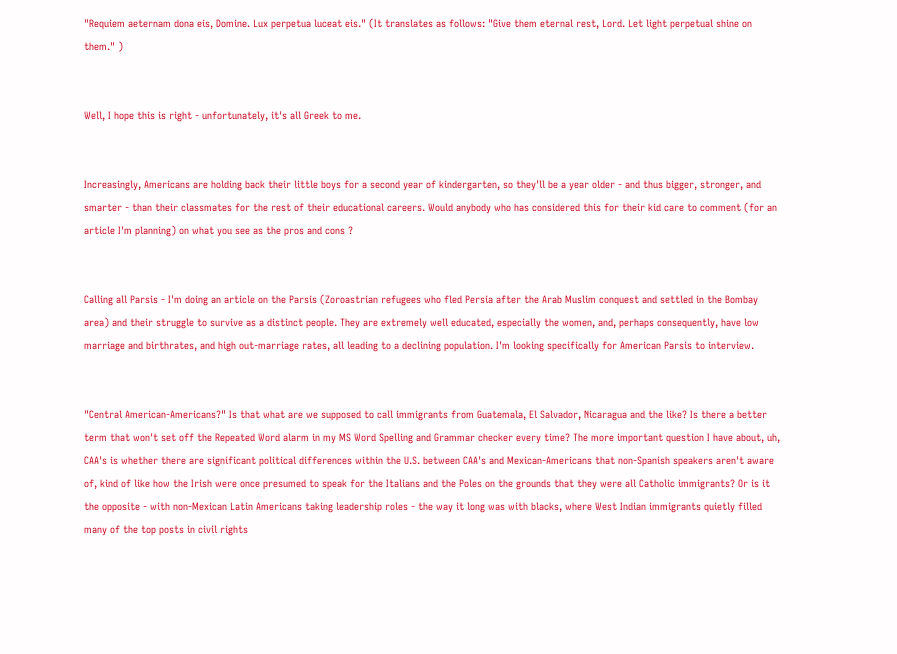"Requiem aeternam dona eis, Domine. Lux perpetua luceat eis." (It translates as follows: "Give them eternal rest, Lord. Let light perpetual shine on them." )


Well, I hope this is right - unfortunately, it's all Greek to me.


Increasingly, Americans are holding back their little boys for a second year of kindergarten, so they'll be a year older - and thus bigger, stronger, and smarter - than their classmates for the rest of their educational careers. Would anybody who has considered this for their kid care to comment (for an article I'm planning) on what you see as the pros and cons ?


Calling all Parsis - I'm doing an article on the Parsis (Zoroastrian refugees who fled Persia after the Arab Muslim conquest and settled in the Bombay area) and their struggle to survive as a distinct people. They are extremely well educated, especially the women, and, perhaps consequently, have low marriage and birthrates, and high out-marriage rates, all leading to a declining population. I'm looking specifically for American Parsis to interview.


"Central American-Americans?" Is that what are we supposed to call immigrants from Guatemala, El Salvador, Nicaragua and the like? Is there a better term that won't set off the Repeated Word alarm in my MS Word Spelling and Grammar checker every time? The more important question I have about, uh, CAA's is whether there are significant political differences within the U.S. between CAA's and Mexican-Americans that non-Spanish speakers aren't aware of, kind of like how the Irish were once presumed to speak for the Italians and the Poles on the grounds that they were all Catholic immigrants? Or is it the opposite - with non-Mexican Latin Americans taking leadership roles - the way it long was with blacks, where West Indian immigrants quietly filled many of the top posts in civil rights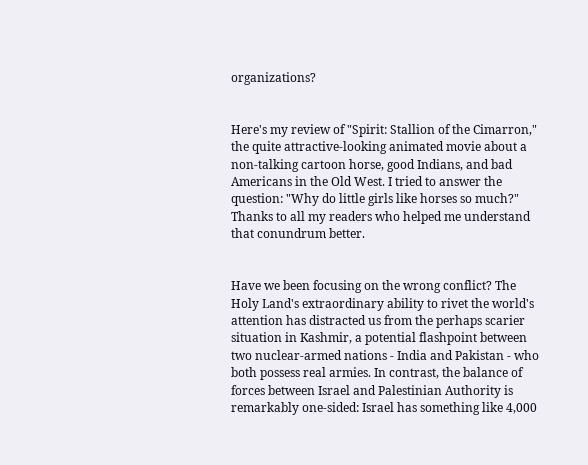organizations?


Here's my review of "Spirit: Stallion of the Cimarron," the quite attractive-looking animated movie about a non-talking cartoon horse, good Indians, and bad Americans in the Old West. I tried to answer the question: "Why do little girls like horses so much?" Thanks to all my readers who helped me understand that conundrum better.


Have we been focusing on the wrong conflict? The Holy Land's extraordinary ability to rivet the world's attention has distracted us from the perhaps scarier situation in Kashmir, a potential flashpoint between two nuclear-armed nations - India and Pakistan - who both possess real armies. In contrast, the balance of forces between Israel and Palestinian Authority is remarkably one-sided: Israel has something like 4,000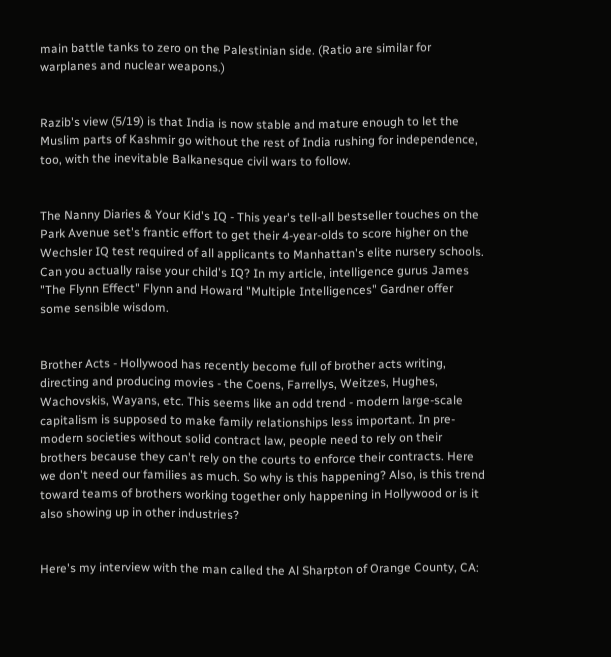main battle tanks to zero on the Palestinian side. (Ratio are similar for warplanes and nuclear weapons.)


Razib's view (5/19) is that India is now stable and mature enough to let the Muslim parts of Kashmir go without the rest of India rushing for independence, too, with the inevitable Balkanesque civil wars to follow.


The Nanny Diaries & Your Kid's IQ - This year's tell-all bestseller touches on the Park Avenue set's frantic effort to get their 4-year-olds to score higher on the Wechsler IQ test required of all applicants to Manhattan's elite nursery schools. Can you actually raise your child's IQ? In my article, intelligence gurus James "The Flynn Effect" Flynn and Howard "Multiple Intelligences" Gardner offer some sensible wisdom.


Brother Acts - Hollywood has recently become full of brother acts writing, directing and producing movies - the Coens, Farrellys, Weitzes, Hughes, Wachovskis, Wayans, etc. This seems like an odd trend - modern large-scale capitalism is supposed to make family relationships less important. In pre-modern societies without solid contract law, people need to rely on their brothers because they can't rely on the courts to enforce their contracts. Here we don't need our families as much. So why is this happening? Also, is this trend toward teams of brothers working together only happening in Hollywood or is it also showing up in other industries?


Here's my interview with the man called the Al Sharpton of Orange County, CA: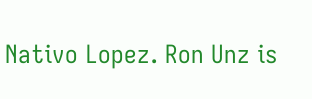Nativo Lopez. Ron Unz is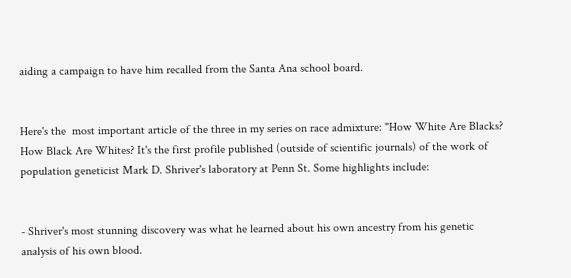aiding a campaign to have him recalled from the Santa Ana school board.


Here's the  most important article of the three in my series on race admixture: "How White Are Blacks? How Black Are Whites? It's the first profile published (outside of scientific journals) of the work of population geneticist Mark D. Shriver's laboratory at Penn St. Some highlights include:


- Shriver's most stunning discovery was what he learned about his own ancestry from his genetic analysis of his own blood.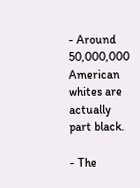- Around 50,000,000 American whites are actually part black.

- The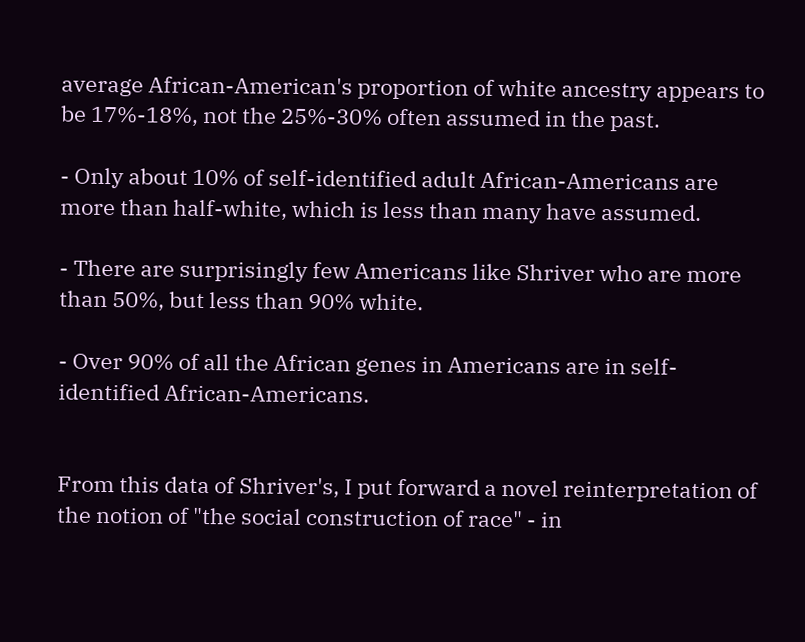average African-American's proportion of white ancestry appears to be 17%-18%, not the 25%-30% often assumed in the past.

- Only about 10% of self-identified adult African-Americans are more than half-white, which is less than many have assumed.

- There are surprisingly few Americans like Shriver who are more than 50%, but less than 90% white.

- Over 90% of all the African genes in Americans are in self-identified African-Americans.


From this data of Shriver's, I put forward a novel reinterpretation of the notion of "the social construction of race" - in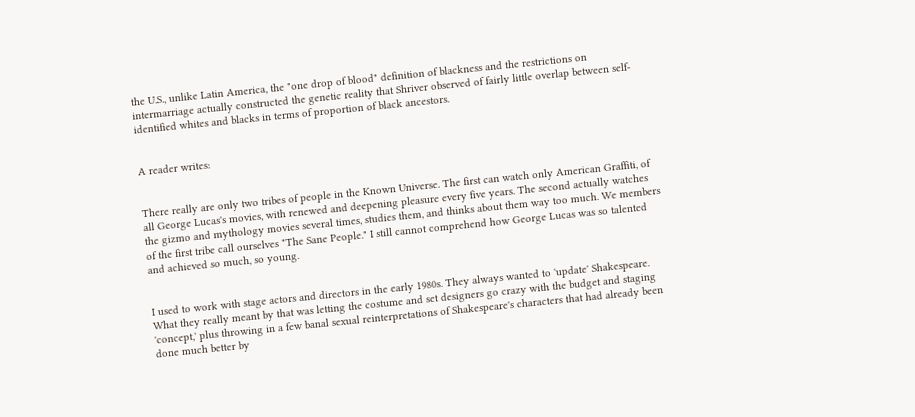the U.S., unlike Latin America, the "one drop of blood" definition of blackness and the restrictions on intermarriage actually constructed the genetic reality that Shriver observed of fairly little overlap between self-identified whites and blacks in terms of proportion of black ancestors.


A reader writes:


There really are only two tribes of people in the Known Universe. The first can watch only American Graffiti, of all George Lucas's movies, with renewed and deepening pleasure every five years. The second actually watches the gizmo and mythology movies several times, studies them, and thinks about them way too much. We members of the first tribe call ourselves "The Sane People." I still cannot comprehend how George Lucas was so talented and achieved so much, so young.


I used to work with stage actors and directors in the early 1980s. They always wanted to 'update' Shakespeare. What they really meant by that was letting the costume and set designers go crazy with the budget and staging 'concept,' plus throwing in a few banal sexual reinterpretations of Shakespeare's characters that had already been done much better by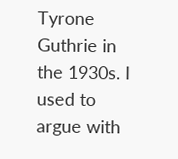Tyrone Guthrie in the 1930s. I used to argue with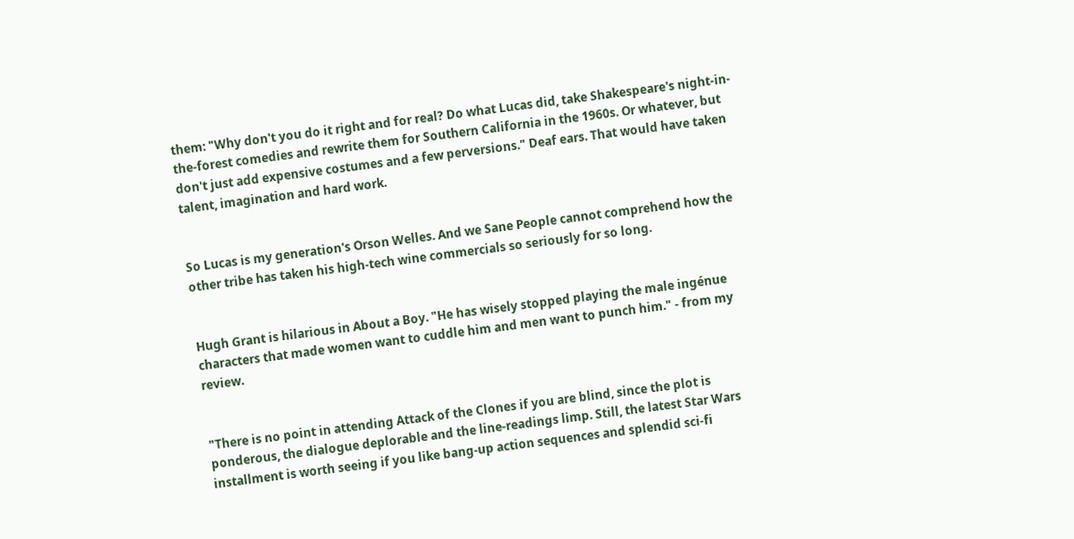them: "Why don't you do it right and for real? Do what Lucas did, take Shakespeare's night-in-the-forest comedies and rewrite them for Southern California in the 1960s. Or whatever, but don't just add expensive costumes and a few perversions." Deaf ears. That would have taken talent, imagination and hard work.


So Lucas is my generation's Orson Welles. And we Sane People cannot comprehend how the other tribe has taken his high-tech wine commercials so seriously for so long.


Hugh Grant is hilarious in About a Boy. "He has wisely stopped playing the male ingénue characters that made women want to cuddle him and men want to punch him." - from my review.


"There is no point in attending Attack of the Clones if you are blind, since the plot is ponderous, the dialogue deplorable and the line-readings limp. Still, the latest Star Wars installment is worth seeing if you like bang-up action sequences and splendid sci-fi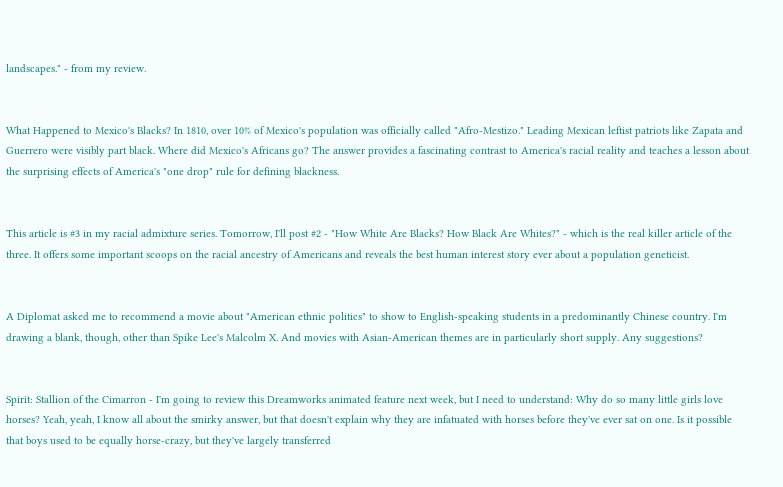landscapes." - from my review.


What Happened to Mexico's Blacks? In 1810, over 10% of Mexico's population was officially called "Afro-Mestizo." Leading Mexican leftist patriots like Zapata and Guerrero were visibly part black. Where did Mexico's Africans go? The answer provides a fascinating contrast to America's racial reality and teaches a lesson about the surprising effects of America's "one drop" rule for defining blackness.


This article is #3 in my racial admixture series. Tomorrow, I'll post #2 - "How White Are Blacks? How Black Are Whites?" - which is the real killer article of the three. It offers some important scoops on the racial ancestry of Americans and reveals the best human interest story ever about a population geneticist.


A Diplomat asked me to recommend a movie about "American ethnic politics" to show to English-speaking students in a predominantly Chinese country. I'm drawing a blank, though, other than Spike Lee's Malcolm X. And movies with Asian-American themes are in particularly short supply. Any suggestions?


Spirit: Stallion of the Cimarron - I'm going to review this Dreamworks animated feature next week, but I need to understand: Why do so many little girls love horses? Yeah, yeah, I know all about the smirky answer, but that doesn't explain why they are infatuated with horses before they've ever sat on one. Is it possible that boys used to be equally horse-crazy, but they've largely transferred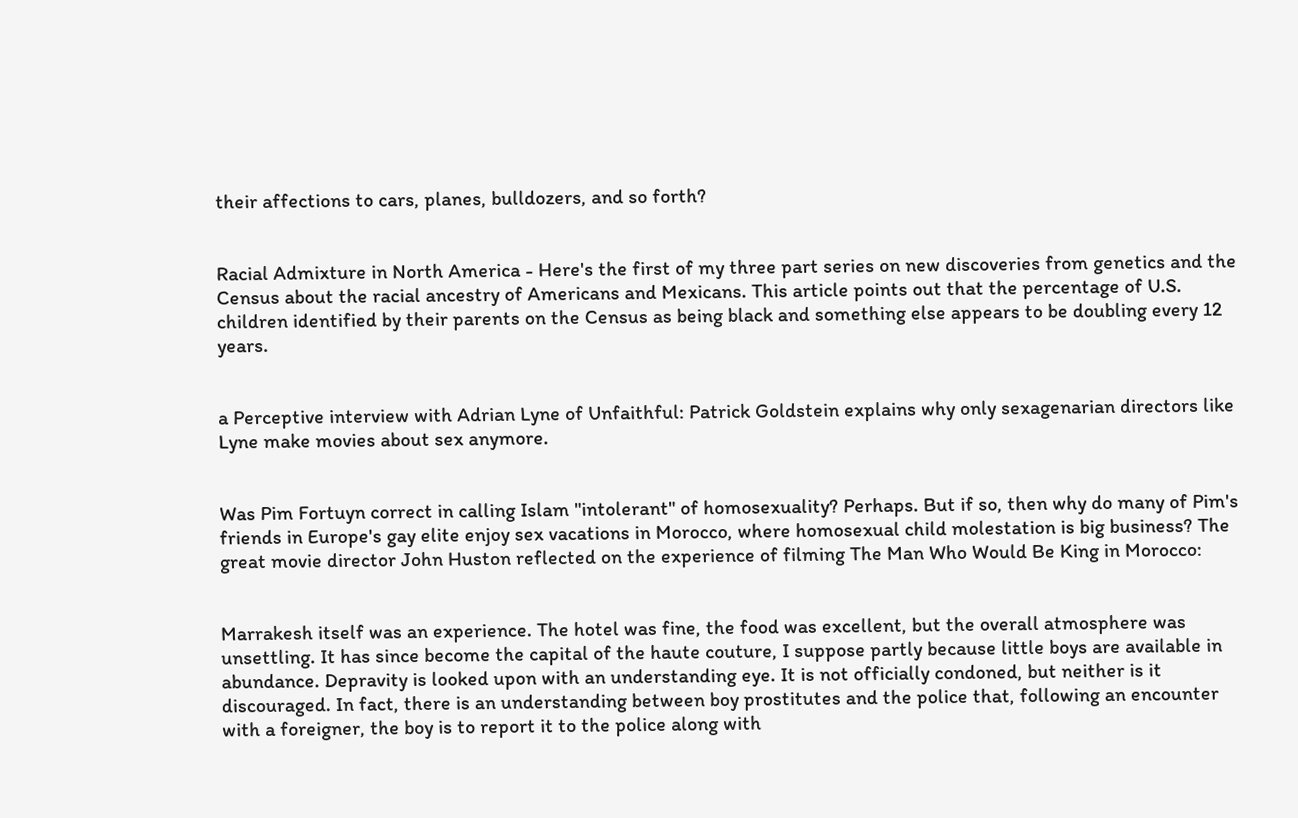their affections to cars, planes, bulldozers, and so forth?


Racial Admixture in North America - Here's the first of my three part series on new discoveries from genetics and the Census about the racial ancestry of Americans and Mexicans. This article points out that the percentage of U.S. children identified by their parents on the Census as being black and something else appears to be doubling every 12 years.


a Perceptive interview with Adrian Lyne of Unfaithful: Patrick Goldstein explains why only sexagenarian directors like Lyne make movies about sex anymore.


Was Pim Fortuyn correct in calling Islam "intolerant" of homosexuality? Perhaps. But if so, then why do many of Pim's friends in Europe's gay elite enjoy sex vacations in Morocco, where homosexual child molestation is big business? The great movie director John Huston reflected on the experience of filming The Man Who Would Be King in Morocco:


Marrakesh itself was an experience. The hotel was fine, the food was excellent, but the overall atmosphere was unsettling. It has since become the capital of the haute couture, I suppose partly because little boys are available in abundance. Depravity is looked upon with an understanding eye. It is not officially condoned, but neither is it discouraged. In fact, there is an understanding between boy prostitutes and the police that, following an encounter with a foreigner, the boy is to report it to the police along with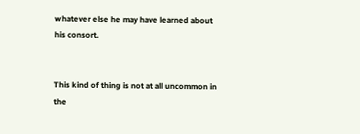whatever else he may have learned about his consort.


This kind of thing is not at all uncommon in the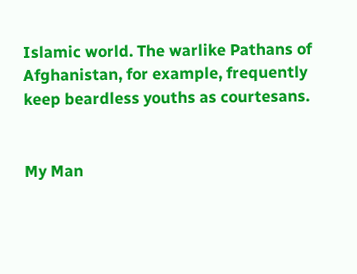Islamic world. The warlike Pathans of Afghanistan, for example, frequently keep beardless youths as courtesans.


My Man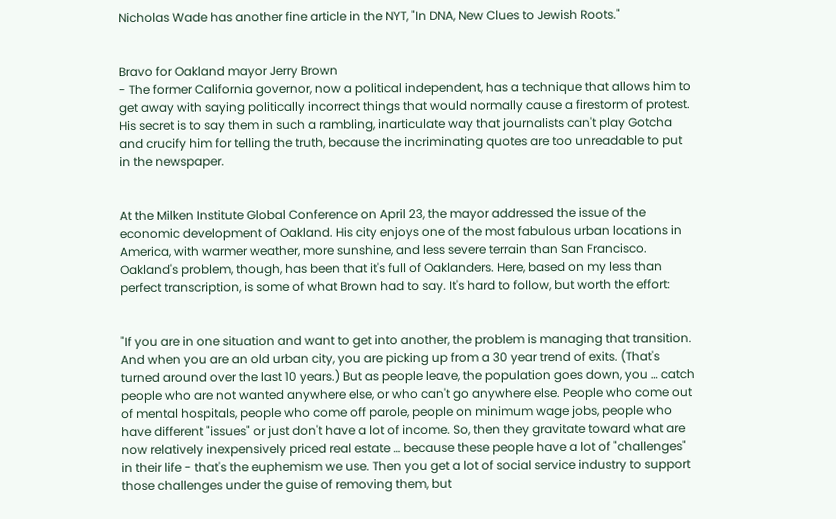Nicholas Wade has another fine article in the NYT, "In DNA, New Clues to Jewish Roots."


Bravo for Oakland mayor Jerry Brown
- The former California governor, now a political independent, has a technique that allows him to get away with saying politically incorrect things that would normally cause a firestorm of protest. His secret is to say them in such a rambling, inarticulate way that journalists can't play Gotcha and crucify him for telling the truth, because the incriminating quotes are too unreadable to put in the newspaper.


At the Milken Institute Global Conference on April 23, the mayor addressed the issue of the economic development of Oakland. His city enjoys one of the most fabulous urban locations in America, with warmer weather, more sunshine, and less severe terrain than San Francisco. Oakland's problem, though, has been that it's full of Oaklanders. Here, based on my less than perfect transcription, is some of what Brown had to say. It's hard to follow, but worth the effort:


"If you are in one situation and want to get into another, the problem is managing that transition. And when you are an old urban city, you are picking up from a 30 year trend of exits. (That's turned around over the last 10 years.) But as people leave, the population goes down, you … catch people who are not wanted anywhere else, or who can't go anywhere else. People who come out of mental hospitals, people who come off parole, people on minimum wage jobs, people who have different "issues" or just don't have a lot of income. So, then they gravitate toward what are now relatively inexpensively priced real estate … because these people have a lot of "challenges" in their life - that's the euphemism we use. Then you get a lot of social service industry to support those challenges under the guise of removing them, but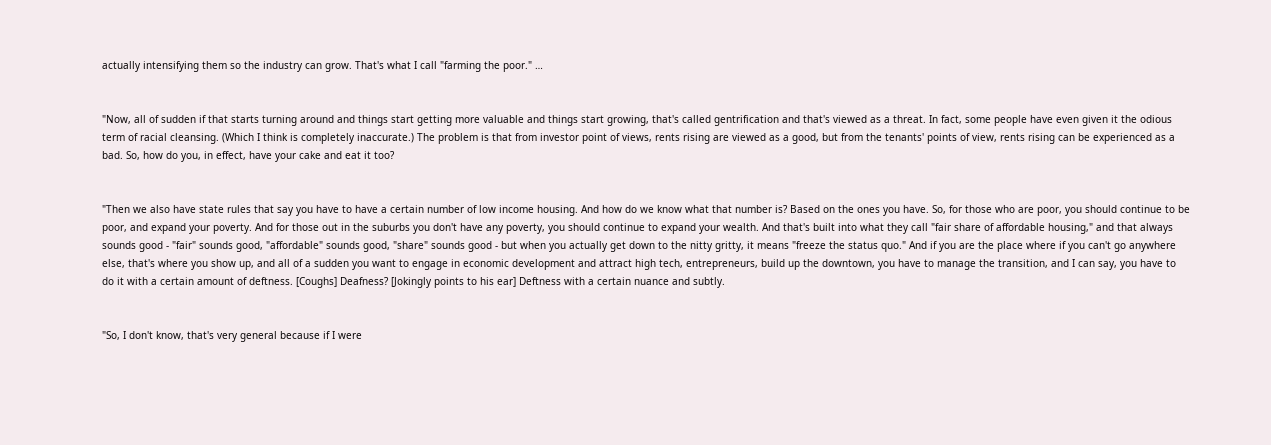actually intensifying them so the industry can grow. That's what I call "farming the poor." …


"Now, all of sudden if that starts turning around and things start getting more valuable and things start growing, that's called gentrification and that's viewed as a threat. In fact, some people have even given it the odious term of racial cleansing. (Which I think is completely inaccurate.) The problem is that from investor point of views, rents rising are viewed as a good, but from the tenants' points of view, rents rising can be experienced as a bad. So, how do you, in effect, have your cake and eat it too?


"Then we also have state rules that say you have to have a certain number of low income housing. And how do we know what that number is? Based on the ones you have. So, for those who are poor, you should continue to be poor, and expand your poverty. And for those out in the suburbs you don't have any poverty, you should continue to expand your wealth. And that's built into what they call "fair share of affordable housing," and that always sounds good - "fair" sounds good, "affordable" sounds good, "share" sounds good - but when you actually get down to the nitty gritty, it means "freeze the status quo." And if you are the place where if you can't go anywhere else, that's where you show up, and all of a sudden you want to engage in economic development and attract high tech, entrepreneurs, build up the downtown, you have to manage the transition, and I can say, you have to do it with a certain amount of deftness. [Coughs] Deafness? [Jokingly points to his ear] Deftness with a certain nuance and subtly.


"So, I don't know, that's very general because if I were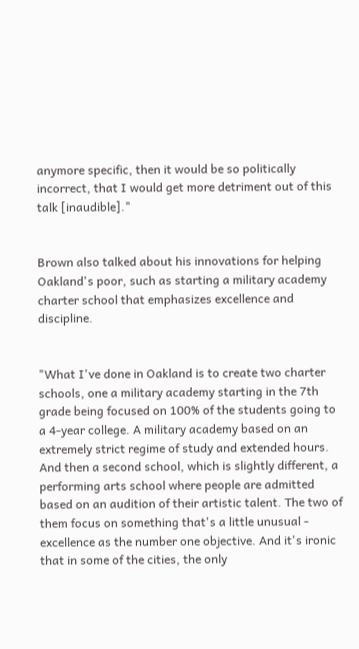anymore specific, then it would be so politically incorrect, that I would get more detriment out of this talk [inaudible]."


Brown also talked about his innovations for helping Oakland's poor, such as starting a military academy charter school that emphasizes excellence and discipline.


"What I've done in Oakland is to create two charter schools, one a military academy starting in the 7th grade being focused on 100% of the students going to a 4-year college. A military academy based on an extremely strict regime of study and extended hours. And then a second school, which is slightly different, a performing arts school where people are admitted based on an audition of their artistic talent. The two of them focus on something that's a little unusual - excellence as the number one objective. And it's ironic that in some of the cities, the only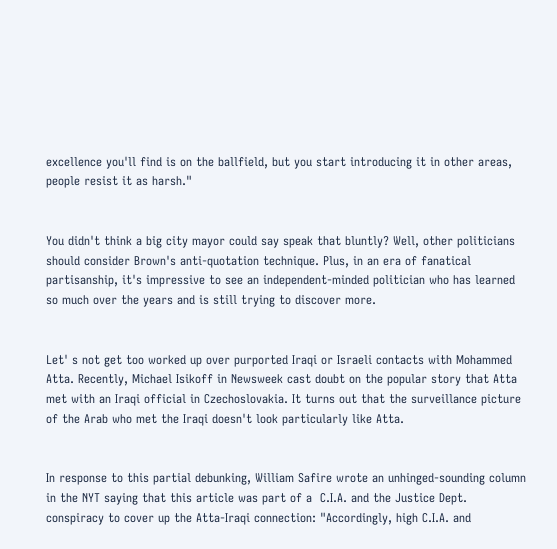excellence you'll find is on the ballfield, but you start introducing it in other areas, people resist it as harsh."


You didn't think a big city mayor could say speak that bluntly? Well, other politicians should consider Brown's anti-quotation technique. Plus, in an era of fanatical partisanship, it's impressive to see an independent-minded politician who has learned so much over the years and is still trying to discover more.


Let' s not get too worked up over purported Iraqi or Israeli contacts with Mohammed Atta. Recently, Michael Isikoff in Newsweek cast doubt on the popular story that Atta met with an Iraqi official in Czechoslovakia. It turns out that the surveillance picture of the Arab who met the Iraqi doesn't look particularly like Atta.


In response to this partial debunking, William Safire wrote an unhinged-sounding column in the NYT saying that this article was part of a  C.I.A. and the Justice Dept. conspiracy to cover up the Atta-Iraqi connection: "Accordingly, high C.I.A. and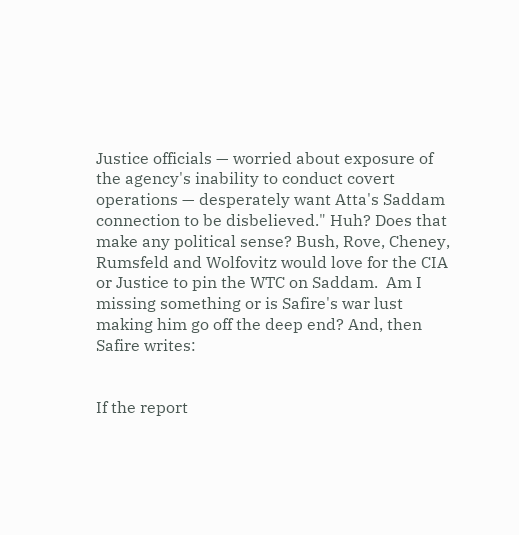Justice officials — worried about exposure of the agency's inability to conduct covert operations — desperately want Atta's Saddam connection to be disbelieved." Huh? Does that make any political sense? Bush, Rove, Cheney, Rumsfeld and Wolfovitz would love for the CIA or Justice to pin the WTC on Saddam.  Am I missing something or is Safire's war lust making him go off the deep end? And, then Safire writes:


If the report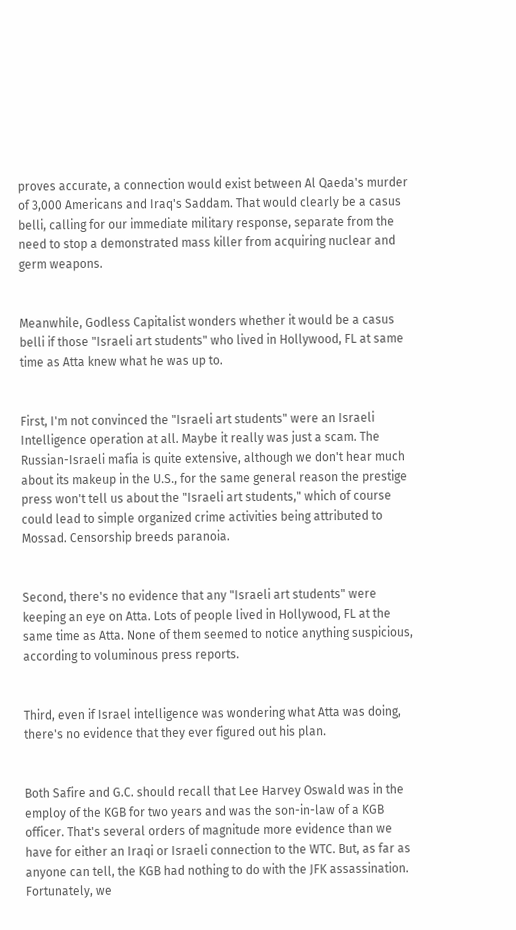proves accurate, a connection would exist between Al Qaeda's murder of 3,000 Americans and Iraq's Saddam. That would clearly be a casus belli, calling for our immediate military response, separate from the need to stop a demonstrated mass killer from acquiring nuclear and germ weapons.


Meanwhile, Godless Capitalist wonders whether it would be a casus belli if those "Israeli art students" who lived in Hollywood, FL at same time as Atta knew what he was up to.


First, I'm not convinced the "Israeli art students" were an Israeli Intelligence operation at all. Maybe it really was just a scam. The Russian-Israeli mafia is quite extensive, although we don't hear much about its makeup in the U.S., for the same general reason the prestige press won't tell us about the "Israeli art students," which of course could lead to simple organized crime activities being attributed to Mossad. Censorship breeds paranoia.


Second, there's no evidence that any "Israeli art students" were keeping an eye on Atta. Lots of people lived in Hollywood, FL at the same time as Atta. None of them seemed to notice anything suspicious, according to voluminous press reports.


Third, even if Israel intelligence was wondering what Atta was doing, there's no evidence that they ever figured out his plan.


Both Safire and G.C. should recall that Lee Harvey Oswald was in the employ of the KGB for two years and was the son-in-law of a KGB officer. That's several orders of magnitude more evidence than we have for either an Iraqi or Israeli connection to the WTC. But, as far as anyone can tell, the KGB had nothing to do with the JFK assassination. Fortunately, we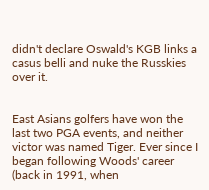didn't declare Oswald's KGB links a casus belli and nuke the Russkies over it.


East Asians golfers have won the last two PGA events, and neither victor was named Tiger. Ever since I began following Woods' career (back in 1991, when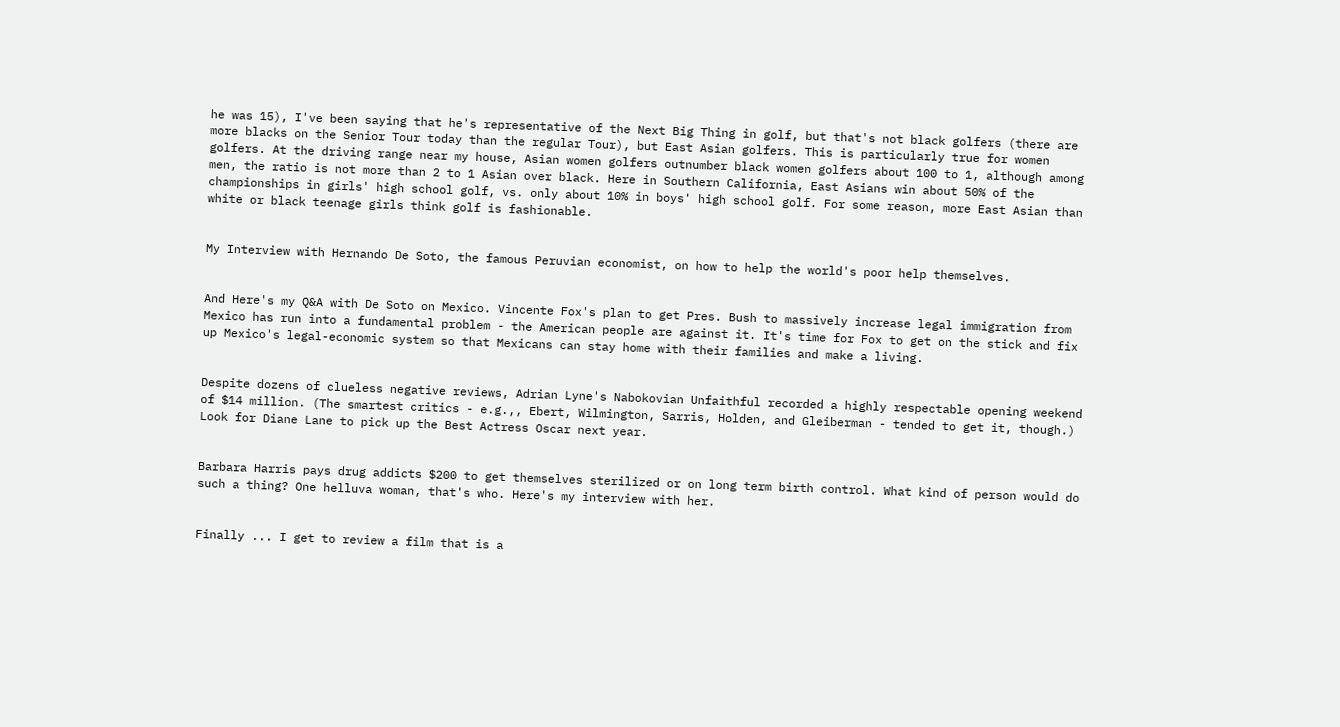he was 15), I've been saying that he's representative of the Next Big Thing in golf, but that's not black golfers (there are more blacks on the Senior Tour today than the regular Tour), but East Asian golfers. This is particularly true for women golfers. At the driving range near my house, Asian women golfers outnumber black women golfers about 100 to 1, although among men, the ratio is not more than 2 to 1 Asian over black. Here in Southern California, East Asians win about 50% of the championships in girls' high school golf, vs. only about 10% in boys' high school golf. For some reason, more East Asian than white or black teenage girls think golf is fashionable.


My Interview with Hernando De Soto, the famous Peruvian economist, on how to help the world's poor help themselves.


And Here's my Q&A with De Soto on Mexico. Vincente Fox's plan to get Pres. Bush to massively increase legal immigration from Mexico has run into a fundamental problem - the American people are against it. It's time for Fox to get on the stick and fix up Mexico's legal-economic system so that Mexicans can stay home with their families and make a living.


Despite dozens of clueless negative reviews, Adrian Lyne's Nabokovian Unfaithful recorded a highly respectable opening weekend of $14 million. (The smartest critics - e.g.,, Ebert, Wilmington, Sarris, Holden, and Gleiberman - tended to get it, though.) Look for Diane Lane to pick up the Best Actress Oscar next year.


Barbara Harris pays drug addicts $200 to get themselves sterilized or on long term birth control. What kind of person would do such a thing? One helluva woman, that's who. Here's my interview with her.


Finally ... I get to review a film that is a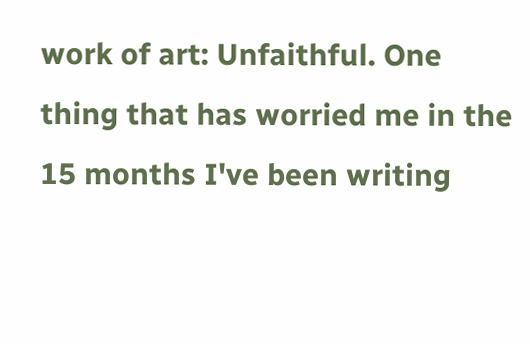work of art: Unfaithful. One thing that has worried me in the 15 months I've been writing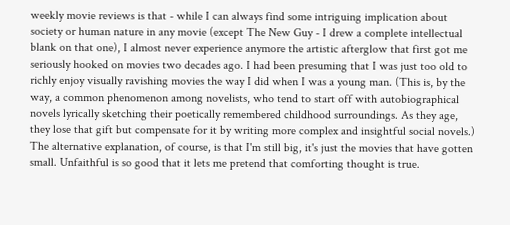weekly movie reviews is that - while I can always find some intriguing implication about society or human nature in any movie (except The New Guy - I drew a complete intellectual blank on that one), I almost never experience anymore the artistic afterglow that first got me seriously hooked on movies two decades ago. I had been presuming that I was just too old to richly enjoy visually ravishing movies the way I did when I was a young man. (This is, by the way, a common phenomenon among novelists, who tend to start off with autobiographical novels lyrically sketching their poetically remembered childhood surroundings. As they age, they lose that gift but compensate for it by writing more complex and insightful social novels.) The alternative explanation, of course, is that I'm still big, it's just the movies that have gotten small. Unfaithful is so good that it lets me pretend that comforting thought is true.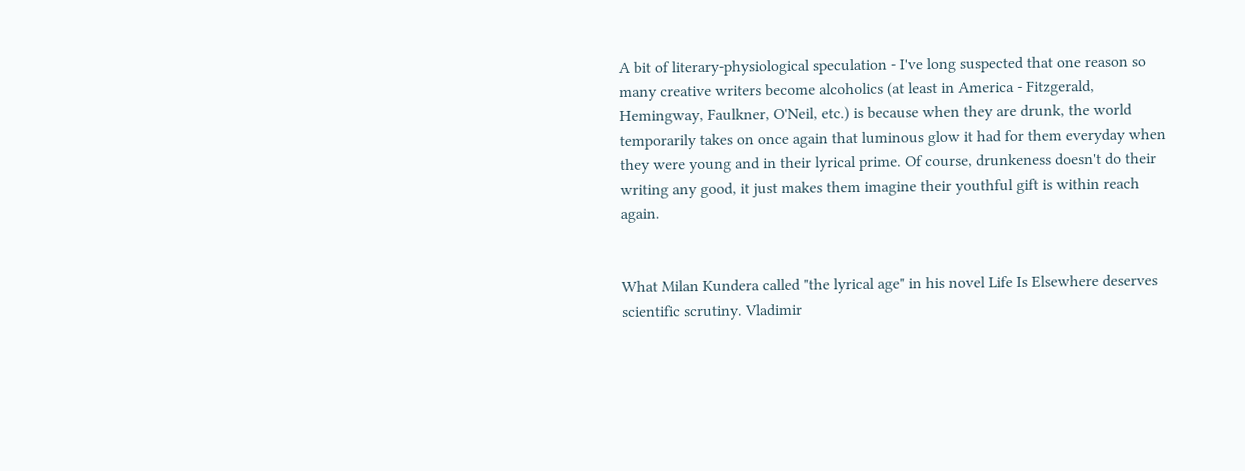A bit of literary-physiological speculation - I've long suspected that one reason so many creative writers become alcoholics (at least in America - Fitzgerald, Hemingway, Faulkner, O'Neil, etc.) is because when they are drunk, the world temporarily takes on once again that luminous glow it had for them everyday when they were young and in their lyrical prime. Of course, drunkeness doesn't do their writing any good, it just makes them imagine their youthful gift is within reach again.


What Milan Kundera called "the lyrical age" in his novel Life Is Elsewhere deserves scientific scrutiny. Vladimir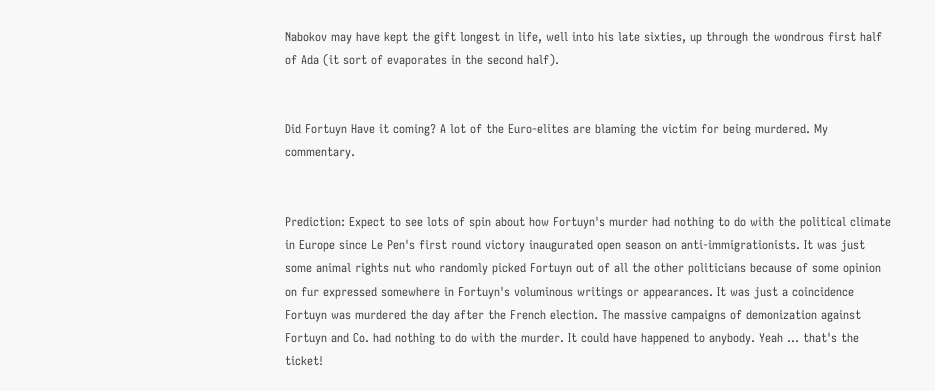Nabokov may have kept the gift longest in life, well into his late sixties, up through the wondrous first half of Ada (it sort of evaporates in the second half).


Did Fortuyn Have it coming? A lot of the Euro-elites are blaming the victim for being murdered. My commentary.


Prediction: Expect to see lots of spin about how Fortuyn's murder had nothing to do with the political climate in Europe since Le Pen's first round victory inaugurated open season on anti-immigrationists. It was just some animal rights nut who randomly picked Fortuyn out of all the other politicians because of some opinion on fur expressed somewhere in Fortuyn's voluminous writings or appearances. It was just a coincidence Fortuyn was murdered the day after the French election. The massive campaigns of demonization against Fortuyn and Co. had nothing to do with the murder. It could have happened to anybody. Yeah ... that's the ticket!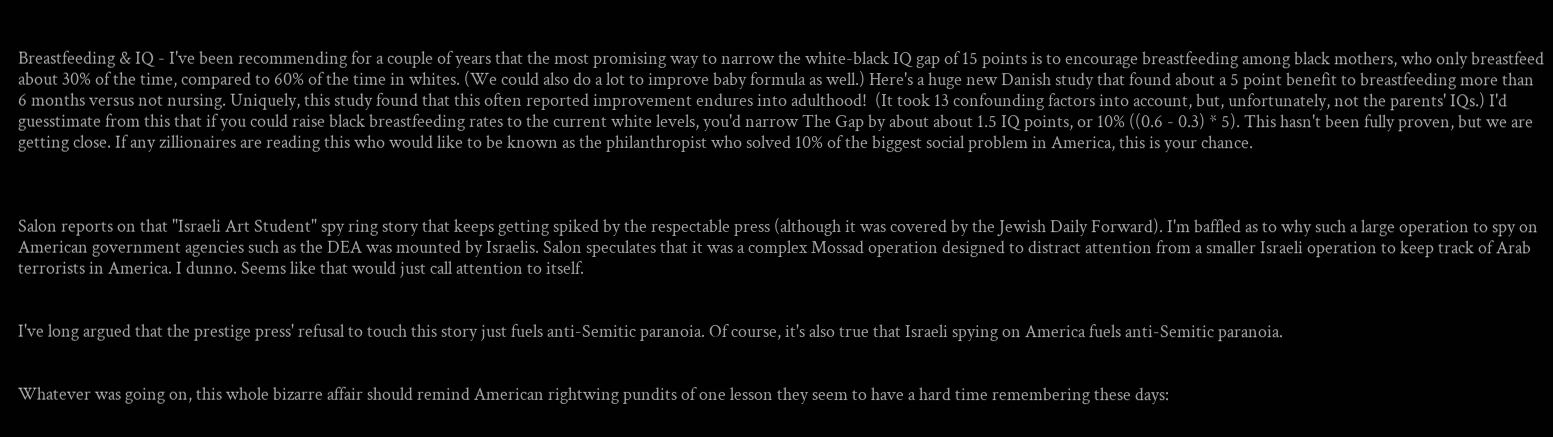Breastfeeding & IQ - I've been recommending for a couple of years that the most promising way to narrow the white-black IQ gap of 15 points is to encourage breastfeeding among black mothers, who only breastfeed about 30% of the time, compared to 60% of the time in whites. (We could also do a lot to improve baby formula as well.) Here's a huge new Danish study that found about a 5 point benefit to breastfeeding more than 6 months versus not nursing. Uniquely, this study found that this often reported improvement endures into adulthood!  (It took 13 confounding factors into account, but, unfortunately, not the parents' IQs.) I'd guesstimate from this that if you could raise black breastfeeding rates to the current white levels, you'd narrow The Gap by about about 1.5 IQ points, or 10% ((0.6 - 0.3) * 5). This hasn't been fully proven, but we are getting close. If any zillionaires are reading this who would like to be known as the philanthropist who solved 10% of the biggest social problem in America, this is your chance.



Salon reports on that "Israeli Art Student" spy ring story that keeps getting spiked by the respectable press (although it was covered by the Jewish Daily Forward). I'm baffled as to why such a large operation to spy on American government agencies such as the DEA was mounted by Israelis. Salon speculates that it was a complex Mossad operation designed to distract attention from a smaller Israeli operation to keep track of Arab terrorists in America. I dunno. Seems like that would just call attention to itself.


I've long argued that the prestige press' refusal to touch this story just fuels anti-Semitic paranoia. Of course, it's also true that Israeli spying on America fuels anti-Semitic paranoia.


Whatever was going on, this whole bizarre affair should remind American rightwing pundits of one lesson they seem to have a hard time remembering these days: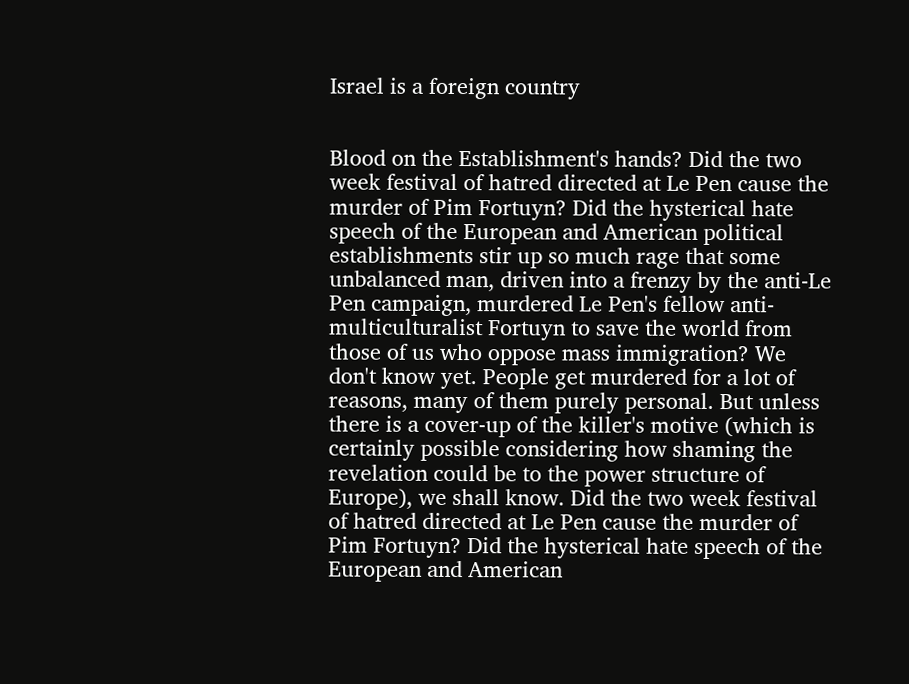Israel is a foreign country


Blood on the Establishment's hands? Did the two week festival of hatred directed at Le Pen cause the murder of Pim Fortuyn? Did the hysterical hate speech of the European and American political establishments stir up so much rage that some unbalanced man, driven into a frenzy by the anti-Le Pen campaign, murdered Le Pen's fellow anti-multiculturalist Fortuyn to save the world from those of us who oppose mass immigration? We don't know yet. People get murdered for a lot of reasons, many of them purely personal. But unless there is a cover-up of the killer's motive (which is certainly possible considering how shaming the revelation could be to the power structure of Europe), we shall know. Did the two week festival of hatred directed at Le Pen cause the murder of Pim Fortuyn? Did the hysterical hate speech of the European and American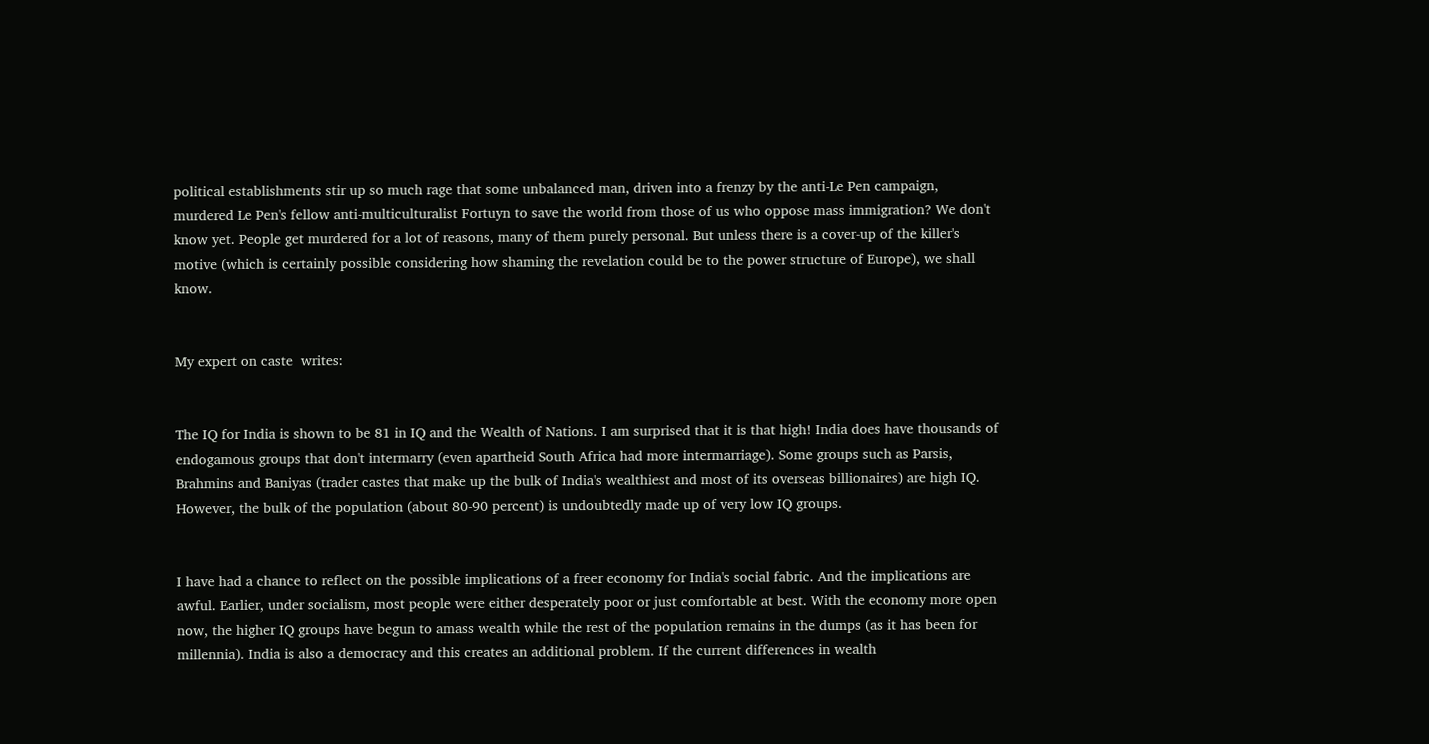political establishments stir up so much rage that some unbalanced man, driven into a frenzy by the anti-Le Pen campaign, murdered Le Pen's fellow anti-multiculturalist Fortuyn to save the world from those of us who oppose mass immigration? We don't know yet. People get murdered for a lot of reasons, many of them purely personal. But unless there is a cover-up of the killer's motive (which is certainly possible considering how shaming the revelation could be to the power structure of Europe), we shall know.


My expert on caste  writes:


The IQ for India is shown to be 81 in IQ and the Wealth of Nations. I am surprised that it is that high! India does have thousands of endogamous groups that don't intermarry (even apartheid South Africa had more intermarriage). Some groups such as Parsis, Brahmins and Baniyas (trader castes that make up the bulk of India's wealthiest and most of its overseas billionaires) are high IQ. However, the bulk of the population (about 80-90 percent) is undoubtedly made up of very low IQ groups.


I have had a chance to reflect on the possible implications of a freer economy for India's social fabric. And the implications are awful. Earlier, under socialism, most people were either desperately poor or just comfortable at best. With the economy more open now, the higher IQ groups have begun to amass wealth while the rest of the population remains in the dumps (as it has been for millennia). India is also a democracy and this creates an additional problem. If the current differences in wealth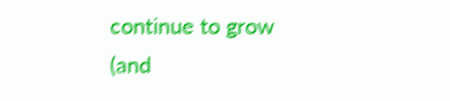continue to grow (and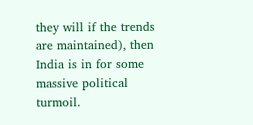they will if the trends are maintained), then India is in for some massive political turmoil.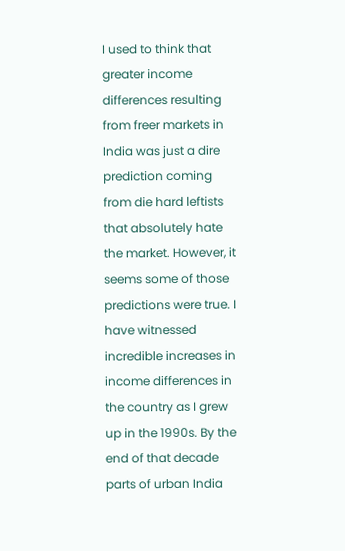I used to think that greater income differences resulting from freer markets in India was just a dire prediction coming from die hard leftists that absolutely hate the market. However, it seems some of those predictions were true. I have witnessed incredible increases in income differences in the country as I grew up in the 1990s. By the end of that decade parts of urban India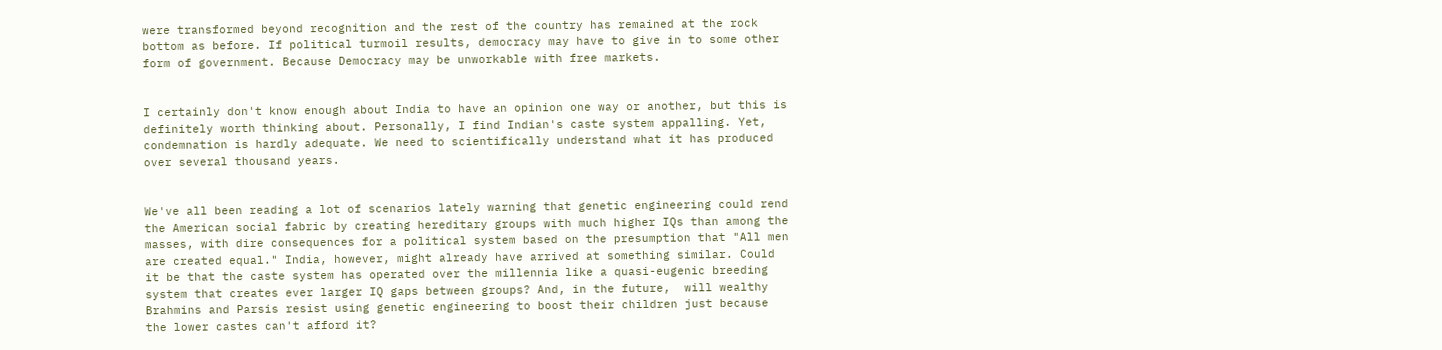were transformed beyond recognition and the rest of the country has remained at the rock bottom as before. If political turmoil results, democracy may have to give in to some other form of government. Because Democracy may be unworkable with free markets.


I certainly don't know enough about India to have an opinion one way or another, but this is definitely worth thinking about. Personally, I find Indian's caste system appalling. Yet, condemnation is hardly adequate. We need to scientifically understand what it has produced over several thousand years.


We've all been reading a lot of scenarios lately warning that genetic engineering could rend the American social fabric by creating hereditary groups with much higher IQs than among the masses, with dire consequences for a political system based on the presumption that "All men are created equal." India, however, might already have arrived at something similar. Could it be that the caste system has operated over the millennia like a quasi-eugenic breeding system that creates ever larger IQ gaps between groups? And, in the future,  will wealthy Brahmins and Parsis resist using genetic engineering to boost their children just because the lower castes can't afford it?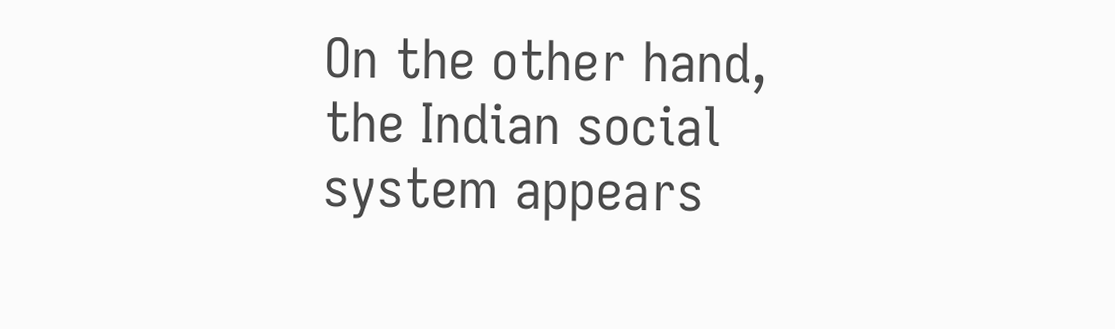On the other hand, the Indian social system appears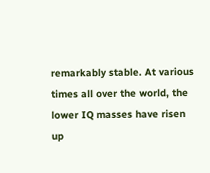remarkably stable. At various times all over the world, the lower IQ masses have risen up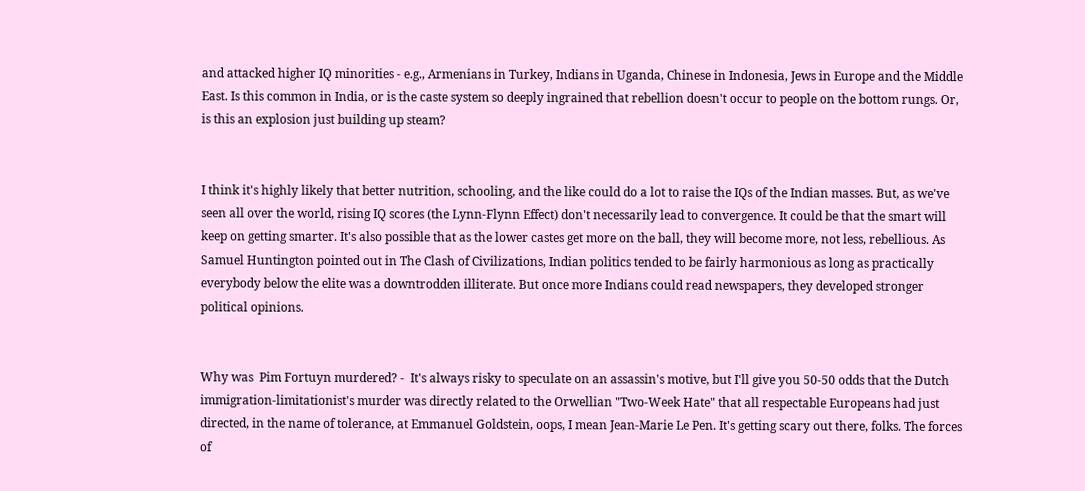and attacked higher IQ minorities - e.g., Armenians in Turkey, Indians in Uganda, Chinese in Indonesia, Jews in Europe and the Middle East. Is this common in India, or is the caste system so deeply ingrained that rebellion doesn't occur to people on the bottom rungs. Or, is this an explosion just building up steam?


I think it's highly likely that better nutrition, schooling, and the like could do a lot to raise the IQs of the Indian masses. But, as we've seen all over the world, rising IQ scores (the Lynn-Flynn Effect) don't necessarily lead to convergence. It could be that the smart will keep on getting smarter. It's also possible that as the lower castes get more on the ball, they will become more, not less, rebellious. As Samuel Huntington pointed out in The Clash of Civilizations, Indian politics tended to be fairly harmonious as long as practically everybody below the elite was a downtrodden illiterate. But once more Indians could read newspapers, they developed stronger political opinions.


Why was  Pim Fortuyn murdered? -  It's always risky to speculate on an assassin's motive, but I'll give you 50-50 odds that the Dutch immigration-limitationist's murder was directly related to the Orwellian "Two-Week Hate" that all respectable Europeans had just directed, in the name of tolerance, at Emmanuel Goldstein, oops, I mean Jean-Marie Le Pen. It's getting scary out there, folks. The forces of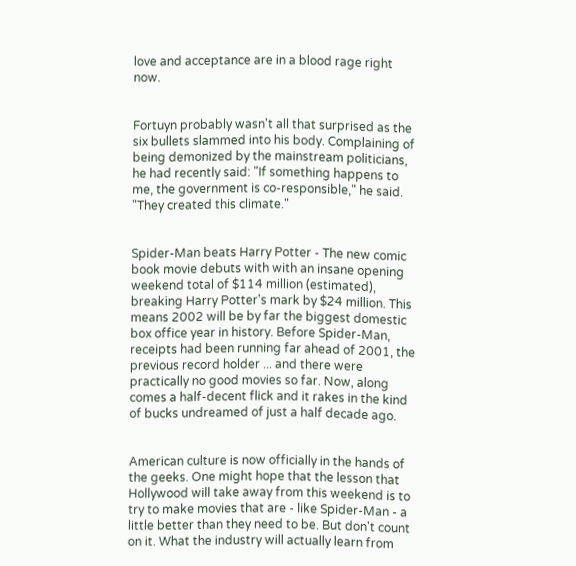love and acceptance are in a blood rage right now.


Fortuyn probably wasn't all that surprised as the six bullets slammed into his body. Complaining of being demonized by the mainstream politicians, he had recently said: "If something happens to me, the government is co-responsible," he said. "They created this climate."


Spider-Man beats Harry Potter - The new comic book movie debuts with with an insane opening weekend total of $114 million (estimated), breaking Harry Potter's mark by $24 million. This means 2002 will be by far the biggest domestic box office year in history. Before Spider-Man, receipts had been running far ahead of 2001, the previous record holder ... and there were practically no good movies so far. Now, along comes a half-decent flick and it rakes in the kind of bucks undreamed of just a half decade ago.


American culture is now officially in the hands of the geeks. One might hope that the lesson that  Hollywood will take away from this weekend is to try to make movies that are - like Spider-Man - a little better than they need to be. But don't count on it. What the industry will actually learn from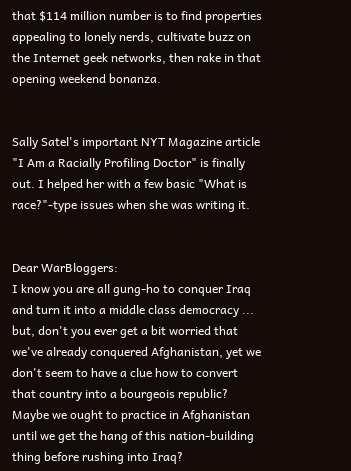that $114 million number is to find properties appealing to lonely nerds, cultivate buzz on the Internet geek networks, then rake in that opening weekend bonanza.


Sally Satel's important NYT Magazine article "I Am a Racially Profiling Doctor" is finally out. I helped her with a few basic "What is race?"-type issues when she was writing it.


Dear WarBloggers:
I know you are all gung-ho to conquer Iraq and turn it into a middle class democracy ... but, don't you ever get a bit worried that we've already conquered Afghanistan, yet we don't seem to have a clue how to convert that country into a bourgeois republic? Maybe we ought to practice in Afghanistan until we get the hang of this nation-building thing before rushing into Iraq?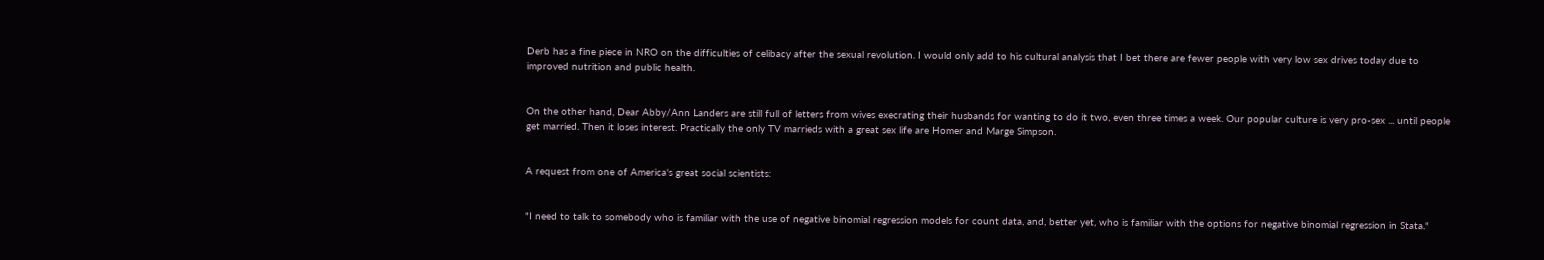Derb has a fine piece in NRO on the difficulties of celibacy after the sexual revolution. I would only add to his cultural analysis that I bet there are fewer people with very low sex drives today due to improved nutrition and public health.


On the other hand, Dear Abby/Ann Landers are still full of letters from wives execrating their husbands for wanting to do it two, even three times a week. Our popular culture is very pro-sex ... until people get married. Then it loses interest. Practically the only TV marrieds with a great sex life are Homer and Marge Simpson.


A request from one of America's great social scientists:


"I need to talk to somebody who is familiar with the use of negative binomial regression models for count data, and, better yet, who is familiar with the options for negative binomial regression in Stata."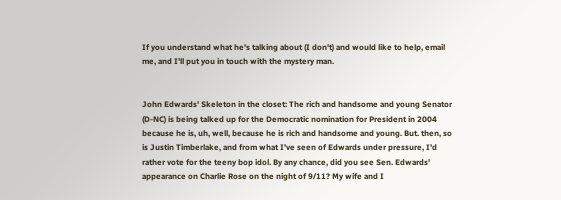If you understand what he's talking about (I don't) and would like to help, email me, and I'll put you in touch with the mystery man.


John Edwards' Skeleton in the closet: The rich and handsome and young Senator (D-NC) is being talked up for the Democratic nomination for President in 2004 because he is, uh, well, because he is rich and handsome and young. But. then, so is Justin Timberlake, and from what I've seen of Edwards under pressure, I'd rather vote for the teeny bop idol. By any chance, did you see Sen. Edwards' appearance on Charlie Rose on the night of 9/11? My wife and I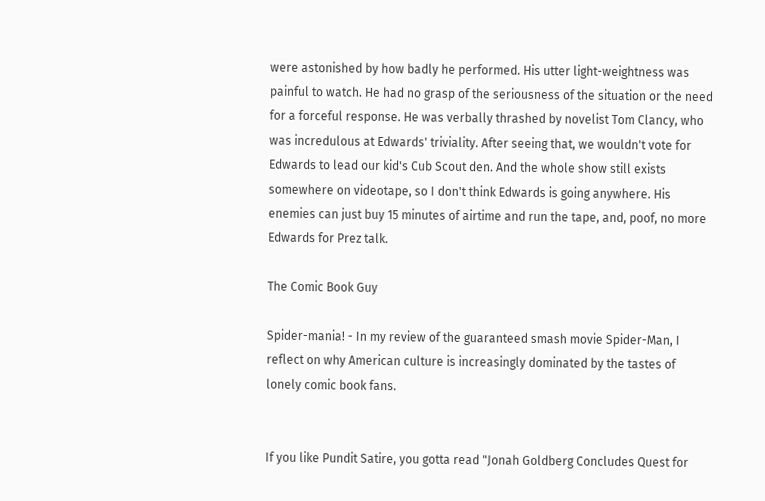were astonished by how badly he performed. His utter light-weightness was painful to watch. He had no grasp of the seriousness of the situation or the need for a forceful response. He was verbally thrashed by novelist Tom Clancy, who was incredulous at Edwards' triviality. After seeing that, we wouldn't vote for Edwards to lead our kid's Cub Scout den. And the whole show still exists somewhere on videotape, so I don't think Edwards is going anywhere. His enemies can just buy 15 minutes of airtime and run the tape, and, poof, no more Edwards for Prez talk.

The Comic Book Guy

Spider-mania! - In my review of the guaranteed smash movie Spider-Man, I reflect on why American culture is increasingly dominated by the tastes of lonely comic book fans.


If you like Pundit Satire, you gotta read "Jonah Goldberg Concludes Quest for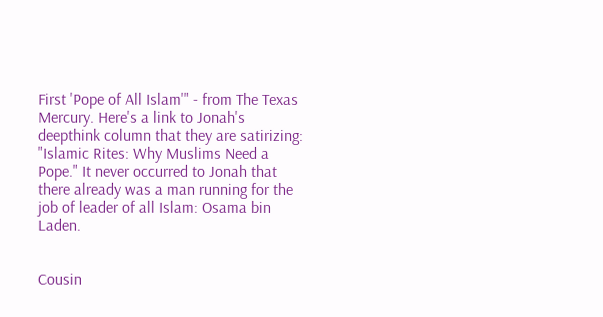First 'Pope of All Islam'" - from The Texas Mercury. Here's a link to Jonah's deepthink column that they are satirizing: "Islamic Rites: Why Muslims Need a Pope." It never occurred to Jonah that there already was a man running for the job of leader of all Islam: Osama bin Laden.


Cousin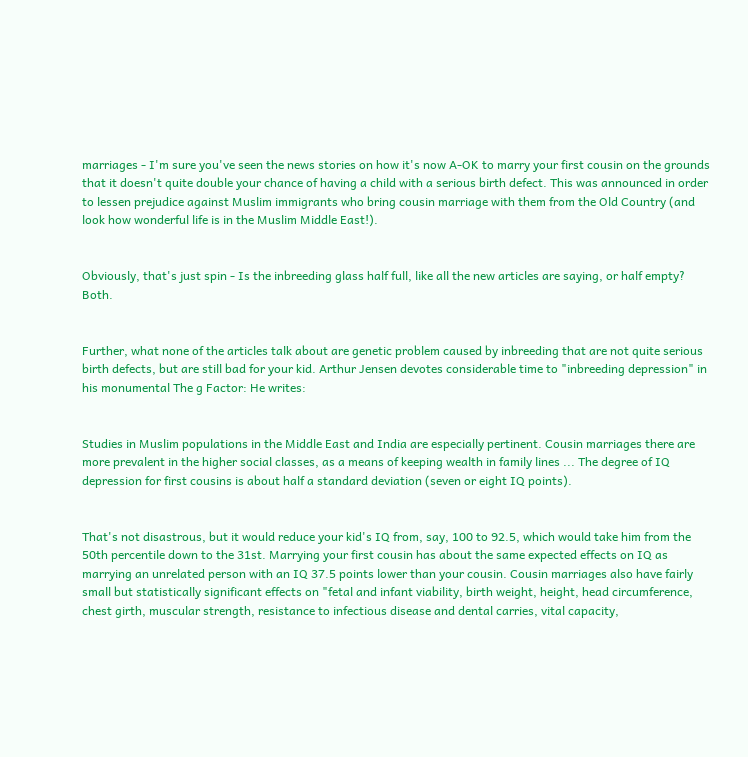marriages - I'm sure you've seen the news stories on how it's now A-OK to marry your first cousin on the grounds that it doesn't quite double your chance of having a child with a serious birth defect. This was announced in order to lessen prejudice against Muslim immigrants who bring cousin marriage with them from the Old Country (and look how wonderful life is in the Muslim Middle East!).


Obviously, that's just spin - Is the inbreeding glass half full, like all the new articles are saying, or half empty? Both.


Further, what none of the articles talk about are genetic problem caused by inbreeding that are not quite serious birth defects, but are still bad for your kid. Arthur Jensen devotes considerable time to "inbreeding depression" in his monumental The g Factor: He writes:


Studies in Muslim populations in the Middle East and India are especially pertinent. Cousin marriages there are more prevalent in the higher social classes, as a means of keeping wealth in family lines ... The degree of IQ depression for first cousins is about half a standard deviation (seven or eight IQ points).


That's not disastrous, but it would reduce your kid's IQ from, say, 100 to 92.5, which would take him from the 50th percentile down to the 31st. Marrying your first cousin has about the same expected effects on IQ as marrying an unrelated person with an IQ 37.5 points lower than your cousin. Cousin marriages also have fairly small but statistically significant effects on "fetal and infant viability, birth weight, height, head circumference, chest girth, muscular strength, resistance to infectious disease and dental carries, vital capacity,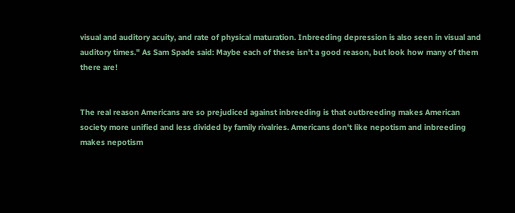visual and auditory acuity, and rate of physical maturation. Inbreeding depression is also seen in visual and auditory times." As Sam Spade said: Maybe each of these isn't a good reason, but look how many of them there are!


The real reason Americans are so prejudiced against inbreeding is that outbreeding makes American society more unified and less divided by family rivalries. Americans don't like nepotism and inbreeding makes nepotism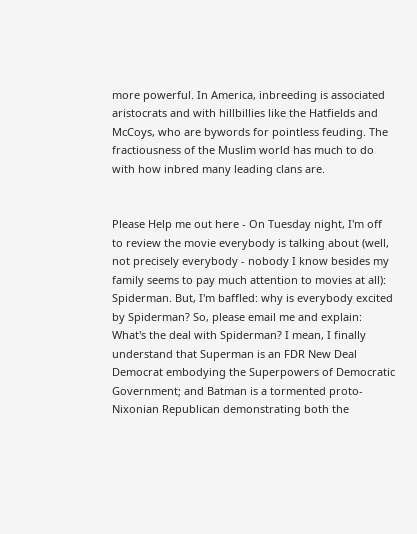more powerful. In America, inbreeding is associated aristocrats and with hillbillies like the Hatfields and McCoys, who are bywords for pointless feuding. The fractiousness of the Muslim world has much to do with how inbred many leading clans are.


Please Help me out here - On Tuesday night, I'm off to review the movie everybody is talking about (well, not precisely everybody - nobody I know besides my family seems to pay much attention to movies at all): Spiderman. But, I'm baffled: why is everybody excited by Spiderman? So, please email me and explain: What's the deal with Spiderman? I mean, I finally understand that Superman is an FDR New Deal Democrat embodying the Superpowers of Democratic Government; and Batman is a tormented proto-Nixonian Republican demonstrating both the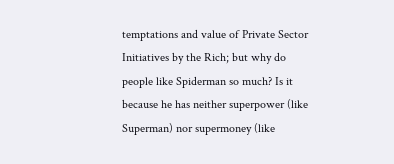temptations and value of Private Sector Initiatives by the Rich; but why do people like Spiderman so much? Is it because he has neither superpower (like Superman) nor supermoney (like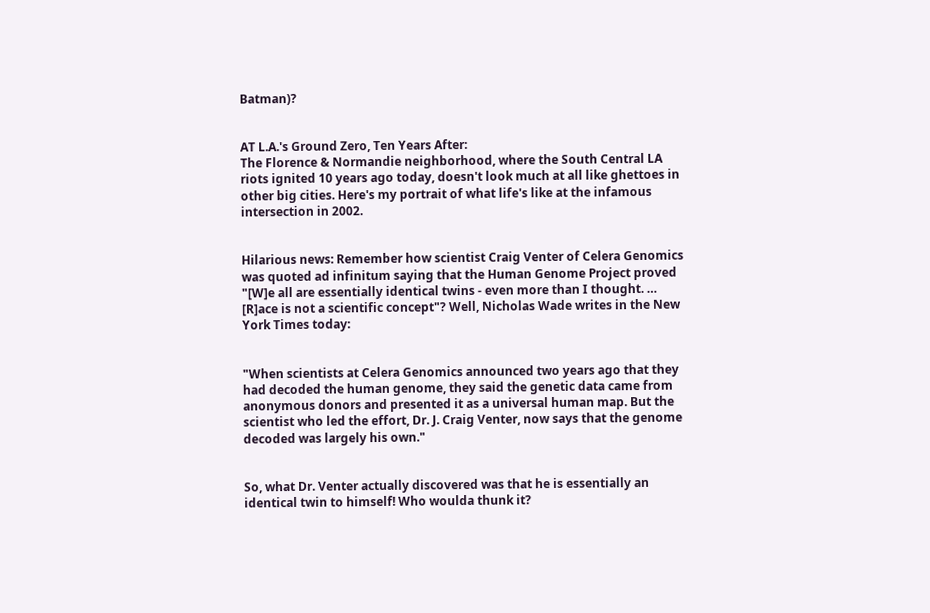Batman)?


AT L.A.'s Ground Zero, Ten Years After:
The Florence & Normandie neighborhood, where the South Central LA riots ignited 10 years ago today, doesn't look much at all like ghettoes in other big cities. Here's my portrait of what life's like at the infamous intersection in 2002.


Hilarious news: Remember how scientist Craig Venter of Celera Genomics was quoted ad infinitum saying that the Human Genome Project proved "[W]e all are essentially identical twins - even more than I thought. … [R]ace is not a scientific concept"? Well, Nicholas Wade writes in the New York Times today:


"When scientists at Celera Genomics announced two years ago that they had decoded the human genome, they said the genetic data came from anonymous donors and presented it as a universal human map. But the scientist who led the effort, Dr. J. Craig Venter, now says that the genome decoded was largely his own."


So, what Dr. Venter actually discovered was that he is essentially an identical twin to himself! Who woulda thunk it?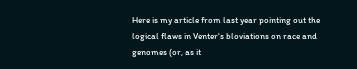Here is my article from last year pointing out the logical flaws in Venter's bloviations on race and genomes (or, as it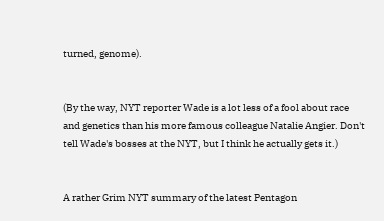turned, genome).


(By the way, NYT reporter Wade is a lot less of a fool about race and genetics than his more famous colleague Natalie Angier. Don't tell Wade's bosses at the NYT, but I think he actually gets it.)


A rather Grim NYT summary of the latest Pentagon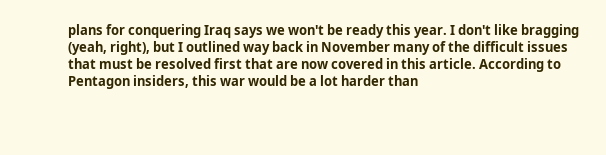plans for conquering Iraq says we won't be ready this year. I don't like bragging (yeah, right), but I outlined way back in November many of the difficult issues that must be resolved first that are now covered in this article. According to Pentagon insiders, this war would be a lot harder than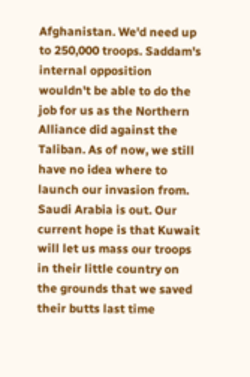Afghanistan. We'd need up to 250,000 troops. Saddam's internal opposition wouldn't be able to do the job for us as the Northern Alliance did against the Taliban. As of now, we still have no idea where to launch our invasion from. Saudi Arabia is out. Our current hope is that Kuwait will let us mass our troops in their little country on the grounds that we saved their butts last time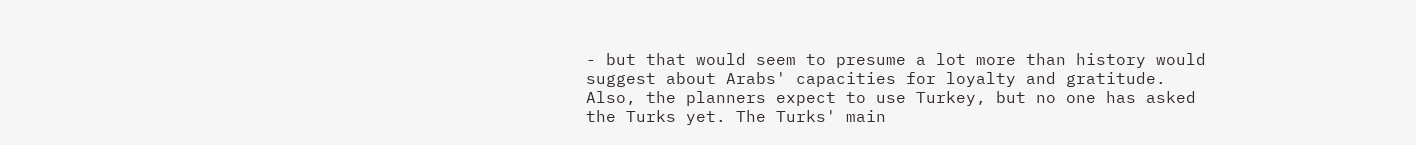- but that would seem to presume a lot more than history would suggest about Arabs' capacities for loyalty and gratitude. Also, the planners expect to use Turkey, but no one has asked the Turks yet. The Turks' main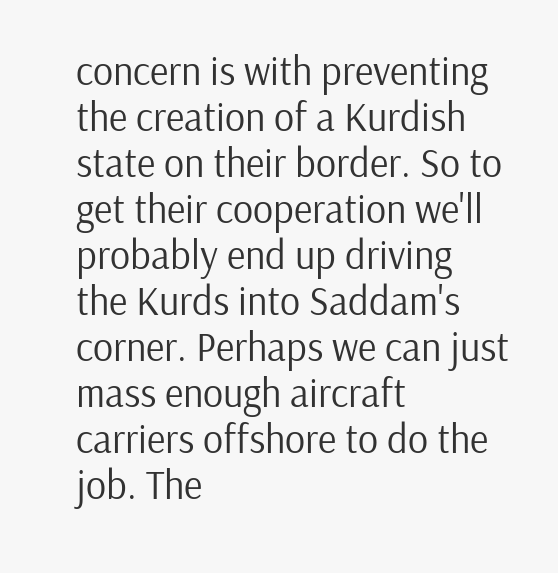concern is with preventing the creation of a Kurdish state on their border. So to get their cooperation we'll probably end up driving the Kurds into Saddam's corner. Perhaps we can just mass enough aircraft carriers offshore to do the job. The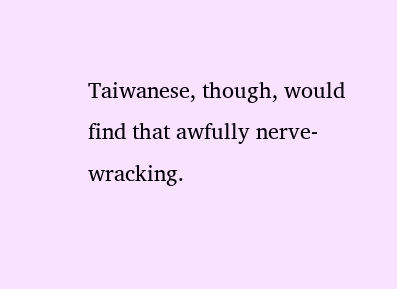Taiwanese, though, would find that awfully nerve-wracking.